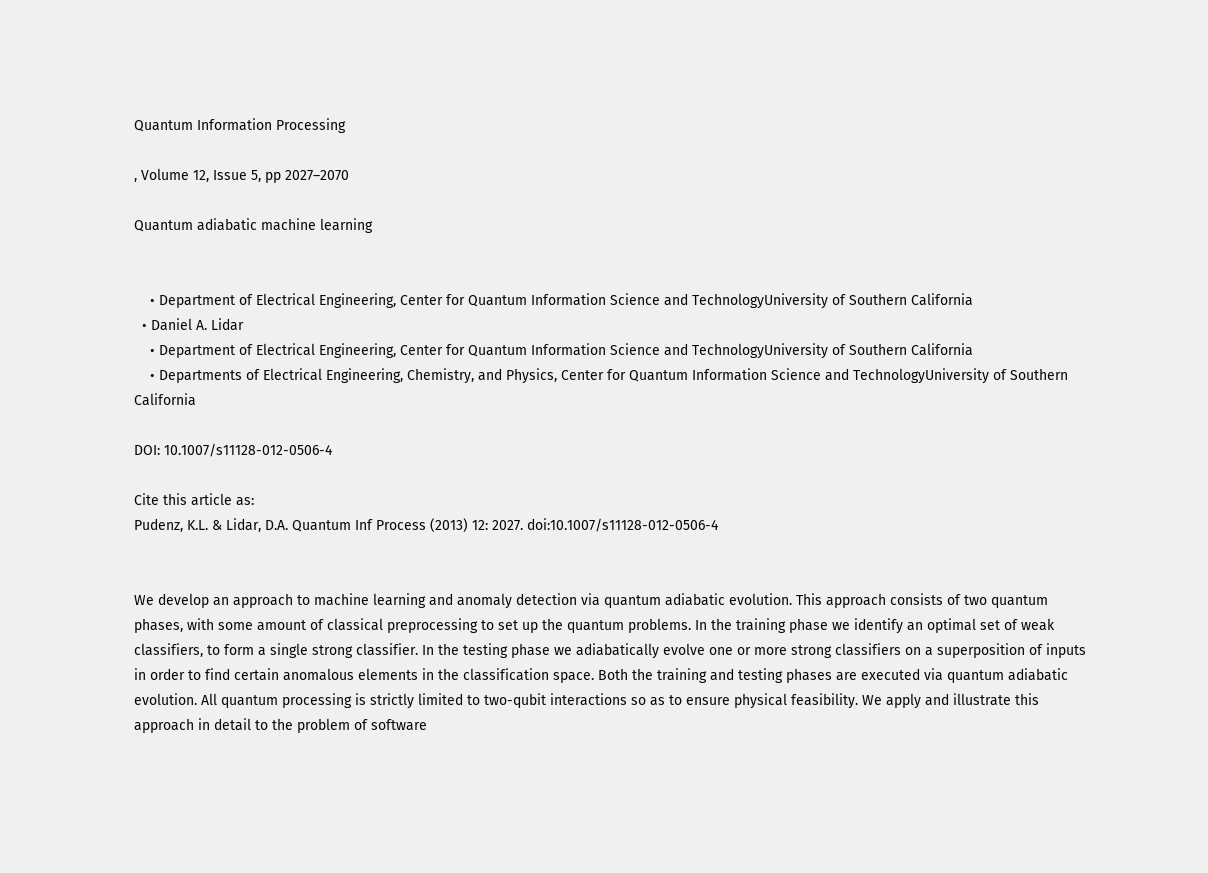Quantum Information Processing

, Volume 12, Issue 5, pp 2027–2070

Quantum adiabatic machine learning


    • Department of Electrical Engineering, Center for Quantum Information Science and TechnologyUniversity of Southern California
  • Daniel A. Lidar
    • Department of Electrical Engineering, Center for Quantum Information Science and TechnologyUniversity of Southern California
    • Departments of Electrical Engineering, Chemistry, and Physics, Center for Quantum Information Science and TechnologyUniversity of Southern California

DOI: 10.1007/s11128-012-0506-4

Cite this article as:
Pudenz, K.L. & Lidar, D.A. Quantum Inf Process (2013) 12: 2027. doi:10.1007/s11128-012-0506-4


We develop an approach to machine learning and anomaly detection via quantum adiabatic evolution. This approach consists of two quantum phases, with some amount of classical preprocessing to set up the quantum problems. In the training phase we identify an optimal set of weak classifiers, to form a single strong classifier. In the testing phase we adiabatically evolve one or more strong classifiers on a superposition of inputs in order to find certain anomalous elements in the classification space. Both the training and testing phases are executed via quantum adiabatic evolution. All quantum processing is strictly limited to two-qubit interactions so as to ensure physical feasibility. We apply and illustrate this approach in detail to the problem of software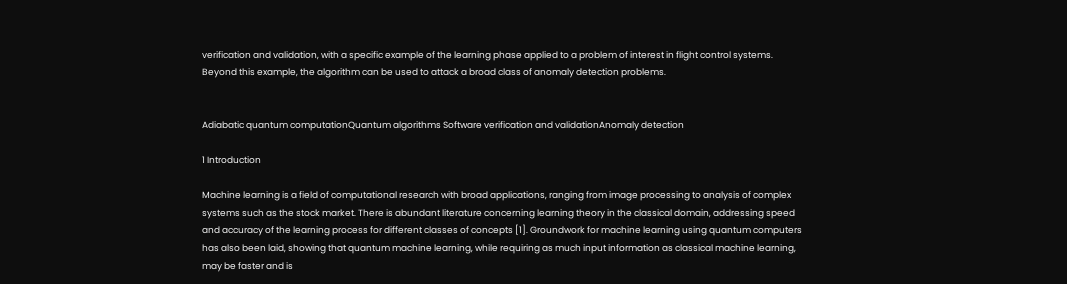verification and validation, with a specific example of the learning phase applied to a problem of interest in flight control systems. Beyond this example, the algorithm can be used to attack a broad class of anomaly detection problems.


Adiabatic quantum computationQuantum algorithms Software verification and validationAnomaly detection

1 Introduction

Machine learning is a field of computational research with broad applications, ranging from image processing to analysis of complex systems such as the stock market. There is abundant literature concerning learning theory in the classical domain, addressing speed and accuracy of the learning process for different classes of concepts [1]. Groundwork for machine learning using quantum computers has also been laid, showing that quantum machine learning, while requiring as much input information as classical machine learning, may be faster and is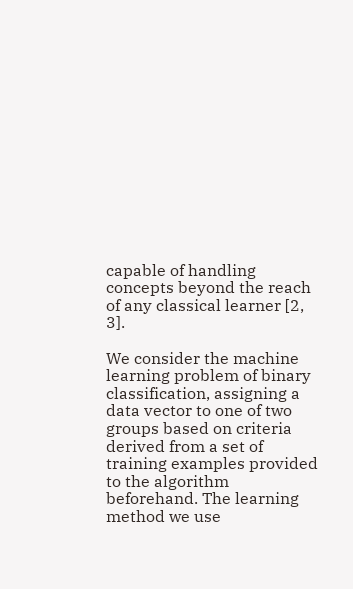capable of handling concepts beyond the reach of any classical learner [2, 3].

We consider the machine learning problem of binary classification, assigning a data vector to one of two groups based on criteria derived from a set of training examples provided to the algorithm beforehand. The learning method we use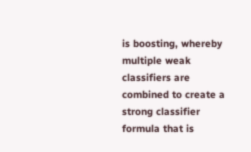is boosting, whereby multiple weak classifiers are combined to create a strong classifier formula that is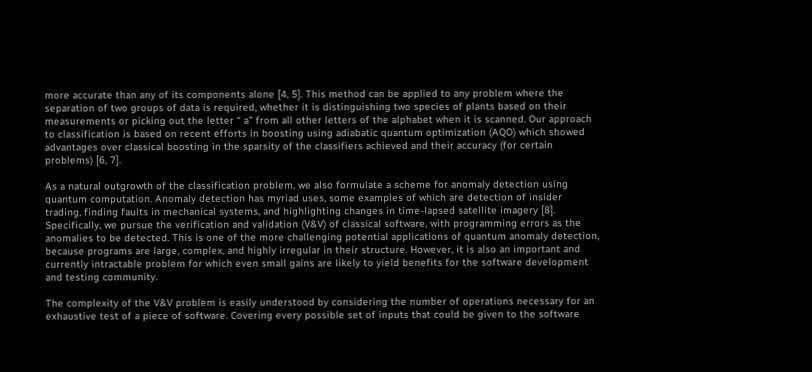more accurate than any of its components alone [4, 5]. This method can be applied to any problem where the separation of two groups of data is required, whether it is distinguishing two species of plants based on their measurements or picking out the letter “ a” from all other letters of the alphabet when it is scanned. Our approach to classification is based on recent efforts in boosting using adiabatic quantum optimization (AQO) which showed advantages over classical boosting in the sparsity of the classifiers achieved and their accuracy (for certain problems) [6, 7].

As a natural outgrowth of the classification problem, we also formulate a scheme for anomaly detection using quantum computation. Anomaly detection has myriad uses, some examples of which are detection of insider trading, finding faults in mechanical systems, and highlighting changes in time-lapsed satellite imagery [8]. Specifically, we pursue the verification and validation (V&V) of classical software, with programming errors as the anomalies to be detected. This is one of the more challenging potential applications of quantum anomaly detection, because programs are large, complex, and highly irregular in their structure. However, it is also an important and currently intractable problem for which even small gains are likely to yield benefits for the software development and testing community.

The complexity of the V&V problem is easily understood by considering the number of operations necessary for an exhaustive test of a piece of software. Covering every possible set of inputs that could be given to the software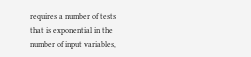requires a number of tests that is exponential in the number of input variables,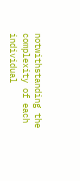notwithstanding the complexity of each individual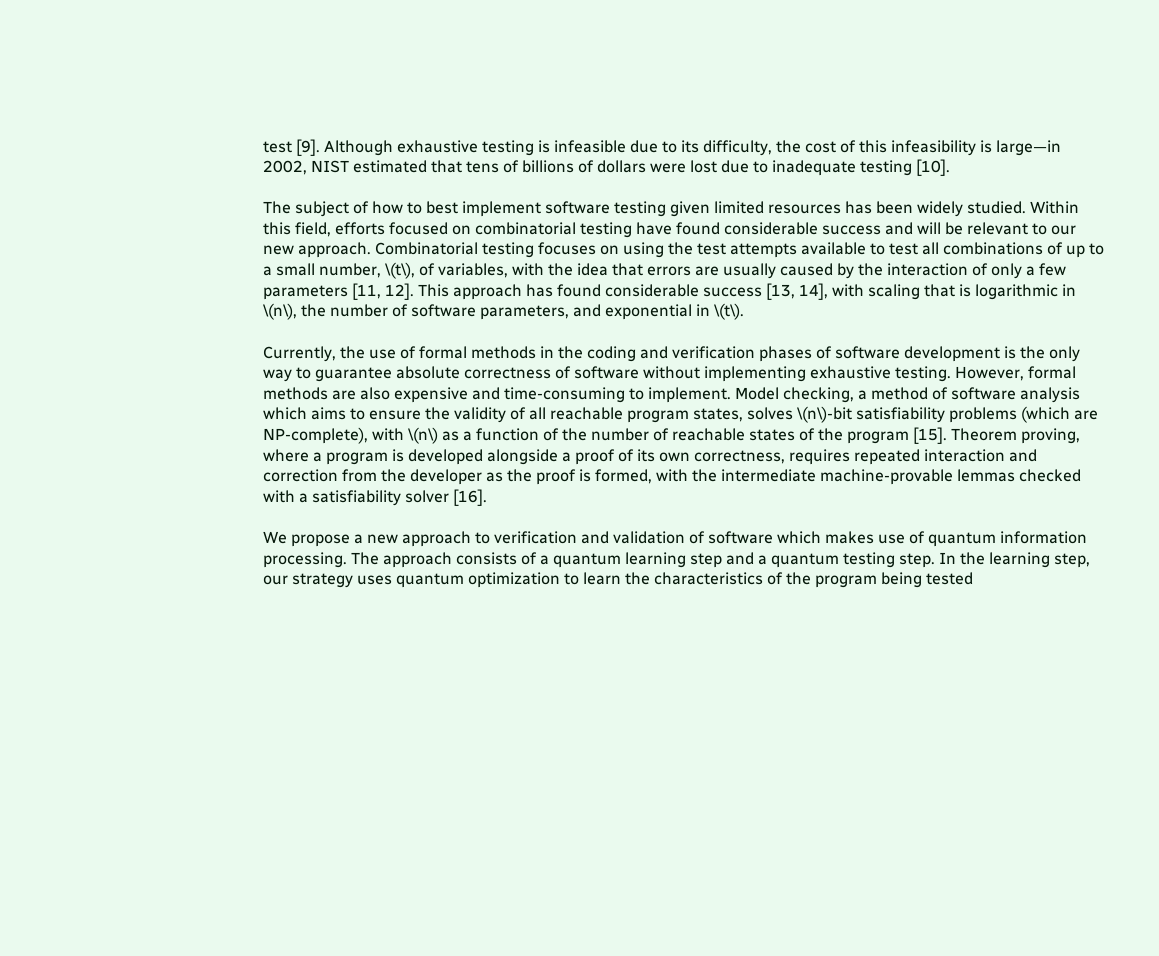test [9]. Although exhaustive testing is infeasible due to its difficulty, the cost of this infeasibility is large—in 2002, NIST estimated that tens of billions of dollars were lost due to inadequate testing [10].

The subject of how to best implement software testing given limited resources has been widely studied. Within this field, efforts focused on combinatorial testing have found considerable success and will be relevant to our new approach. Combinatorial testing focuses on using the test attempts available to test all combinations of up to a small number, \(t\), of variables, with the idea that errors are usually caused by the interaction of only a few parameters [11, 12]. This approach has found considerable success [13, 14], with scaling that is logarithmic in \(n\), the number of software parameters, and exponential in \(t\).

Currently, the use of formal methods in the coding and verification phases of software development is the only way to guarantee absolute correctness of software without implementing exhaustive testing. However, formal methods are also expensive and time-consuming to implement. Model checking, a method of software analysis which aims to ensure the validity of all reachable program states, solves \(n\)-bit satisfiability problems (which are NP-complete), with \(n\) as a function of the number of reachable states of the program [15]. Theorem proving, where a program is developed alongside a proof of its own correctness, requires repeated interaction and correction from the developer as the proof is formed, with the intermediate machine-provable lemmas checked with a satisfiability solver [16].

We propose a new approach to verification and validation of software which makes use of quantum information processing. The approach consists of a quantum learning step and a quantum testing step. In the learning step, our strategy uses quantum optimization to learn the characteristics of the program being tested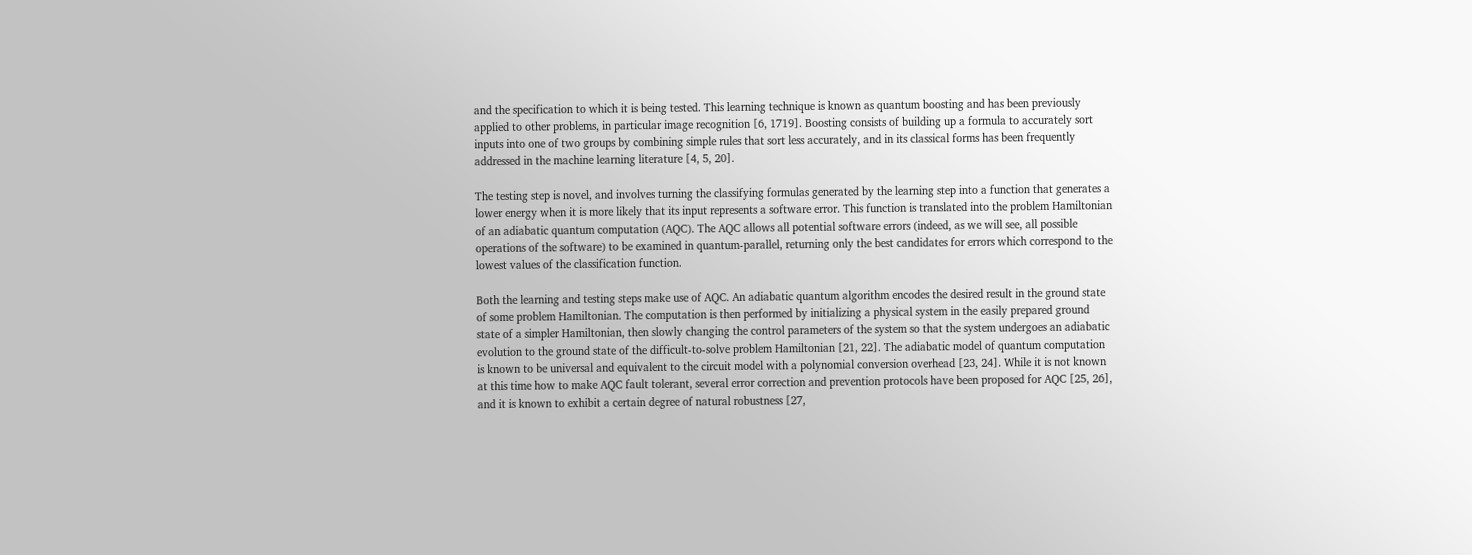and the specification to which it is being tested. This learning technique is known as quantum boosting and has been previously applied to other problems, in particular image recognition [6, 1719]. Boosting consists of building up a formula to accurately sort inputs into one of two groups by combining simple rules that sort less accurately, and in its classical forms has been frequently addressed in the machine learning literature [4, 5, 20].

The testing step is novel, and involves turning the classifying formulas generated by the learning step into a function that generates a lower energy when it is more likely that its input represents a software error. This function is translated into the problem Hamiltonian of an adiabatic quantum computation (AQC). The AQC allows all potential software errors (indeed, as we will see, all possible operations of the software) to be examined in quantum-parallel, returning only the best candidates for errors which correspond to the lowest values of the classification function.

Both the learning and testing steps make use of AQC. An adiabatic quantum algorithm encodes the desired result in the ground state of some problem Hamiltonian. The computation is then performed by initializing a physical system in the easily prepared ground state of a simpler Hamiltonian, then slowly changing the control parameters of the system so that the system undergoes an adiabatic evolution to the ground state of the difficult-to-solve problem Hamiltonian [21, 22]. The adiabatic model of quantum computation is known to be universal and equivalent to the circuit model with a polynomial conversion overhead [23, 24]. While it is not known at this time how to make AQC fault tolerant, several error correction and prevention protocols have been proposed for AQC [25, 26], and it is known to exhibit a certain degree of natural robustness [27,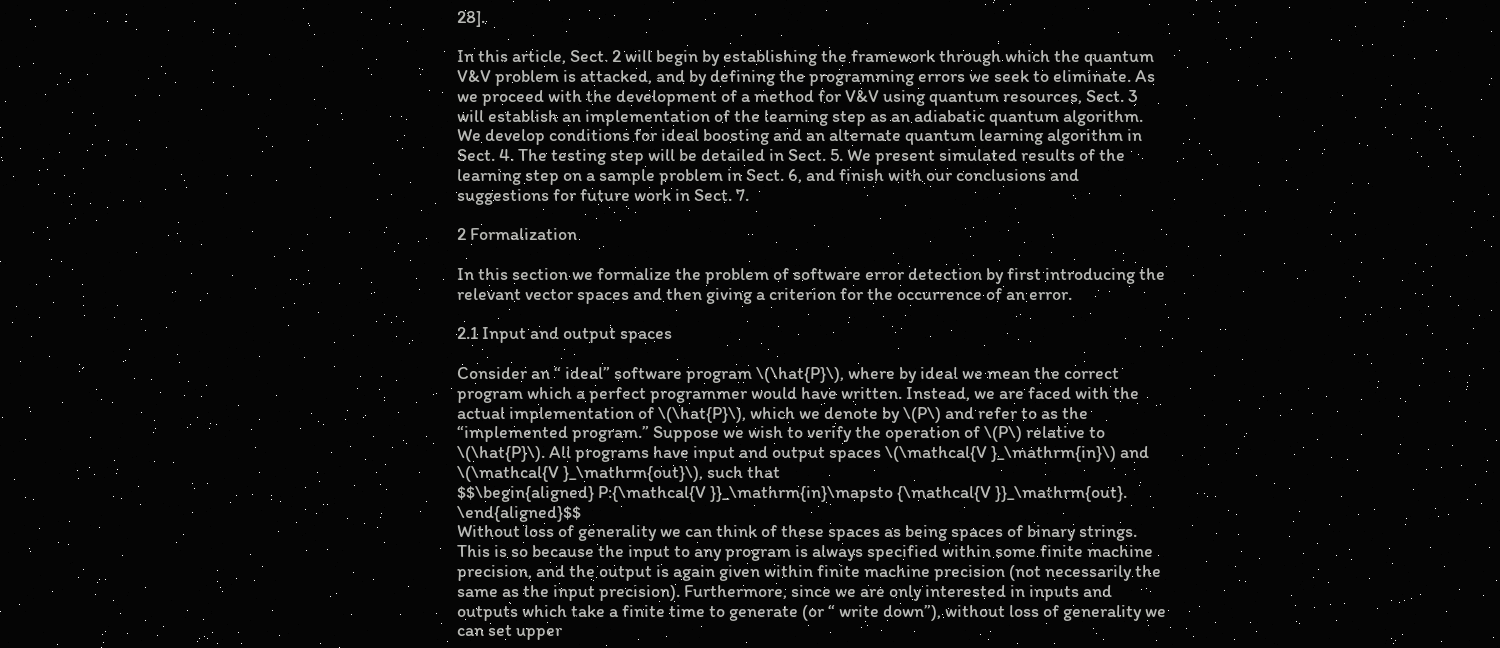28].

In this article, Sect. 2 will begin by establishing the framework through which the quantum V&V problem is attacked, and by defining the programming errors we seek to eliminate. As we proceed with the development of a method for V&V using quantum resources, Sect. 3 will establish an implementation of the learning step as an adiabatic quantum algorithm. We develop conditions for ideal boosting and an alternate quantum learning algorithm in Sect. 4. The testing step will be detailed in Sect. 5. We present simulated results of the learning step on a sample problem in Sect. 6, and finish with our conclusions and suggestions for future work in Sect. 7.

2 Formalization

In this section we formalize the problem of software error detection by first introducing the relevant vector spaces and then giving a criterion for the occurrence of an error.

2.1 Input and output spaces

Consider an “ ideal” software program \(\hat{P}\), where by ideal we mean the correct program which a perfect programmer would have written. Instead, we are faced with the actual implementation of \(\hat{P}\), which we denote by \(P\) and refer to as the “implemented program.” Suppose we wish to verify the operation of \(P\) relative to \(\hat{P}\). All programs have input and output spaces \(\mathcal{V }_\mathrm{in}\) and \(\mathcal{V }_\mathrm{out}\), such that
$$\begin{aligned} P:{\mathcal{V }}_\mathrm{in}\mapsto {\mathcal{V }}_\mathrm{out}. \end{aligned}$$
Without loss of generality we can think of these spaces as being spaces of binary strings. This is so because the input to any program is always specified within some finite machine precision, and the output is again given within finite machine precision (not necessarily the same as the input precision). Furthermore, since we are only interested in inputs and outputs which take a finite time to generate (or “ write down”), without loss of generality we can set upper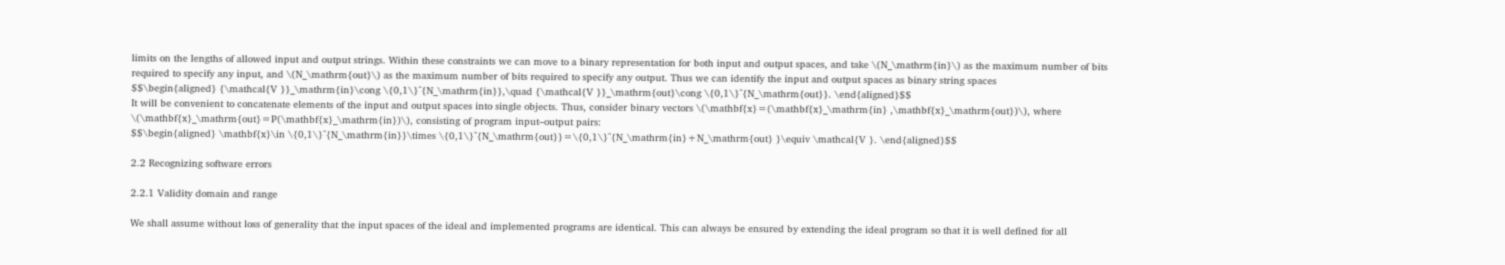limits on the lengths of allowed input and output strings. Within these constraints we can move to a binary representation for both input and output spaces, and take \(N_\mathrm{in}\) as the maximum number of bits required to specify any input, and \(N_\mathrm{out}\) as the maximum number of bits required to specify any output. Thus we can identify the input and output spaces as binary string spaces
$$\begin{aligned} {\mathcal{V }}_\mathrm{in}\cong \{0,1\}^{N_\mathrm{in}},\quad {\mathcal{V }}_\mathrm{out}\cong \{0,1\}^{N_\mathrm{out}}. \end{aligned}$$
It will be convenient to concatenate elements of the input and output spaces into single objects. Thus, consider binary vectors \(\mathbf{x}=(\mathbf{x}_\mathrm{in} ,\mathbf{x}_\mathrm{out})\), where \(\mathbf{x}_\mathrm{out}=P(\mathbf{x}_\mathrm{in})\), consisting of program input–output pairs:
$$\begin{aligned} \mathbf{x}\in \{0,1\}^{N_\mathrm{in}}\times \{0,1\}^{N_\mathrm{out}}=\{0,1\}^{N_\mathrm{in}+N_\mathrm{out} }\equiv \mathcal{V }. \end{aligned}$$

2.2 Recognizing software errors

2.2.1 Validity domain and range

We shall assume without loss of generality that the input spaces of the ideal and implemented programs are identical. This can always be ensured by extending the ideal program so that it is well defined for all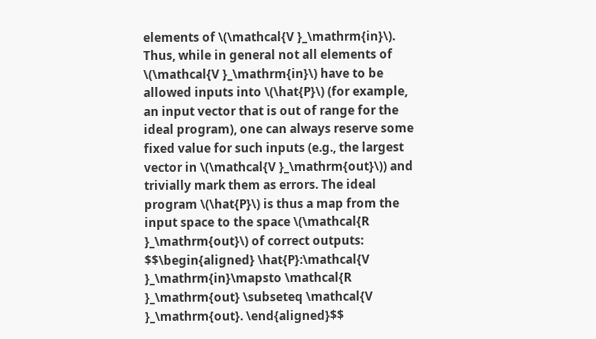elements of \(\mathcal{V }_\mathrm{in}\). Thus, while in general not all elements of \(\mathcal{V }_\mathrm{in}\) have to be allowed inputs into \(\hat{P}\) (for example, an input vector that is out of range for the ideal program), one can always reserve some fixed value for such inputs (e.g., the largest vector in \(\mathcal{V }_\mathrm{out}\)) and trivially mark them as errors. The ideal program \(\hat{P}\) is thus a map from the input space to the space \(\mathcal{R }_\mathrm{out}\) of correct outputs:
$$\begin{aligned} \hat{P}:\mathcal{V }_\mathrm{in}\mapsto \mathcal{R }_\mathrm{out} \subseteq \mathcal{V }_\mathrm{out}. \end{aligned}$$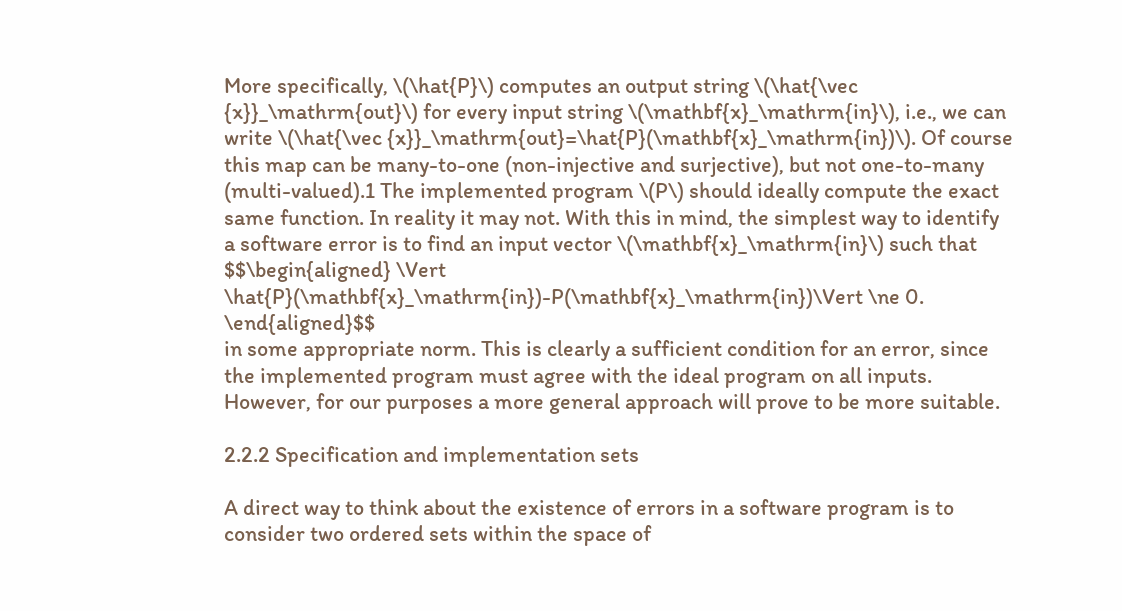More specifically, \(\hat{P}\) computes an output string \(\hat{\vec {x}}_\mathrm{out}\) for every input string \(\mathbf{x}_\mathrm{in}\), i.e., we can write \(\hat{\vec {x}}_\mathrm{out}=\hat{P}(\mathbf{x}_\mathrm{in})\). Of course this map can be many-to-one (non-injective and surjective), but not one-to-many (multi-valued).1 The implemented program \(P\) should ideally compute the exact same function. In reality it may not. With this in mind, the simplest way to identify a software error is to find an input vector \(\mathbf{x}_\mathrm{in}\) such that
$$\begin{aligned} \Vert \hat{P}(\mathbf{x}_\mathrm{in})-P(\mathbf{x}_\mathrm{in})\Vert \ne 0. \end{aligned}$$
in some appropriate norm. This is clearly a sufficient condition for an error, since the implemented program must agree with the ideal program on all inputs. However, for our purposes a more general approach will prove to be more suitable.

2.2.2 Specification and implementation sets

A direct way to think about the existence of errors in a software program is to consider two ordered sets within the space of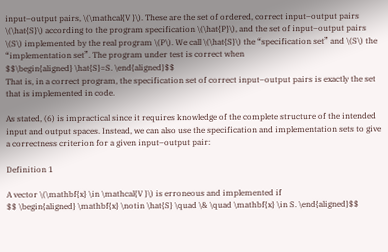input–output pairs, \(\mathcal{V }\). These are the set of ordered, correct input–output pairs \(\hat{S}\) according to the program specification \(\hat{P}\), and the set of input–output pairs \(S\) implemented by the real program \(P\). We call \(\hat{S}\) the “specification set” and \(S\) the “implementation set”. The program under test is correct when
$$\begin{aligned} \hat{S}=S. \end{aligned}$$
That is, in a correct program, the specification set of correct input–output pairs is exactly the set that is implemented in code.

As stated, (6) is impractical since it requires knowledge of the complete structure of the intended input and output spaces. Instead, we can also use the specification and implementation sets to give a correctness criterion for a given input–output pair:

Definition 1

A vector \(\mathbf{x} \in \mathcal{V }\) is erroneous and implemented if
$$ \begin{aligned} \mathbf{x} \notin \hat{S} \quad \& \quad \mathbf{x} \in S. \end{aligned}$$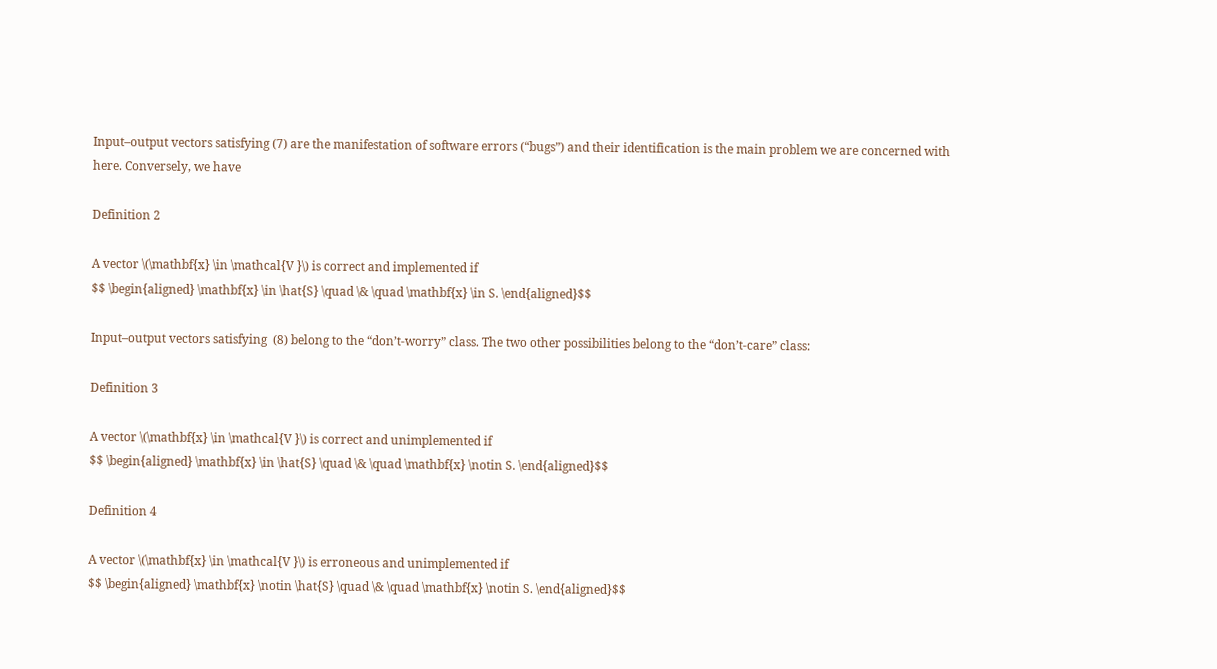Input–output vectors satisfying (7) are the manifestation of software errors (“bugs”) and their identification is the main problem we are concerned with here. Conversely, we have

Definition 2

A vector \(\mathbf{x} \in \mathcal{V }\) is correct and implemented if
$$ \begin{aligned} \mathbf{x} \in \hat{S} \quad \& \quad \mathbf{x} \in S. \end{aligned}$$

Input–output vectors satisfying  (8) belong to the “don’t-worry” class. The two other possibilities belong to the “don’t-care” class:

Definition 3

A vector \(\mathbf{x} \in \mathcal{V }\) is correct and unimplemented if
$$ \begin{aligned} \mathbf{x} \in \hat{S} \quad \& \quad \mathbf{x} \notin S. \end{aligned}$$

Definition 4

A vector \(\mathbf{x} \in \mathcal{V }\) is erroneous and unimplemented if
$$ \begin{aligned} \mathbf{x} \notin \hat{S} \quad \& \quad \mathbf{x} \notin S. \end{aligned}$$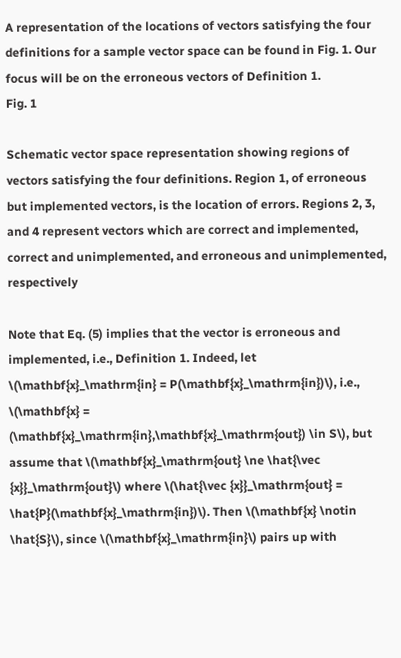A representation of the locations of vectors satisfying the four definitions for a sample vector space can be found in Fig. 1. Our focus will be on the erroneous vectors of Definition 1.
Fig. 1

Schematic vector space representation showing regions of vectors satisfying the four definitions. Region 1, of erroneous but implemented vectors, is the location of errors. Regions 2, 3, and 4 represent vectors which are correct and implemented, correct and unimplemented, and erroneous and unimplemented, respectively

Note that Eq. (5) implies that the vector is erroneous and implemented, i.e., Definition 1. Indeed, let \(\mathbf{x}_\mathrm{in} = P(\mathbf{x}_\mathrm{in})\), i.e., \(\mathbf{x} = (\mathbf{x}_\mathrm{in},\mathbf{x}_\mathrm{out}) \in S\), but assume that \(\mathbf{x}_\mathrm{out} \ne \hat{\vec {x}}_\mathrm{out}\) where \(\hat{\vec {x}}_\mathrm{out} = \hat{P}(\mathbf{x}_\mathrm{in})\). Then \(\mathbf{x} \notin \hat{S}\), since \(\mathbf{x}_\mathrm{in}\) pairs up with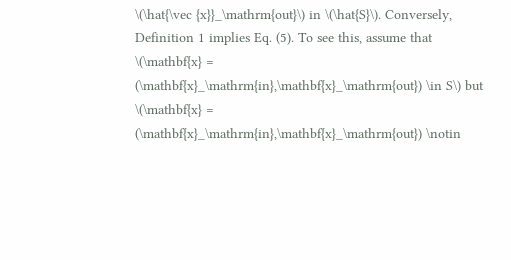\(\hat{\vec {x}}_\mathrm{out}\) in \(\hat{S}\). Conversely, Definition 1 implies Eq. (5). To see this, assume that \(\mathbf{x} = (\mathbf{x}_\mathrm{in},\mathbf{x}_\mathrm{out}) \in S\) but \(\mathbf{x} = (\mathbf{x}_\mathrm{in},\mathbf{x}_\mathrm{out}) \notin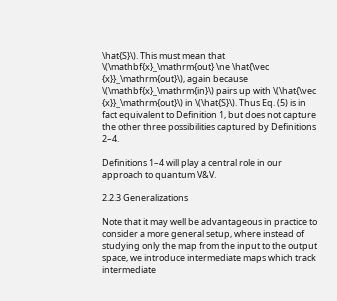\hat{S}\). This must mean that \(\mathbf{x}_\mathrm{out} \ne \hat{\vec {x}}_\mathrm{out}\), again because \(\mathbf{x}_\mathrm{in}\) pairs up with \(\hat{\vec {x}}_\mathrm{out}\) in \(\hat{S}\). Thus Eq. (5) is in fact equivalent to Definition 1, but does not capture the other three possibilities captured by Definitions 2–4.

Definitions 1–4 will play a central role in our approach to quantum V&V.

2.2.3 Generalizations

Note that it may well be advantageous in practice to consider a more general setup, where instead of studying only the map from the input to the output space, we introduce intermediate maps which track intermediate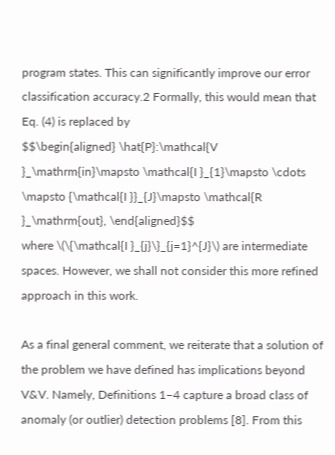program states. This can significantly improve our error classification accuracy.2 Formally, this would mean that Eq. (4) is replaced by
$$\begin{aligned} \hat{P}:\mathcal{V }_\mathrm{in}\mapsto \mathcal{I }_{1}\mapsto \cdots \mapsto {\mathcal{I }}_{J}\mapsto \mathcal{R }_\mathrm{out}, \end{aligned}$$
where \(\{\mathcal{I }_{j}\}_{j=1}^{J}\) are intermediate spaces. However, we shall not consider this more refined approach in this work.

As a final general comment, we reiterate that a solution of the problem we have defined has implications beyond V&V. Namely, Definitions 1–4 capture a broad class of anomaly (or outlier) detection problems [8]. From this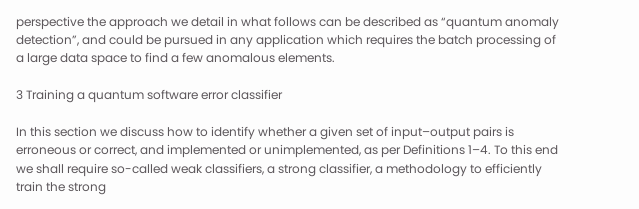perspective the approach we detail in what follows can be described as “quantum anomaly detection”, and could be pursued in any application which requires the batch processing of a large data space to find a few anomalous elements.

3 Training a quantum software error classifier

In this section we discuss how to identify whether a given set of input–output pairs is erroneous or correct, and implemented or unimplemented, as per Definitions 1–4. To this end we shall require so-called weak classifiers, a strong classifier, a methodology to efficiently train the strong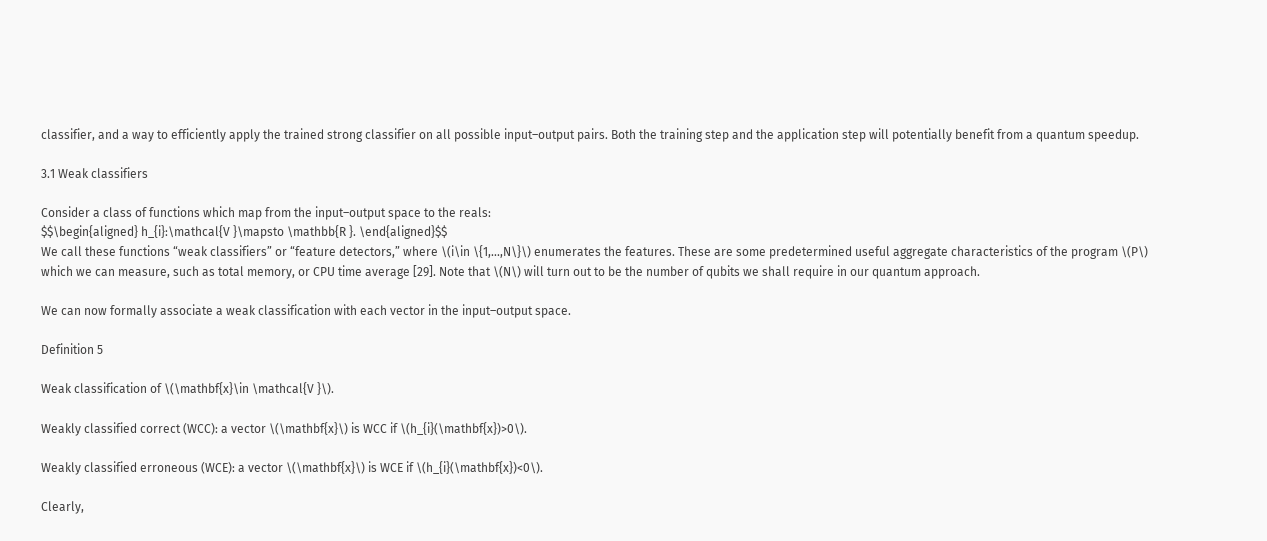classifier, and a way to efficiently apply the trained strong classifier on all possible input–output pairs. Both the training step and the application step will potentially benefit from a quantum speedup.

3.1 Weak classifiers

Consider a class of functions which map from the input–output space to the reals:
$$\begin{aligned} h_{i}:\mathcal{V }\mapsto \mathbb{R }. \end{aligned}$$
We call these functions “weak classifiers” or “feature detectors,” where \(i\in \{1,...,N\}\) enumerates the features. These are some predetermined useful aggregate characteristics of the program \(P\) which we can measure, such as total memory, or CPU time average [29]. Note that \(N\) will turn out to be the number of qubits we shall require in our quantum approach.

We can now formally associate a weak classification with each vector in the input–output space.

Definition 5

Weak classification of \(\mathbf{x}\in \mathcal{V }\).

Weakly classified correct (WCC): a vector \(\mathbf{x}\) is WCC if \(h_{i}(\mathbf{x})>0\).

Weakly classified erroneous (WCE): a vector \(\mathbf{x}\) is WCE if \(h_{i}(\mathbf{x})<0\).

Clearly,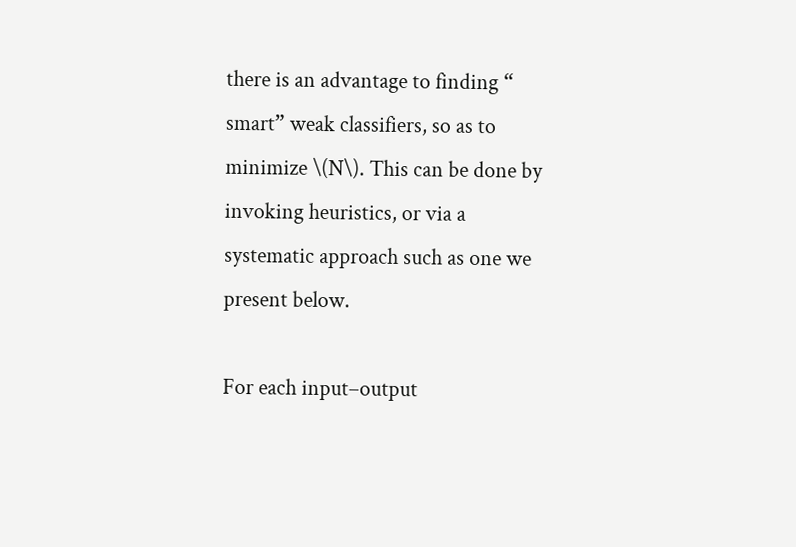there is an advantage to finding “ smart” weak classifiers, so as to minimize \(N\). This can be done by invoking heuristics, or via a systematic approach such as one we present below.

For each input–output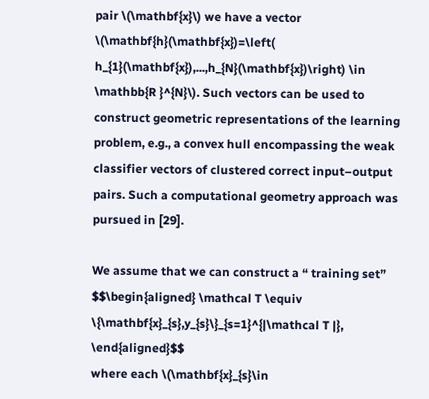pair \(\mathbf{x}\) we have a vector \(\mathbf{h}(\mathbf{x})=\left( h_{1}(\mathbf{x}),...,h_{N}(\mathbf{x})\right) \in \mathbb{R }^{N}\). Such vectors can be used to construct geometric representations of the learning problem, e.g., a convex hull encompassing the weak classifier vectors of clustered correct input–output pairs. Such a computational geometry approach was pursued in [29].

We assume that we can construct a “ training set”
$$\begin{aligned} \mathcal T \equiv \{\mathbf{x}_{s},y_{s}\}_{s=1}^{|\mathcal T |}, \end{aligned}$$
where each \(\mathbf{x}_{s}\in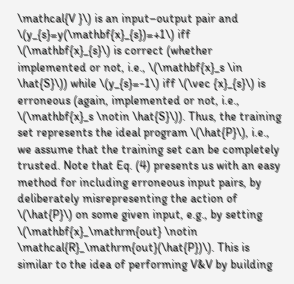\mathcal{V }\) is an input–output pair and \(y_{s}=y(\mathbf{x}_{s})=+1\) iff \(\mathbf{x}_{s}\) is correct (whether implemented or not, i.e., \(\mathbf{x}_s \in \hat{S}\)) while \(y_{s}=-1\) iff \(\vec {x}_{s}\) is erroneous (again, implemented or not, i.e., \(\mathbf{x}_s \notin \hat{S}\)). Thus, the training set represents the ideal program \(\hat{P}\), i.e., we assume that the training set can be completely trusted. Note that Eq. (4) presents us with an easy method for including erroneous input pairs, by deliberately misrepresenting the action of \(\hat{P}\) on some given input, e.g., by setting \(\mathbf{x}_\mathrm{out} \notin \mathcal{R}_\mathrm{out}(\hat{P})\). This is similar to the idea of performing V&V by building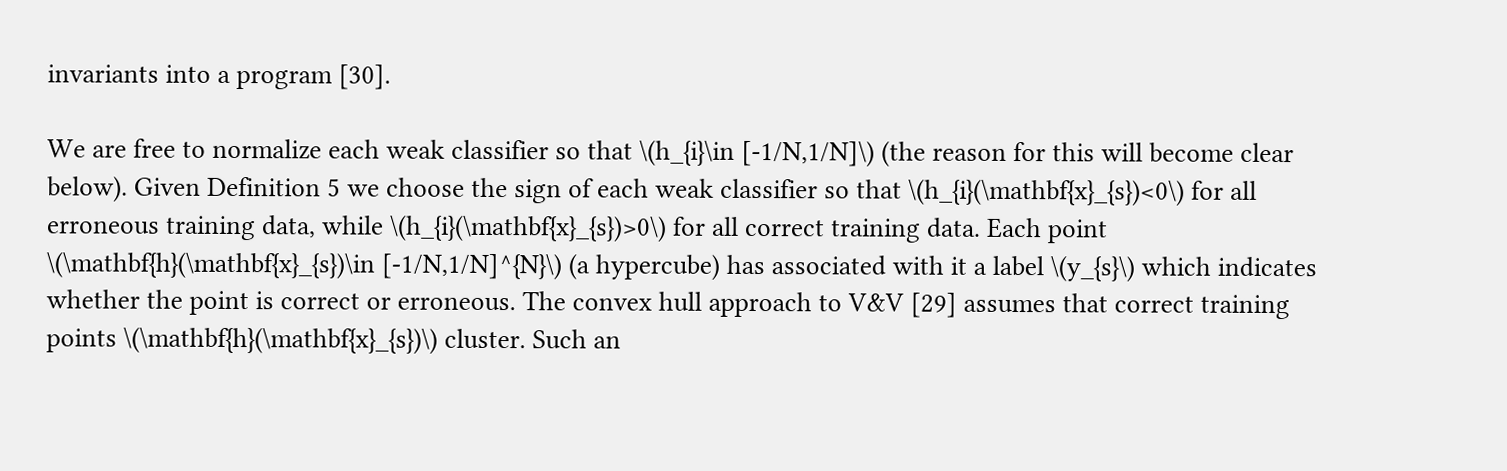invariants into a program [30].

We are free to normalize each weak classifier so that \(h_{i}\in [-1/N,1/N]\) (the reason for this will become clear below). Given Definition 5 we choose the sign of each weak classifier so that \(h_{i}(\mathbf{x}_{s})<0\) for all erroneous training data, while \(h_{i}(\mathbf{x}_{s})>0\) for all correct training data. Each point \(\mathbf{h}(\mathbf{x}_{s})\in [-1/N,1/N]^{N}\) (a hypercube) has associated with it a label \(y_{s}\) which indicates whether the point is correct or erroneous. The convex hull approach to V&V [29] assumes that correct training points \(\mathbf{h}(\mathbf{x}_{s})\) cluster. Such an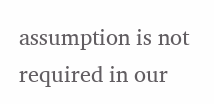assumption is not required in our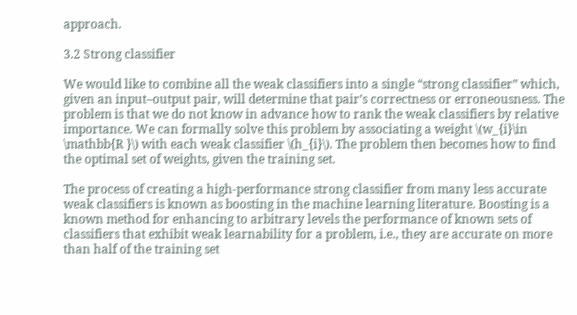approach.

3.2 Strong classifier

We would like to combine all the weak classifiers into a single “strong classifier” which, given an input–output pair, will determine that pair’s correctness or erroneousness. The problem is that we do not know in advance how to rank the weak classifiers by relative importance. We can formally solve this problem by associating a weight \(w_{i}\in \mathbb{R }\) with each weak classifier \(h_{i}\). The problem then becomes how to find the optimal set of weights, given the training set.

The process of creating a high-performance strong classifier from many less accurate weak classifiers is known as boosting in the machine learning literature. Boosting is a known method for enhancing to arbitrary levels the performance of known sets of classifiers that exhibit weak learnability for a problem, i.e., they are accurate on more than half of the training set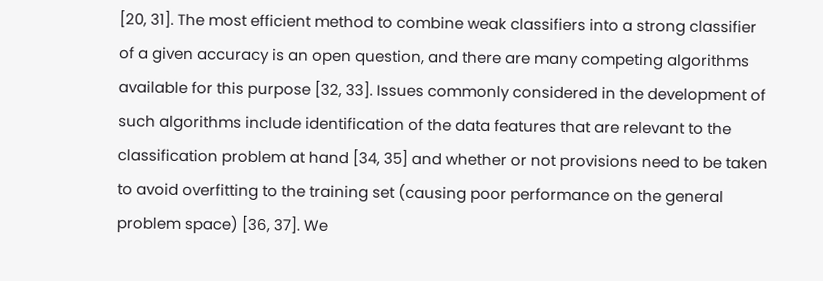[20, 31]. The most efficient method to combine weak classifiers into a strong classifier of a given accuracy is an open question, and there are many competing algorithms available for this purpose [32, 33]. Issues commonly considered in the development of such algorithms include identification of the data features that are relevant to the classification problem at hand [34, 35] and whether or not provisions need to be taken to avoid overfitting to the training set (causing poor performance on the general problem space) [36, 37]. We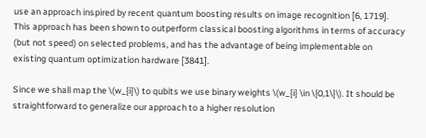use an approach inspired by recent quantum boosting results on image recognition [6, 1719]. This approach has been shown to outperform classical boosting algorithms in terms of accuracy (but not speed) on selected problems, and has the advantage of being implementable on existing quantum optimization hardware [3841].

Since we shall map the \(w_{i}\) to qubits we use binary weights \(w_{i} \in \{0,1\}\). It should be straightforward to generalize our approach to a higher resolution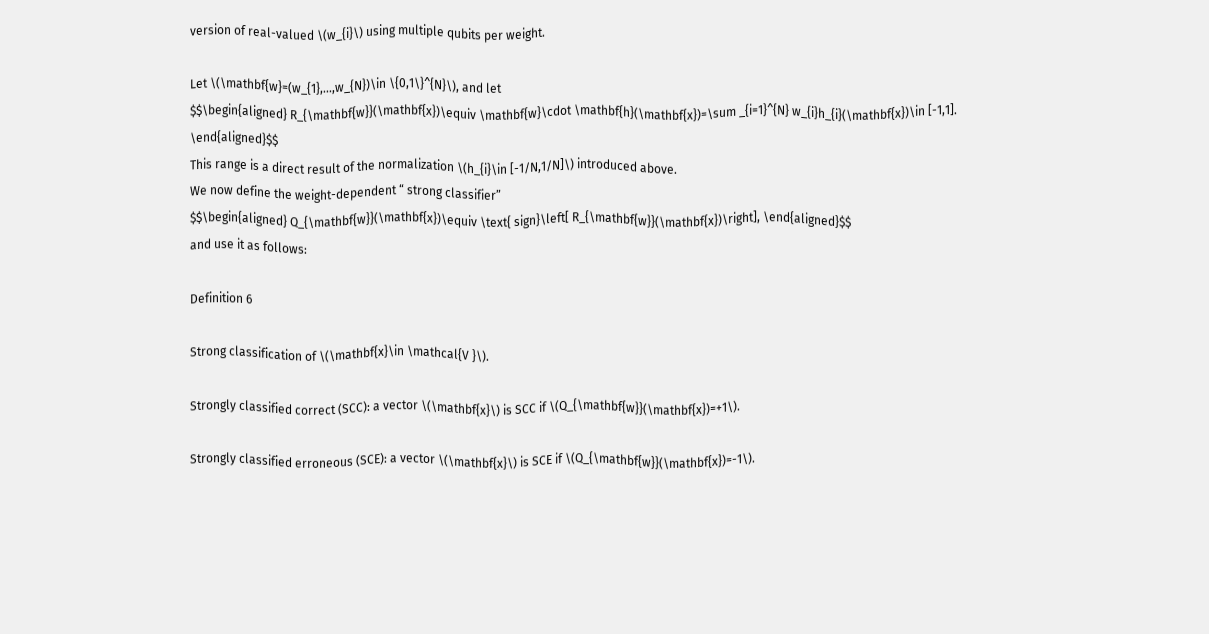version of real-valued \(w_{i}\) using multiple qubits per weight.

Let \(\mathbf{w}=(w_{1},...,w_{N})\in \{0,1\}^{N}\), and let
$$\begin{aligned} R_{\mathbf{w}}(\mathbf{x})\equiv \mathbf{w}\cdot \mathbf{h}(\mathbf{x})=\sum _{i=1}^{N} w_{i}h_{i}(\mathbf{x})\in [-1,1]. \end{aligned}$$
This range is a direct result of the normalization \(h_{i}\in [-1/N,1/N]\) introduced above.
We now define the weight-dependent “ strong classifier”
$$\begin{aligned} Q_{\mathbf{w}}(\mathbf{x})\equiv \text{ sign}\left[ R_{\mathbf{w}}(\mathbf{x})\right], \end{aligned}$$
and use it as follows:

Definition 6

Strong classification of \(\mathbf{x}\in \mathcal{V }\).

Strongly classified correct (SCC): a vector \(\mathbf{x}\) is SCC if \(Q_{\mathbf{w}}(\mathbf{x})=+1\).

Strongly classified erroneous (SCE): a vector \(\mathbf{x}\) is SCE if \(Q_{\mathbf{w}}(\mathbf{x})=-1\).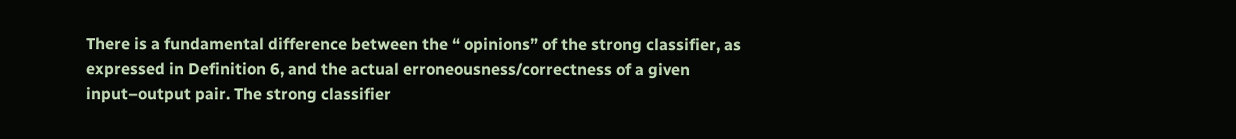There is a fundamental difference between the “ opinions” of the strong classifier, as expressed in Definition 6, and the actual erroneousness/correctness of a given input–output pair. The strong classifier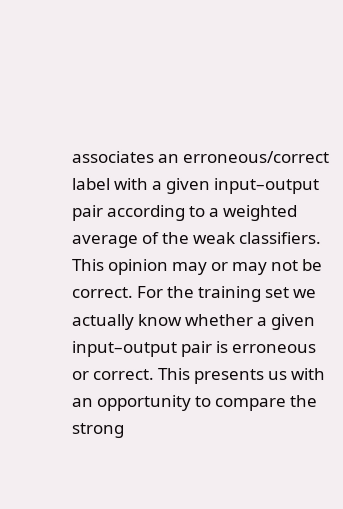associates an erroneous/correct label with a given input–output pair according to a weighted average of the weak classifiers. This opinion may or may not be correct. For the training set we actually know whether a given input–output pair is erroneous or correct. This presents us with an opportunity to compare the strong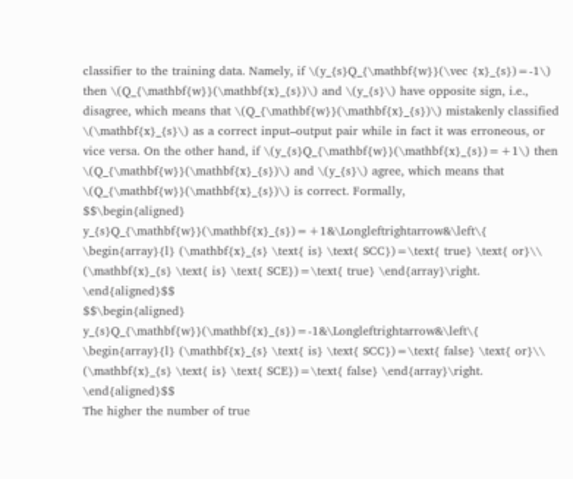classifier to the training data. Namely, if \(y_{s}Q_{\mathbf{w}}(\vec {x}_{s})=-1\) then \(Q_{\mathbf{w}}(\mathbf{x}_{s})\) and \(y_{s}\) have opposite sign, i.e., disagree, which means that \(Q_{\mathbf{w}}(\mathbf{x}_{s})\) mistakenly classified \(\mathbf{x}_{s}\) as a correct input–output pair while in fact it was erroneous, or vice versa. On the other hand, if \(y_{s}Q_{\mathbf{w}}(\mathbf{x}_{s})=+1\) then \(Q_{\mathbf{w}}(\mathbf{x}_{s})\) and \(y_{s}\) agree, which means that \(Q_{\mathbf{w}}(\mathbf{x}_{s})\) is correct. Formally,
$$\begin{aligned} y_{s}Q_{\mathbf{w}}(\mathbf{x}_{s})=+1&\Longleftrightarrow&\left\{ \begin{array}{l} (\mathbf{x}_{s} \text{ is} \text{ SCC})=\text{ true} \text{ or}\\ (\mathbf{x}_{s} \text{ is} \text{ SCE})=\text{ true} \end{array}\right. \end{aligned}$$
$$\begin{aligned} y_{s}Q_{\mathbf{w}}(\mathbf{x}_{s})=-1&\Longleftrightarrow&\left\{ \begin{array}{l} (\mathbf{x}_{s} \text{ is} \text{ SCC})=\text{ false} \text{ or}\\ (\mathbf{x}_{s} \text{ is} \text{ SCE})=\text{ false} \end{array}\right. \end{aligned}$$
The higher the number of true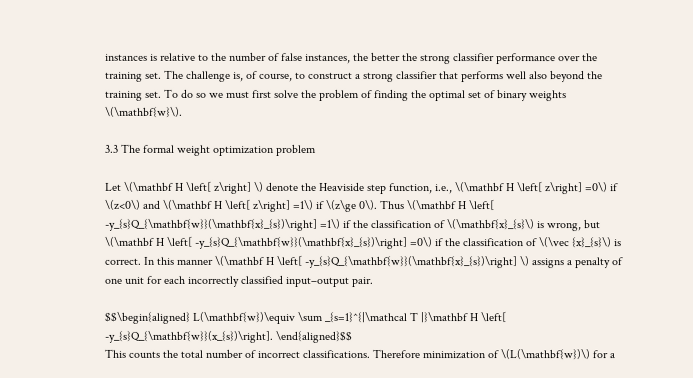instances is relative to the number of false instances, the better the strong classifier performance over the training set. The challenge is, of course, to construct a strong classifier that performs well also beyond the training set. To do so we must first solve the problem of finding the optimal set of binary weights \(\mathbf{w}\).

3.3 The formal weight optimization problem

Let \(\mathbf H \left[ z\right] \) denote the Heaviside step function, i.e., \(\mathbf H \left[ z\right] =0\) if \(z<0\) and \(\mathbf H \left[ z\right] =1\) if \(z\ge 0\). Thus \(\mathbf H \left[ -y_{s}Q_{\mathbf{w}}(\mathbf{x}_{s})\right] =1\) if the classification of \(\mathbf{x}_{s}\) is wrong, but \(\mathbf H \left[ -y_{s}Q_{\mathbf{w}}(\mathbf{x}_{s})\right] =0\) if the classification of \(\vec {x}_{s}\) is correct. In this manner \(\mathbf H \left[ -y_{s}Q_{\mathbf{w}}(\mathbf{x}_{s})\right] \) assigns a penalty of one unit for each incorrectly classified input–output pair.

$$\begin{aligned} L(\mathbf{w})\equiv \sum _{s=1}^{|\mathcal T |}\mathbf H \left[ -y_{s}Q_{\mathbf{w}}(x_{s})\right]. \end{aligned}$$
This counts the total number of incorrect classifications. Therefore minimization of \(L(\mathbf{w})\) for a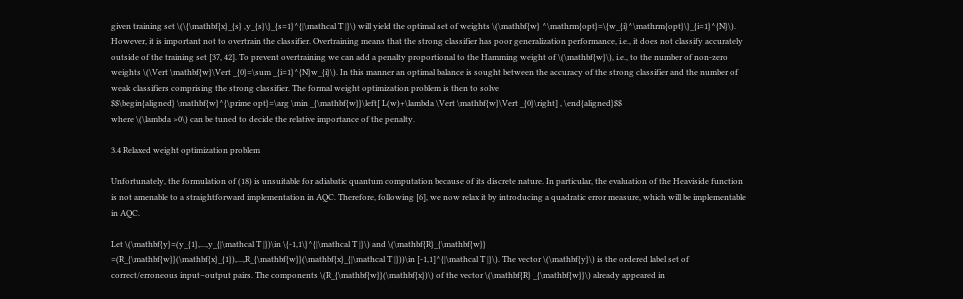given training set \(\{\mathbf{x}_{s} ,y_{s}\}_{s=1}^{|\mathcal T |}\) will yield the optimal set of weights \(\mathbf{w} ^\mathrm{opt}=\{w_{i}^\mathrm{opt}\}_{i=1}^{N}\).
However, it is important not to overtrain the classifier. Overtraining means that the strong classifier has poor generalization performance, i.e., it does not classify accurately outside of the training set [37, 42]. To prevent overtraining we can add a penalty proportional to the Hamming weight of \(\mathbf{w}\), i.e., to the number of non-zero weights \(\Vert \mathbf{w}\Vert _{0}=\sum _{i=1}^{N}w_{i}\). In this manner an optimal balance is sought between the accuracy of the strong classifier and the number of weak classifiers comprising the strong classifier. The formal weight optimization problem is then to solve
$$\begin{aligned} \mathbf{w}^{\prime opt}=\arg \min _{\mathbf{w}}\left[ L(w)+\lambda \Vert \mathbf{w}\Vert _{0}\right] , \end{aligned}$$
where \(\lambda >0\) can be tuned to decide the relative importance of the penalty.

3.4 Relaxed weight optimization problem

Unfortunately, the formulation of (18) is unsuitable for adiabatic quantum computation because of its discrete nature. In particular, the evaluation of the Heaviside function is not amenable to a straightforward implementation in AQC. Therefore, following [6], we now relax it by introducing a quadratic error measure, which will be implementable in AQC.

Let \(\mathbf{y}=(y_{1},...,y_{|\mathcal T |})\in \{-1,1\}^{|\mathcal T |}\) and \(\mathbf{R}_{\mathbf{w}} =(R_{\mathbf{w}}(\mathbf{x}_{1}),...,R_{\mathbf{w}}(\mathbf{x}_{|\mathcal T |}))\in [-1,1]^{|\mathcal T |}\). The vector \(\mathbf{y}\) is the ordered label set of correct/erroneous input–output pairs. The components \(R_{\mathbf{w}}(\mathbf{x})\) of the vector \(\mathbf{R} _{\mathbf{w}}\) already appeared in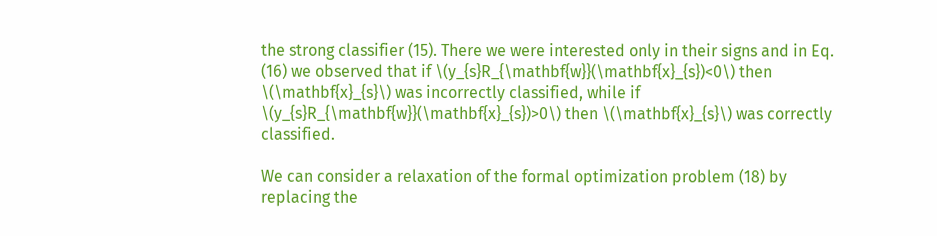the strong classifier (15). There we were interested only in their signs and in Eq. (16) we observed that if \(y_{s}R_{\mathbf{w}}(\mathbf{x}_{s})<0\) then \(\mathbf{x}_{s}\) was incorrectly classified, while if \(y_{s}R_{\mathbf{w}}(\mathbf{x}_{s})>0\) then \(\mathbf{x}_{s}\) was correctly classified.

We can consider a relaxation of the formal optimization problem (18) by replacing the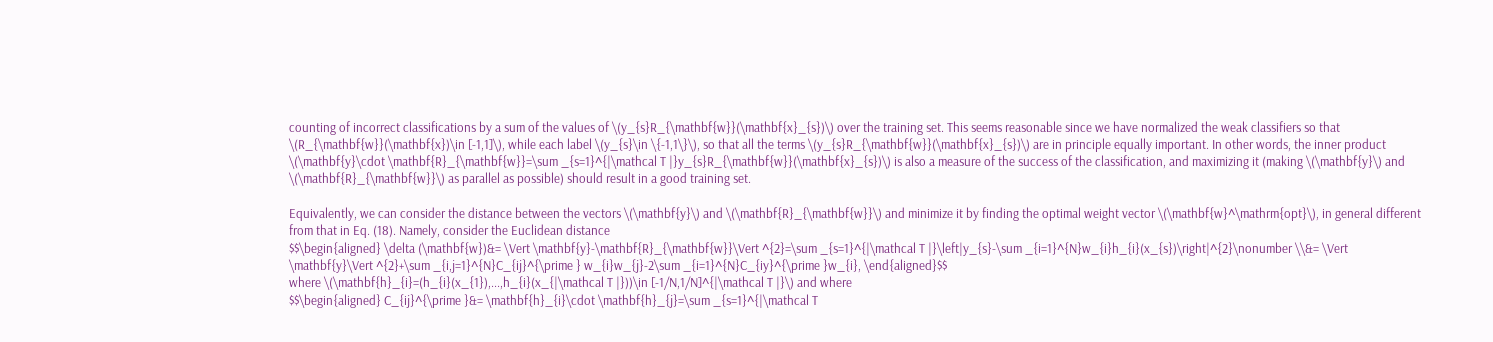counting of incorrect classifications by a sum of the values of \(y_{s}R_{\mathbf{w}}(\mathbf{x}_{s})\) over the training set. This seems reasonable since we have normalized the weak classifiers so that \(R_{\mathbf{w}}(\mathbf{x})\in [-1,1]\), while each label \(y_{s}\in \{-1,1\}\), so that all the terms \(y_{s}R_{\mathbf{w}}(\mathbf{x}_{s})\) are in principle equally important. In other words, the inner product \(\mathbf{y}\cdot \mathbf{R}_{\mathbf{w}}=\sum _{s=1}^{|\mathcal T |}y_{s}R_{\mathbf{w}}(\mathbf{x}_{s})\) is also a measure of the success of the classification, and maximizing it (making \(\mathbf{y}\) and \(\mathbf{R}_{\mathbf{w}}\) as parallel as possible) should result in a good training set.

Equivalently, we can consider the distance between the vectors \(\mathbf{y}\) and \(\mathbf{R}_{\mathbf{w}}\) and minimize it by finding the optimal weight vector \(\mathbf{w}^\mathrm{opt}\), in general different from that in Eq. (18). Namely, consider the Euclidean distance
$$\begin{aligned} \delta (\mathbf{w})&= \Vert \mathbf{y}-\mathbf{R}_{\mathbf{w}}\Vert ^{2}=\sum _{s=1}^{|\mathcal T |}\left|y_{s}-\sum _{i=1}^{N}w_{i}h_{i}(x_{s})\right|^{2}\nonumber \\&= \Vert \mathbf{y}\Vert ^{2}+\sum _{i,j=1}^{N}C_{ij}^{\prime } w_{i}w_{j}-2\sum _{i=1}^{N}C_{iy}^{\prime }w_{i}, \end{aligned}$$
where \(\mathbf{h}_{i}=(h_{i}(x_{1}),...,h_{i}(x_{|\mathcal T |}))\in [-1/N,1/N]^{|\mathcal T |}\) and where
$$\begin{aligned} C_{ij}^{\prime }&= \mathbf{h}_{i}\cdot \mathbf{h}_{j}=\sum _{s=1}^{|\mathcal T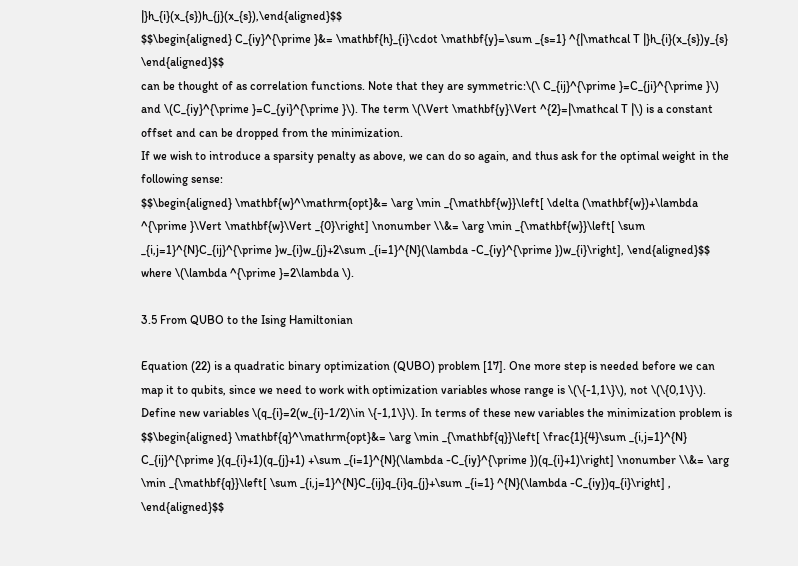|}h_{i}(x_{s})h_{j}(x_{s}),\end{aligned}$$
$$\begin{aligned} C_{iy}^{\prime }&= \mathbf{h}_{i}\cdot \mathbf{y}=\sum _{s=1} ^{|\mathcal T |}h_{i}(x_{s})y_{s} \end{aligned}$$
can be thought of as correlation functions. Note that they are symmetric:\(\ C_{ij}^{\prime }=C_{ji}^{\prime }\) and \(C_{iy}^{\prime }=C_{yi}^{\prime }\). The term \(\Vert \mathbf{y}\Vert ^{2}=|\mathcal T |\) is a constant offset and can be dropped from the minimization.
If we wish to introduce a sparsity penalty as above, we can do so again, and thus ask for the optimal weight in the following sense:
$$\begin{aligned} \mathbf{w}^\mathrm{opt}&= \arg \min _{\mathbf{w}}\left[ \delta (\mathbf{w})+\lambda ^{\prime }\Vert \mathbf{w}\Vert _{0}\right] \nonumber \\&= \arg \min _{\mathbf{w}}\left[ \sum _{i,j=1}^{N}C_{ij}^{\prime }w_{i}w_{j}+2\sum _{i=1}^{N}(\lambda -C_{iy}^{\prime })w_{i}\right], \end{aligned}$$
where \(\lambda ^{\prime }=2\lambda \).

3.5 From QUBO to the Ising Hamiltonian

Equation (22) is a quadratic binary optimization (QUBO) problem [17]. One more step is needed before we can map it to qubits, since we need to work with optimization variables whose range is \(\{-1,1\}\), not \(\{0,1\}\). Define new variables \(q_{i}=2(w_{i}-1/2)\in \{-1,1\}\). In terms of these new variables the minimization problem is
$$\begin{aligned} \mathbf{q}^\mathrm{opt}&= \arg \min _{\mathbf{q}}\left[ \frac{1}{4}\sum _{i,j=1}^{N} C_{ij}^{\prime }(q_{i}+1)(q_{j}+1) +\sum _{i=1}^{N}(\lambda -C_{iy}^{\prime })(q_{i}+1)\right] \nonumber \\&= \arg \min _{\mathbf{q}}\left[ \sum _{i,j=1}^{N}C_{ij}q_{i}q_{j}+\sum _{i=1} ^{N}(\lambda -C_{iy})q_{i}\right] , \end{aligned}$$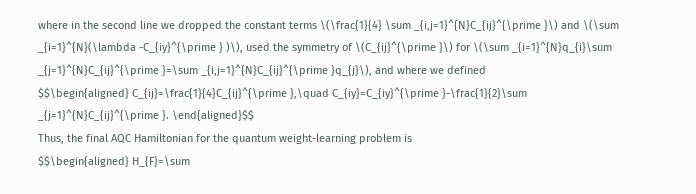where in the second line we dropped the constant terms \(\frac{1}{4} \sum _{i,j=1}^{N}C_{ij}^{\prime }\) and \(\sum _{i=1}^{N}(\lambda -C_{iy}^{\prime } )\), used the symmetry of \(C_{ij}^{\prime }\) for \(\sum _{i=1}^{N}q_{i}\sum _{j=1}^{N}C_{ij}^{\prime }=\sum _{i,j=1}^{N}C_{ij}^{\prime }q_{j}\), and where we defined
$$\begin{aligned} C_{ij}=\frac{1}{4}C_{ij}^{\prime },\quad C_{iy}=C_{iy}^{\prime }-\frac{1}{2}\sum _{j=1}^{N}C_{ij}^{\prime }. \end{aligned}$$
Thus, the final AQC Hamiltonian for the quantum weight-learning problem is
$$\begin{aligned} H_{F}=\sum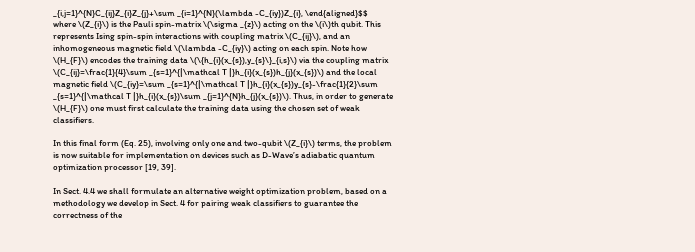_{i,j=1}^{N}C_{ij}Z_{i}Z_{j}+\sum _{i=1}^{N}(\lambda -C_{iy})Z_{i}, \end{aligned}$$
where \(Z_{i}\) is the Pauli spin-matrix \(\sigma _{z}\) acting on the \(i\)th qubit. This represents Ising spin-spin interactions with coupling matrix \(C_{ij}\), and an inhomogeneous magnetic field \(\lambda -C_{iy}\) acting on each spin. Note how \(H_{F}\) encodes the training data \(\{h_{i}(x_{s}),y_{s}\}_{i,s}\) via the coupling matrix \(C_{ij}=\frac{1}{4}\sum _{s=1}^{|\mathcal T |}h_{i}(x_{s})h_{j}(x_{s})\) and the local magnetic field \(C_{iy}=\sum _{s=1}^{|\mathcal T |}h_{i}(x_{s})y_{s}-\frac{1}{2}\sum _{s=1}^{|\mathcal T |}h_{i}(x_{s})\sum _{j=1}^{N}h_{j}(x_{s})\). Thus, in order to generate \(H_{F}\) one must first calculate the training data using the chosen set of weak classifiers.

In this final form (Eq. 25), involving only one and two-qubit \(Z_{i}\) terms, the problem is now suitable for implementation on devices such as D-Wave’s adiabatic quantum optimization processor [19, 39].

In Sect. 4.4 we shall formulate an alternative weight optimization problem, based on a methodology we develop in Sect. 4 for pairing weak classifiers to guarantee the correctness of the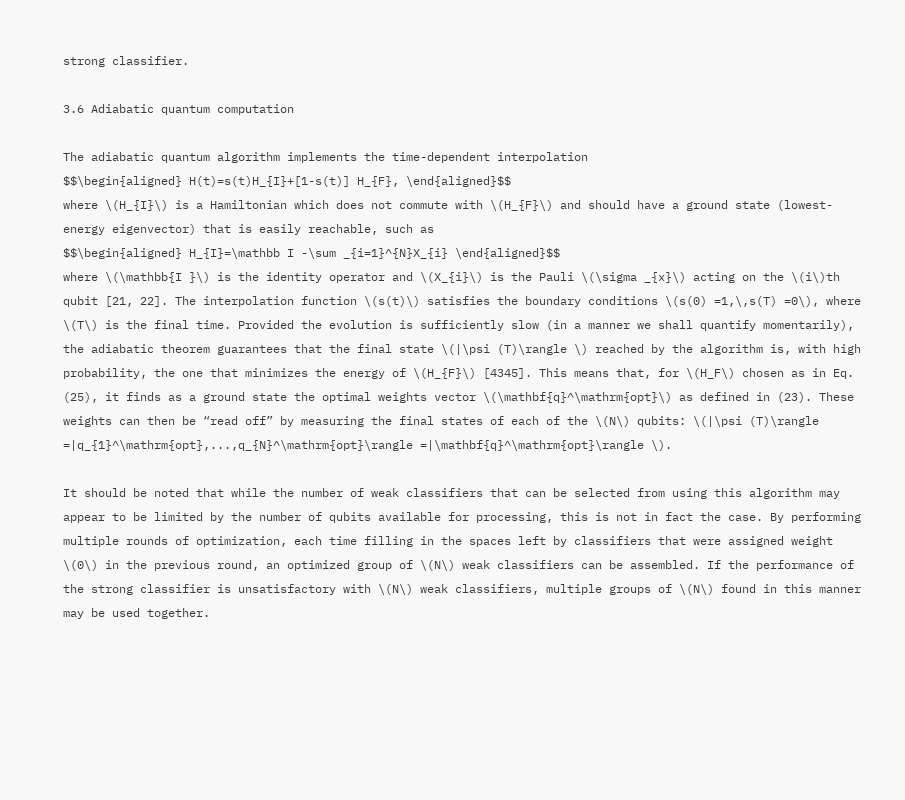strong classifier.

3.6 Adiabatic quantum computation

The adiabatic quantum algorithm implements the time-dependent interpolation
$$\begin{aligned} H(t)=s(t)H_{I}+[1-s(t)] H_{F}, \end{aligned}$$
where \(H_{I}\) is a Hamiltonian which does not commute with \(H_{F}\) and should have a ground state (lowest-energy eigenvector) that is easily reachable, such as
$$\begin{aligned} H_{I}=\mathbb I -\sum _{i=1}^{N}X_{i} \end{aligned}$$
where \(\mathbb{I }\) is the identity operator and \(X_{i}\) is the Pauli \(\sigma _{x}\) acting on the \(i\)th qubit [21, 22]. The interpolation function \(s(t)\) satisfies the boundary conditions \(s(0) =1,\,s(T) =0\), where \(T\) is the final time. Provided the evolution is sufficiently slow (in a manner we shall quantify momentarily), the adiabatic theorem guarantees that the final state \(|\psi (T)\rangle \) reached by the algorithm is, with high probability, the one that minimizes the energy of \(H_{F}\) [4345]. This means that, for \(H_F\) chosen as in Eq. (25), it finds as a ground state the optimal weights vector \(\mathbf{q}^\mathrm{opt}\) as defined in (23). These weights can then be “read off” by measuring the final states of each of the \(N\) qubits: \(|\psi (T)\rangle =|q_{1}^\mathrm{opt},...,q_{N}^\mathrm{opt}\rangle =|\mathbf{q}^\mathrm{opt}\rangle \).

It should be noted that while the number of weak classifiers that can be selected from using this algorithm may appear to be limited by the number of qubits available for processing, this is not in fact the case. By performing multiple rounds of optimization, each time filling in the spaces left by classifiers that were assigned weight \(0\) in the previous round, an optimized group of \(N\) weak classifiers can be assembled. If the performance of the strong classifier is unsatisfactory with \(N\) weak classifiers, multiple groups of \(N\) found in this manner may be used together.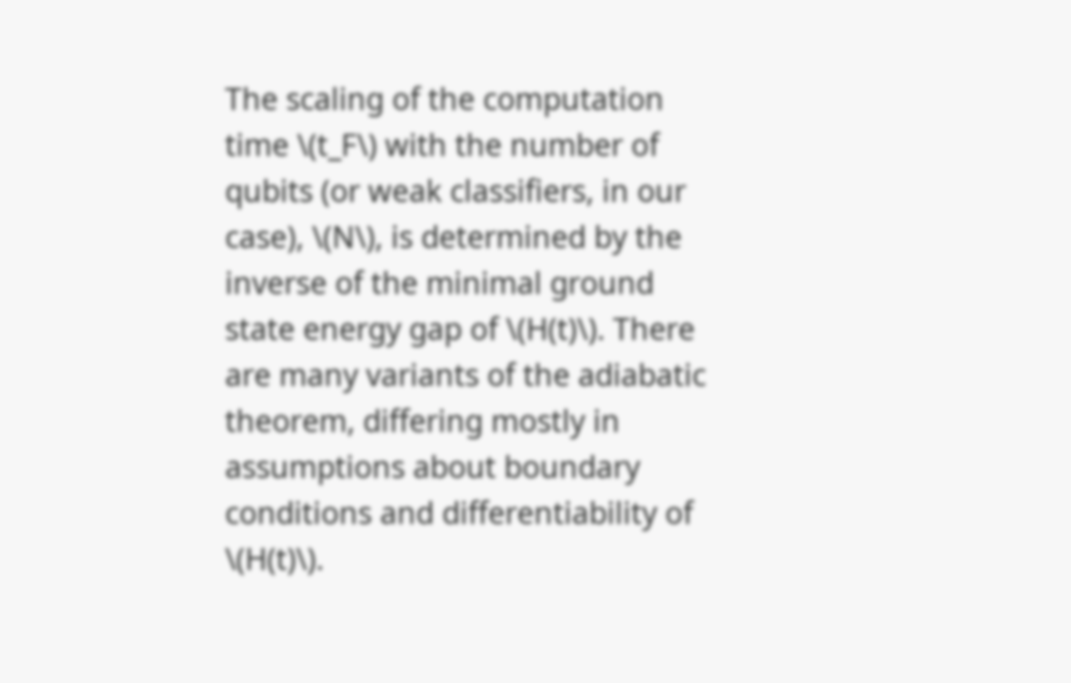The scaling of the computation time \(t_F\) with the number of qubits (or weak classifiers, in our case), \(N\), is determined by the inverse of the minimal ground state energy gap of \(H(t)\). There are many variants of the adiabatic theorem, differing mostly in assumptions about boundary conditions and differentiability of \(H(t)\).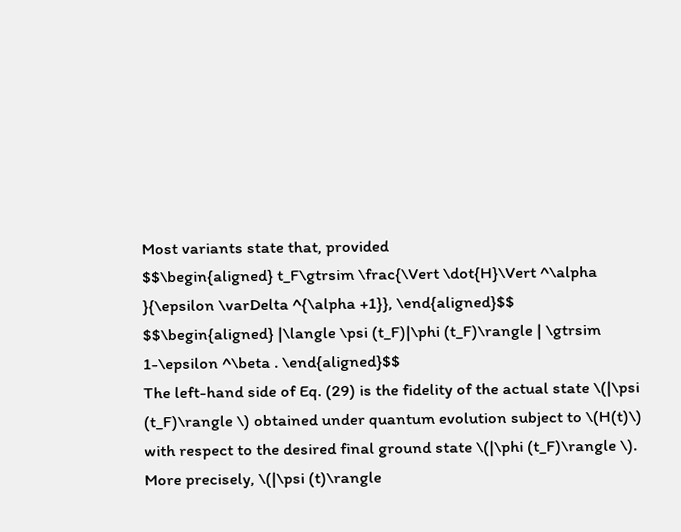Most variants state that, provided
$$\begin{aligned} t_F\gtrsim \frac{\Vert \dot{H}\Vert ^\alpha }{\epsilon \varDelta ^{\alpha +1}}, \end{aligned}$$
$$\begin{aligned} |\langle \psi (t_F)|\phi (t_F)\rangle | \gtrsim 1-\epsilon ^\beta . \end{aligned}$$
The left-hand side of Eq. (29) is the fidelity of the actual state \(|\psi (t_F)\rangle \) obtained under quantum evolution subject to \(H(t)\) with respect to the desired final ground state \(|\phi (t_F)\rangle \). More precisely, \(|\psi (t)\rangle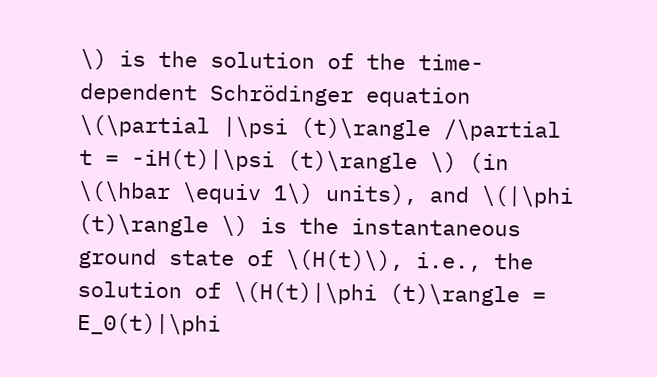\) is the solution of the time-dependent Schrödinger equation \(\partial |\psi (t)\rangle /\partial t = -iH(t)|\psi (t)\rangle \) (in \(\hbar \equiv 1\) units), and \(|\phi (t)\rangle \) is the instantaneous ground state of \(H(t)\), i.e., the solution of \(H(t)|\phi (t)\rangle = E_0(t)|\phi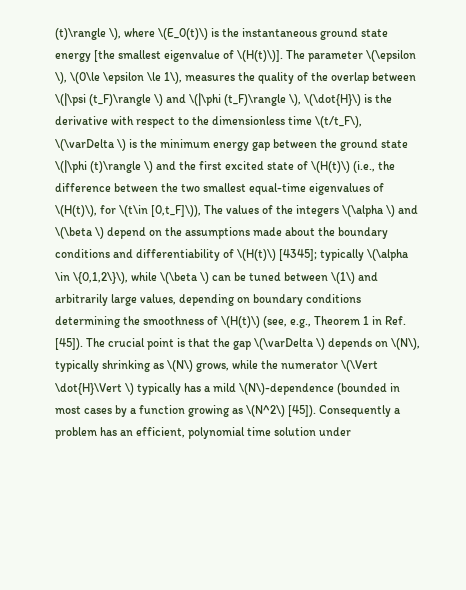(t)\rangle \), where \(E_0(t)\) is the instantaneous ground state energy [the smallest eigenvalue of \(H(t)\)]. The parameter \(\epsilon \), \(0\le \epsilon \le 1\), measures the quality of the overlap between \(|\psi (t_F)\rangle \) and \(|\phi (t_F)\rangle \), \(\dot{H}\) is the derivative with respect to the dimensionless time \(t/t_F\), \(\varDelta \) is the minimum energy gap between the ground state \(|\phi (t)\rangle \) and the first excited state of \(H(t)\) (i.e., the difference between the two smallest equal-time eigenvalues of \(H(t)\), for \(t\in [0,t_F]\)), The values of the integers \(\alpha \) and \(\beta \) depend on the assumptions made about the boundary conditions and differentiability of \(H(t)\) [4345]; typically \(\alpha \in \{0,1,2\}\), while \(\beta \) can be tuned between \(1\) and arbitrarily large values, depending on boundary conditions determining the smoothness of \(H(t)\) (see, e.g., Theorem 1 in Ref. [45]). The crucial point is that the gap \(\varDelta \) depends on \(N\), typically shrinking as \(N\) grows, while the numerator \(\Vert \dot{H}\Vert \) typically has a mild \(N\)-dependence (bounded in most cases by a function growing as \(N^2\) [45]). Consequently a problem has an efficient, polynomial time solution under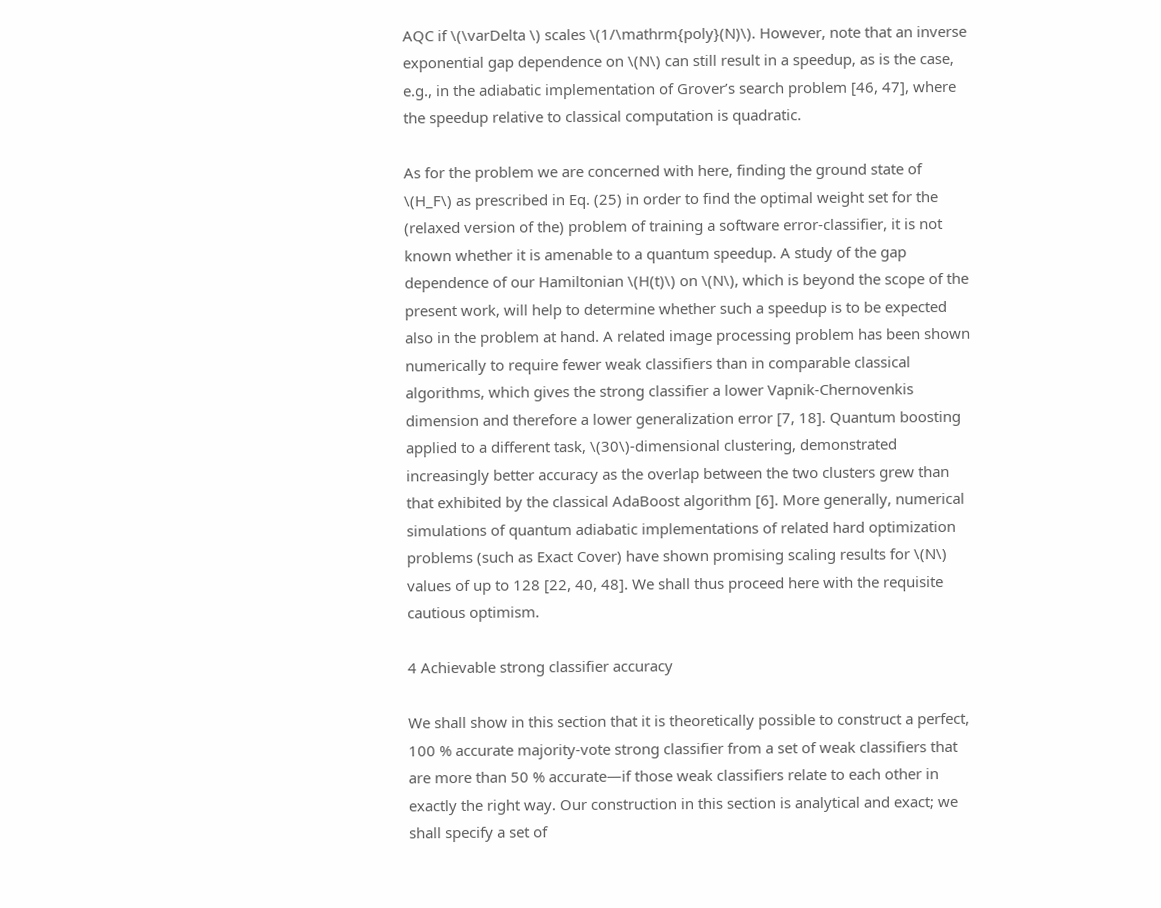AQC if \(\varDelta \) scales \(1/\mathrm{poly}(N)\). However, note that an inverse exponential gap dependence on \(N\) can still result in a speedup, as is the case, e.g., in the adiabatic implementation of Grover’s search problem [46, 47], where the speedup relative to classical computation is quadratic.

As for the problem we are concerned with here, finding the ground state of \(H_F\) as prescribed in Eq. (25) in order to find the optimal weight set for the (relaxed version of the) problem of training a software error-classifier, it is not known whether it is amenable to a quantum speedup. A study of the gap dependence of our Hamiltonian \(H(t)\) on \(N\), which is beyond the scope of the present work, will help to determine whether such a speedup is to be expected also in the problem at hand. A related image processing problem has been shown numerically to require fewer weak classifiers than in comparable classical algorithms, which gives the strong classifier a lower Vapnik-Chernovenkis dimension and therefore a lower generalization error [7, 18]. Quantum boosting applied to a different task, \(30\)-dimensional clustering, demonstrated increasingly better accuracy as the overlap between the two clusters grew than that exhibited by the classical AdaBoost algorithm [6]. More generally, numerical simulations of quantum adiabatic implementations of related hard optimization problems (such as Exact Cover) have shown promising scaling results for \(N\) values of up to 128 [22, 40, 48]. We shall thus proceed here with the requisite cautious optimism.

4 Achievable strong classifier accuracy

We shall show in this section that it is theoretically possible to construct a perfect, 100 % accurate majority-vote strong classifier from a set of weak classifiers that are more than 50 % accurate—if those weak classifiers relate to each other in exactly the right way. Our construction in this section is analytical and exact; we shall specify a set of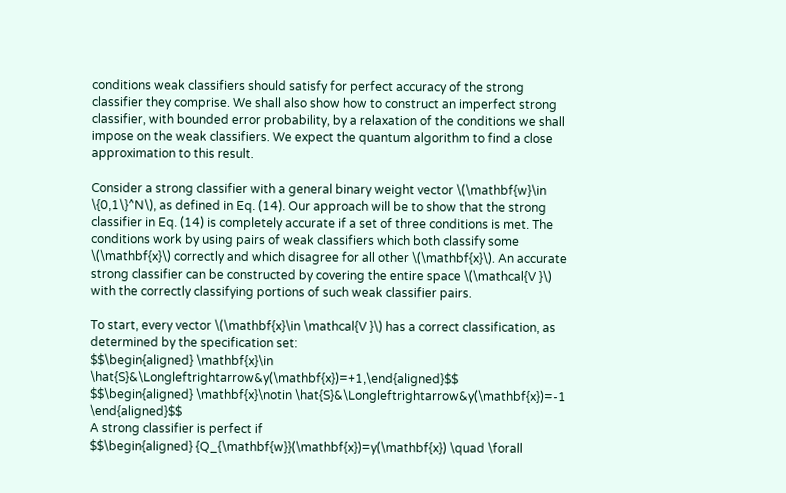conditions weak classifiers should satisfy for perfect accuracy of the strong classifier they comprise. We shall also show how to construct an imperfect strong classifier, with bounded error probability, by a relaxation of the conditions we shall impose on the weak classifiers. We expect the quantum algorithm to find a close approximation to this result.

Consider a strong classifier with a general binary weight vector \(\mathbf{w}\in \{0,1\}^N\), as defined in Eq. (14). Our approach will be to show that the strong classifier in Eq. (14) is completely accurate if a set of three conditions is met. The conditions work by using pairs of weak classifiers which both classify some \(\mathbf{x}\) correctly and which disagree for all other \(\mathbf{x}\). An accurate strong classifier can be constructed by covering the entire space \(\mathcal{V }\) with the correctly classifying portions of such weak classifier pairs.

To start, every vector \(\mathbf{x}\in \mathcal{V }\) has a correct classification, as determined by the specification set:
$$\begin{aligned} \mathbf{x}\in \hat{S}&\Longleftrightarrow&y(\mathbf{x})=+1,\end{aligned}$$
$$\begin{aligned} \mathbf{x}\notin \hat{S}&\Longleftrightarrow&y(\mathbf{x})=-1 \end{aligned}$$
A strong classifier is perfect if
$$\begin{aligned} {Q_{\mathbf{w}}(\mathbf{x})=y(\mathbf{x}) \quad \forall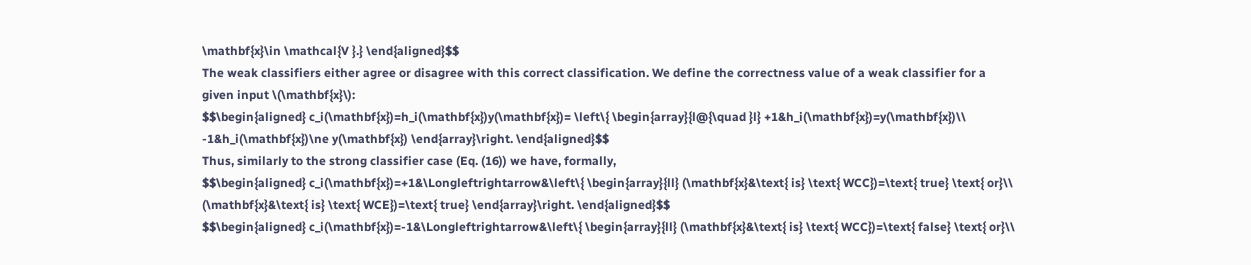\mathbf{x}\in \mathcal{V }.} \end{aligned}$$
The weak classifiers either agree or disagree with this correct classification. We define the correctness value of a weak classifier for a given input \(\mathbf{x}\):
$$\begin{aligned} c_i(\mathbf{x})=h_i(\mathbf{x})y(\mathbf{x})= \left\{ \begin{array}{l@{\quad }l} +1&h_i(\mathbf{x})=y(\mathbf{x})\\ -1&h_i(\mathbf{x})\ne y(\mathbf{x}) \end{array}\right. \end{aligned}$$
Thus, similarly to the strong classifier case (Eq. (16)) we have, formally,
$$\begin{aligned} c_i(\mathbf{x})=+1&\Longleftrightarrow&\left\{ \begin{array}{ll} (\mathbf{x}&\text{ is} \text{ WCC})=\text{ true} \text{ or}\\ (\mathbf{x}&\text{ is} \text{ WCE})=\text{ true} \end{array}\right. \end{aligned}$$
$$\begin{aligned} c_i(\mathbf{x})=-1&\Longleftrightarrow&\left\{ \begin{array}{ll} (\mathbf{x}&\text{ is} \text{ WCC})=\text{ false} \text{ or}\\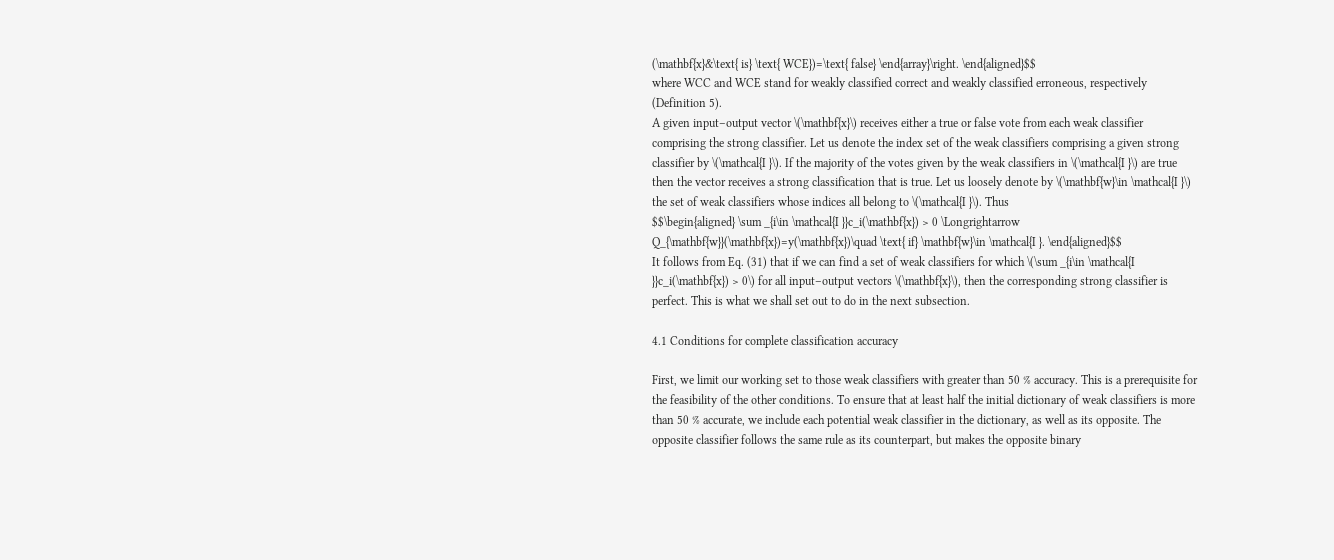(\mathbf{x}&\text{ is} \text{ WCE})=\text{ false} \end{array}\right. \end{aligned}$$
where WCC and WCE stand for weakly classified correct and weakly classified erroneous, respectively (Definition 5).
A given input–output vector \(\mathbf{x}\) receives either a true or false vote from each weak classifier comprising the strong classifier. Let us denote the index set of the weak classifiers comprising a given strong classifier by \(\mathcal{I }\). If the majority of the votes given by the weak classifiers in \(\mathcal{I }\) are true then the vector receives a strong classification that is true. Let us loosely denote by \(\mathbf{w}\in \mathcal{I }\) the set of weak classifiers whose indices all belong to \(\mathcal{I }\). Thus
$$\begin{aligned} \sum _{i\in \mathcal{I }}c_i(\mathbf{x}) > 0 \Longrightarrow Q_{\mathbf{w}}(\mathbf{x})=y(\mathbf{x})\quad \text{ if} \mathbf{w}\in \mathcal{I }. \end{aligned}$$
It follows from Eq. (31) that if we can find a set of weak classifiers for which \(\sum _{i\in \mathcal{I }}c_i(\mathbf{x}) > 0\) for all input–output vectors \(\mathbf{x}\), then the corresponding strong classifier is perfect. This is what we shall set out to do in the next subsection.

4.1 Conditions for complete classification accuracy

First, we limit our working set to those weak classifiers with greater than 50 % accuracy. This is a prerequisite for the feasibility of the other conditions. To ensure that at least half the initial dictionary of weak classifiers is more than 50 % accurate, we include each potential weak classifier in the dictionary, as well as its opposite. The opposite classifier follows the same rule as its counterpart, but makes the opposite binary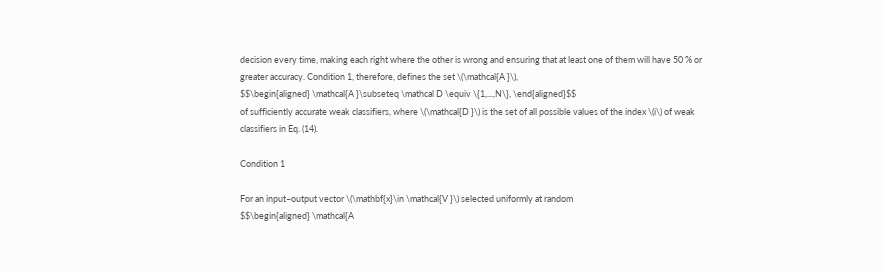decision every time, making each right where the other is wrong and ensuring that at least one of them will have 50 % or greater accuracy. Condition 1, therefore, defines the set \(\mathcal{A }\),
$$\begin{aligned} \mathcal{A }\subseteq \mathcal D \equiv \{1,...,N\}, \end{aligned}$$
of sufficiently accurate weak classifiers, where \(\mathcal{D }\) is the set of all possible values of the index \(i\) of weak classifiers in Eq. (14).

Condition 1

For an input–output vector \(\mathbf{x}\in \mathcal{V }\) selected uniformly at random
$$\begin{aligned} \mathcal{A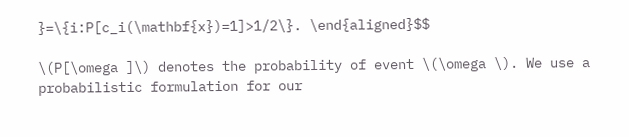}=\{i:P[c_i(\mathbf{x})=1]>1/2\}. \end{aligned}$$

\(P[\omega ]\) denotes the probability of event \(\omega \). We use a probabilistic formulation for our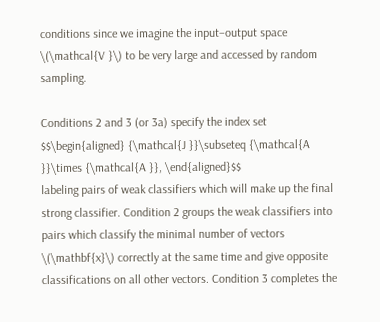conditions since we imagine the input–output space \(\mathcal{V }\) to be very large and accessed by random sampling.

Conditions 2 and 3 (or 3a) specify the index set
$$\begin{aligned} {\mathcal{J }}\subseteq {\mathcal{A }}\times {\mathcal{A }}, \end{aligned}$$
labeling pairs of weak classifiers which will make up the final strong classifier. Condition 2 groups the weak classifiers into pairs which classify the minimal number of vectors \(\mathbf{x}\) correctly at the same time and give opposite classifications on all other vectors. Condition 3 completes the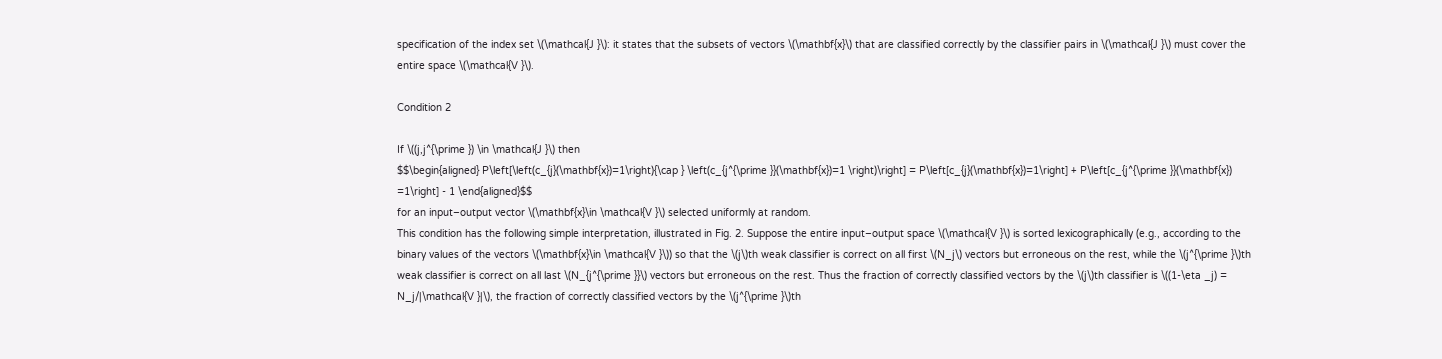specification of the index set \(\mathcal{J }\): it states that the subsets of vectors \(\mathbf{x}\) that are classified correctly by the classifier pairs in \(\mathcal{J }\) must cover the entire space \(\mathcal{V }\).

Condition 2

If \((j,j^{\prime }) \in \mathcal{J }\) then
$$\begin{aligned} P\left[\left(c_{j}(\mathbf{x})=1\right){\cap } \left(c_{j^{\prime }}(\mathbf{x})=1 \right)\right] = P\left[c_{j}(\mathbf{x})=1\right] + P\left[c_{j^{\prime }}(\mathbf{x}) =1\right] - 1 \end{aligned}$$
for an input–output vector \(\mathbf{x}\in \mathcal{V }\) selected uniformly at random.
This condition has the following simple interpretation, illustrated in Fig. 2. Suppose the entire input–output space \(\mathcal{V }\) is sorted lexicographically (e.g., according to the binary values of the vectors \(\mathbf{x}\in \mathcal{V }\)) so that the \(j\)th weak classifier is correct on all first \(N_j\) vectors but erroneous on the rest, while the \(j^{\prime }\)th weak classifier is correct on all last \(N_{j^{\prime }}\) vectors but erroneous on the rest. Thus the fraction of correctly classified vectors by the \(j\)th classifier is \((1-\eta _j) = N_j/|\mathcal{V }|\), the fraction of correctly classified vectors by the \(j^{\prime }\)th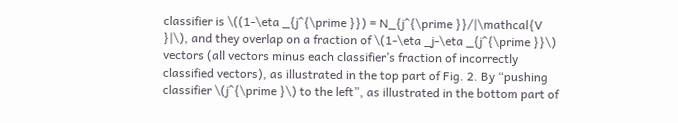classifier is \((1-\eta _{j^{\prime }}) = N_{j^{\prime }}/|\mathcal{V }|\), and they overlap on a fraction of \(1-\eta _j-\eta _{j^{\prime }}\) vectors (all vectors minus each classifier’s fraction of incorrectly classified vectors), as illustrated in the top part of Fig. 2. By “pushing classifier \(j^{\prime }\) to the left”, as illustrated in the bottom part of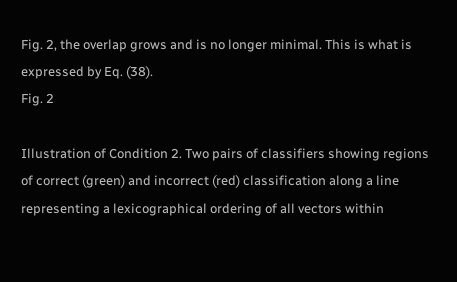Fig. 2, the overlap grows and is no longer minimal. This is what is expressed by Eq. (38).
Fig. 2

Illustration of Condition 2. Two pairs of classifiers showing regions of correct (green) and incorrect (red) classification along a line representing a lexicographical ordering of all vectors within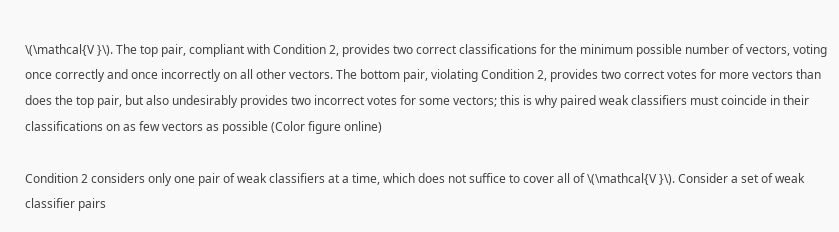\(\mathcal{V }\). The top pair, compliant with Condition 2, provides two correct classifications for the minimum possible number of vectors, voting once correctly and once incorrectly on all other vectors. The bottom pair, violating Condition 2, provides two correct votes for more vectors than does the top pair, but also undesirably provides two incorrect votes for some vectors; this is why paired weak classifiers must coincide in their classifications on as few vectors as possible (Color figure online)

Condition 2 considers only one pair of weak classifiers at a time, which does not suffice to cover all of \(\mathcal{V }\). Consider a set of weak classifier pairs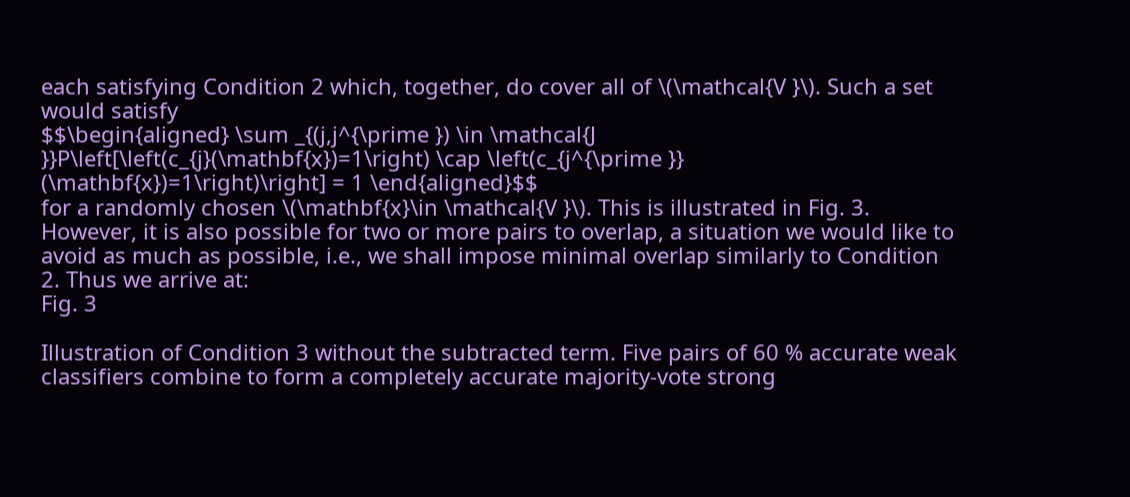each satisfying Condition 2 which, together, do cover all of \(\mathcal{V }\). Such a set would satisfy
$$\begin{aligned} \sum _{(j,j^{\prime }) \in \mathcal{J }}P\left[\left(c_{j}(\mathbf{x})=1\right) \cap \left(c_{j^{\prime }} (\mathbf{x})=1\right)\right] = 1 \end{aligned}$$
for a randomly chosen \(\mathbf{x}\in \mathcal{V }\). This is illustrated in Fig. 3. However, it is also possible for two or more pairs to overlap, a situation we would like to avoid as much as possible, i.e., we shall impose minimal overlap similarly to Condition 2. Thus we arrive at:
Fig. 3

Illustration of Condition 3 without the subtracted term. Five pairs of 60 % accurate weak classifiers combine to form a completely accurate majority-vote strong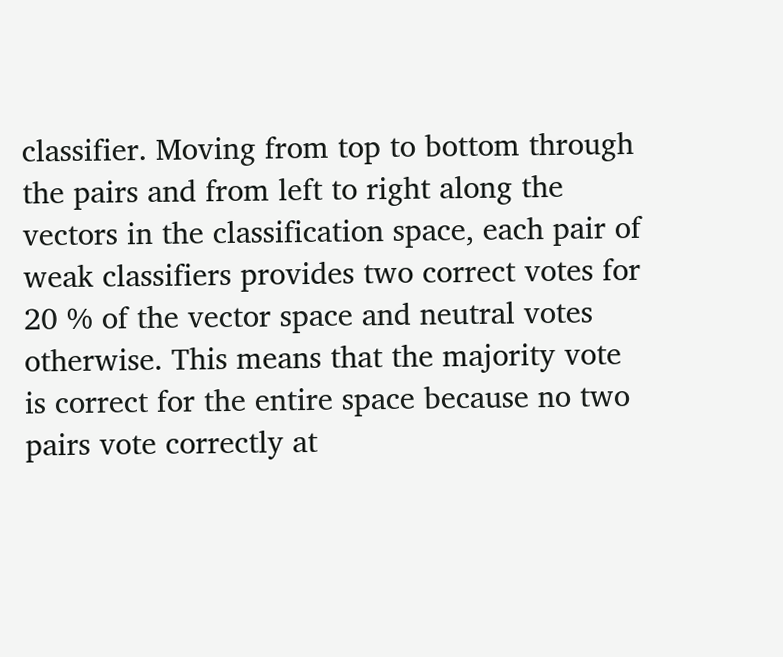classifier. Moving from top to bottom through the pairs and from left to right along the vectors in the classification space, each pair of weak classifiers provides two correct votes for 20 % of the vector space and neutral votes otherwise. This means that the majority vote is correct for the entire space because no two pairs vote correctly at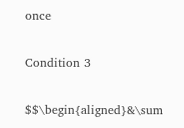once

Condition 3

$$\begin{aligned}&\sum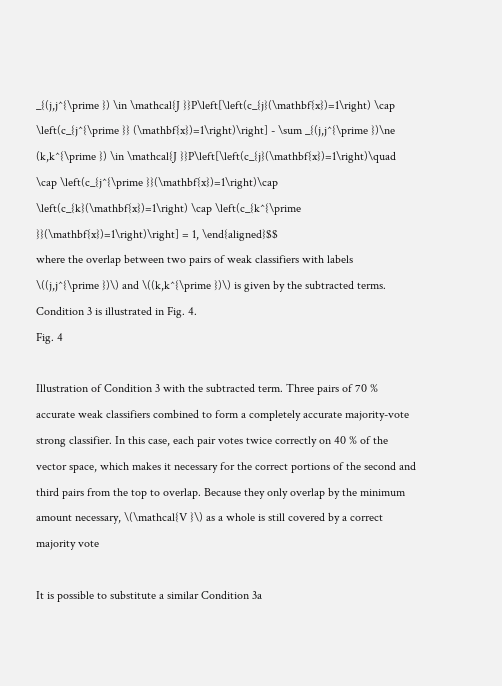_{(j,j^{\prime }) \in \mathcal{J }}P\left[\left(c_{j}(\mathbf{x})=1\right) \cap \left(c_{j^{\prime }} (\mathbf{x})=1\right)\right] - \sum _{(j,j^{\prime })\ne (k,k^{\prime }) \in \mathcal{J }}P\left[\left(c_{j}(\mathbf{x})=1\right)\quad \cap \left(c_{j^{\prime }}(\mathbf{x})=1\right)\cap \left(c_{k}(\mathbf{x})=1\right) \cap \left(c_{k^{\prime }}(\mathbf{x})=1\right)\right] = 1, \end{aligned}$$
where the overlap between two pairs of weak classifiers with labels \((j,j^{\prime })\) and \((k,k^{\prime })\) is given by the subtracted terms. Condition 3 is illustrated in Fig. 4.
Fig. 4

Illustration of Condition 3 with the subtracted term. Three pairs of 70 % accurate weak classifiers combined to form a completely accurate majority-vote strong classifier. In this case, each pair votes twice correctly on 40 % of the vector space, which makes it necessary for the correct portions of the second and third pairs from the top to overlap. Because they only overlap by the minimum amount necessary, \(\mathcal{V }\) as a whole is still covered by a correct majority vote

It is possible to substitute a similar Condition 3a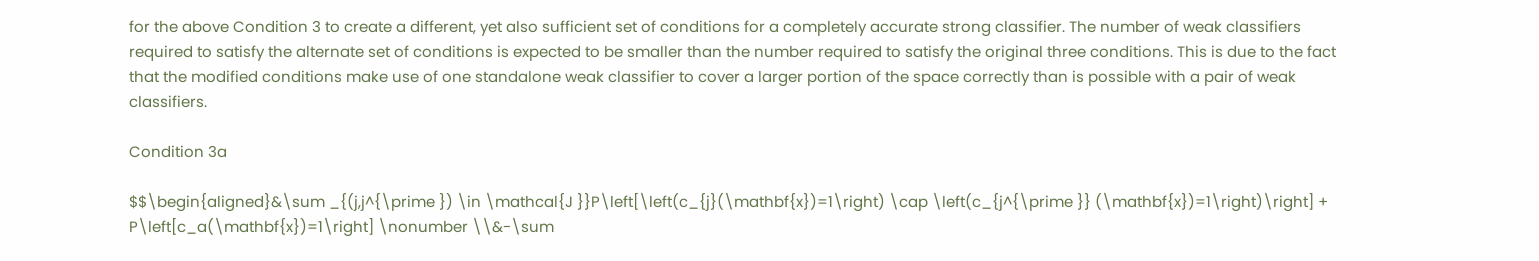for the above Condition 3 to create a different, yet also sufficient set of conditions for a completely accurate strong classifier. The number of weak classifiers required to satisfy the alternate set of conditions is expected to be smaller than the number required to satisfy the original three conditions. This is due to the fact that the modified conditions make use of one standalone weak classifier to cover a larger portion of the space correctly than is possible with a pair of weak classifiers.

Condition 3a

$$\begin{aligned}&\sum _{(j,j^{\prime }) \in \mathcal{J }}P\left[\left(c_{j}(\mathbf{x})=1\right) \cap \left(c_{j^{\prime }} (\mathbf{x})=1\right)\right] + P\left[c_a(\mathbf{x})=1\right] \nonumber \\&-\sum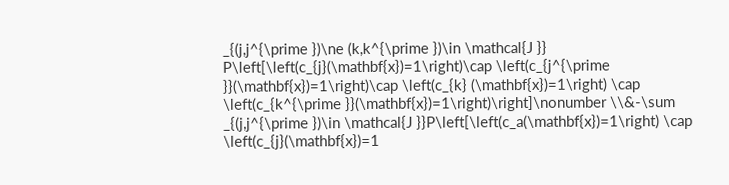_{(j,j^{\prime })\ne (k,k^{\prime })\in \mathcal{J }} P\left[\left(c_{j}(\mathbf{x})=1\right)\cap \left(c_{j^{\prime }}(\mathbf{x})=1\right)\cap \left(c_{k} (\mathbf{x})=1\right) \cap \left(c_{k^{\prime }}(\mathbf{x})=1\right)\right]\nonumber \\&-\sum _{(j,j^{\prime })\in \mathcal{J }}P\left[\left(c_a(\mathbf{x})=1\right) \cap \left(c_{j}(\mathbf{x})=1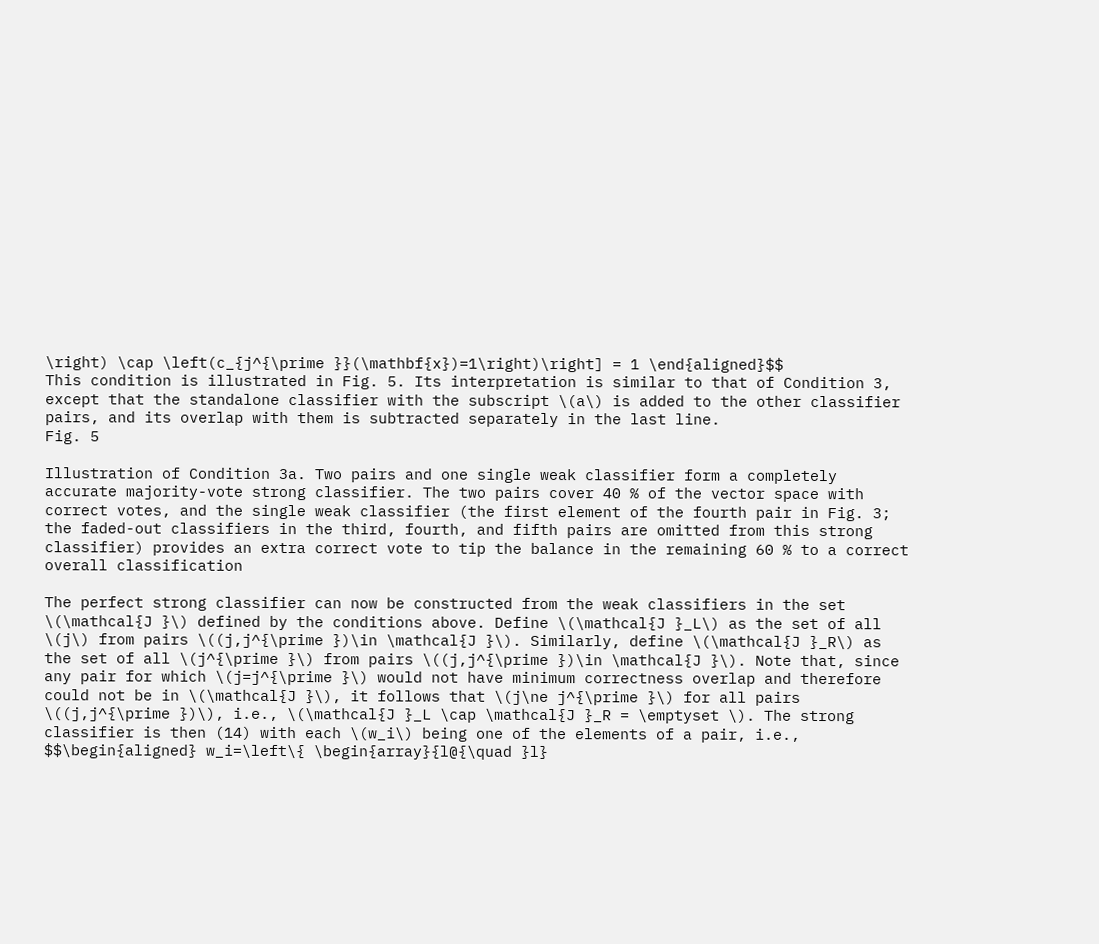\right) \cap \left(c_{j^{\prime }}(\mathbf{x})=1\right)\right] = 1 \end{aligned}$$
This condition is illustrated in Fig. 5. Its interpretation is similar to that of Condition 3, except that the standalone classifier with the subscript \(a\) is added to the other classifier pairs, and its overlap with them is subtracted separately in the last line.
Fig. 5

Illustration of Condition 3a. Two pairs and one single weak classifier form a completely accurate majority-vote strong classifier. The two pairs cover 40 % of the vector space with correct votes, and the single weak classifier (the first element of the fourth pair in Fig. 3; the faded-out classifiers in the third, fourth, and fifth pairs are omitted from this strong classifier) provides an extra correct vote to tip the balance in the remaining 60 % to a correct overall classification

The perfect strong classifier can now be constructed from the weak classifiers in the set \(\mathcal{J }\) defined by the conditions above. Define \(\mathcal{J }_L\) as the set of all \(j\) from pairs \((j,j^{\prime })\in \mathcal{J }\). Similarly, define \(\mathcal{J }_R\) as the set of all \(j^{\prime }\) from pairs \((j,j^{\prime })\in \mathcal{J }\). Note that, since any pair for which \(j=j^{\prime }\) would not have minimum correctness overlap and therefore could not be in \(\mathcal{J }\), it follows that \(j\ne j^{\prime }\) for all pairs \((j,j^{\prime })\), i.e., \(\mathcal{J }_L \cap \mathcal{J }_R = \emptyset \). The strong classifier is then (14) with each \(w_i\) being one of the elements of a pair, i.e.,
$$\begin{aligned} w_i=\left\{ \begin{array}{l@{\quad }l}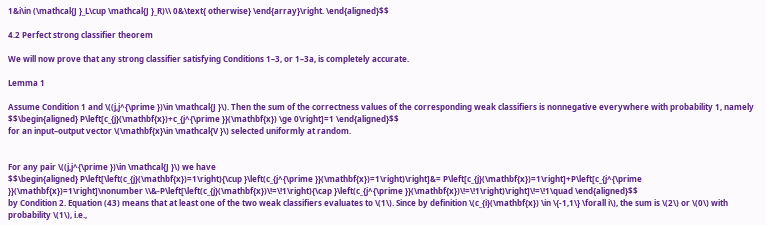1&i\in (\mathcal{J }_L\cup \mathcal{J }_R)\\ 0&\text{ otherwise} \end{array}\right. \end{aligned}$$

4.2 Perfect strong classifier theorem

We will now prove that any strong classifier satisfying Conditions 1–3, or 1–3a, is completely accurate.

Lemma 1

Assume Condition 1 and \((j,j^{\prime })\in \mathcal{J }\). Then the sum of the correctness values of the corresponding weak classifiers is nonnegative everywhere with probability 1, namely
$$\begin{aligned} P\left[c_{j}(\mathbf{x})+c_{j^{\prime }}(\mathbf{x}) \ge 0\right]=1 \end{aligned}$$
for an input–output vector \(\mathbf{x}\in \mathcal{V }\) selected uniformly at random.


For any pair \((j,j^{\prime })\in \mathcal{J }\) we have
$$\begin{aligned} P\left[\left(c_{j}(\mathbf{x})=1\right){\cup }\left(c_{j^{\prime }}(\mathbf{x})=1\right)\right]&= P\left[c_{j}(\mathbf{x})=1\right]+P\left[c_{j^{\prime }}(\mathbf{x})=1\right]\nonumber \\&-P\left[\left(c_{j}(\mathbf{x})\!=\!1\right){\cap }\left(c_{j^{\prime }}(\mathbf{x})\!=\!1\right)\right]\!=\!1\quad \end{aligned}$$
by Condition 2. Equation (43) means that at least one of the two weak classifiers evaluates to \(1\). Since by definition \(c_{i}(\mathbf{x}) \in \{-1,1\} \forall i\), the sum is \(2\) or \(0\) with probability \(1\), i.e.,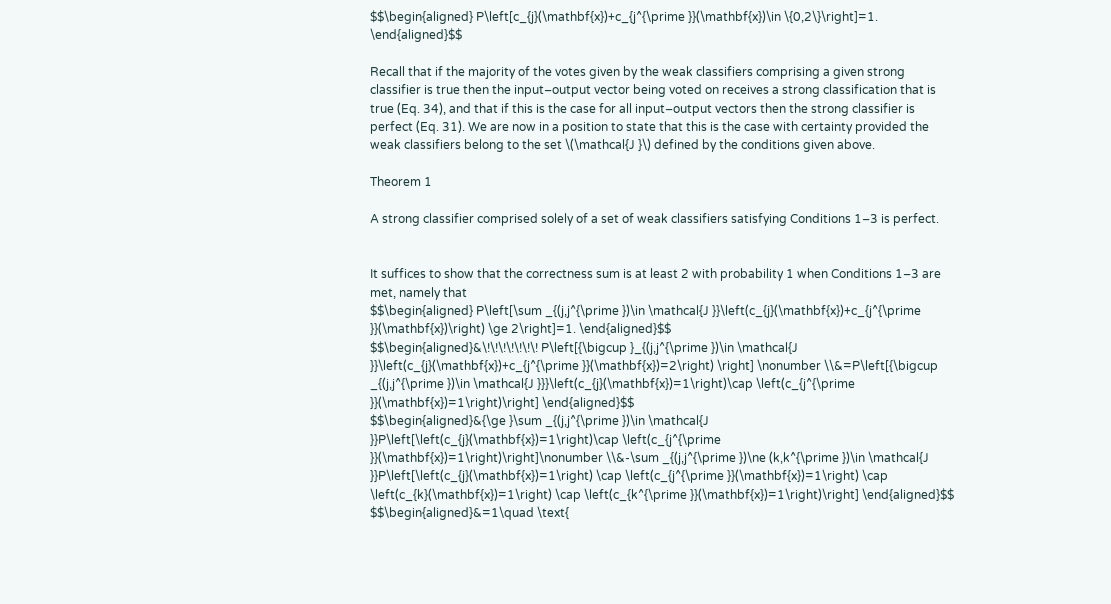$$\begin{aligned} P\left[c_{j}(\mathbf{x})+c_{j^{\prime }}(\mathbf{x})\in \{0,2\}\right]=1. \end{aligned}$$

Recall that if the majority of the votes given by the weak classifiers comprising a given strong classifier is true then the input–output vector being voted on receives a strong classification that is true (Eq. 34), and that if this is the case for all input–output vectors then the strong classifier is perfect (Eq. 31). We are now in a position to state that this is the case with certainty provided the weak classifiers belong to the set \(\mathcal{J }\) defined by the conditions given above.

Theorem 1

A strong classifier comprised solely of a set of weak classifiers satisfying Conditions 1–3 is perfect.


It suffices to show that the correctness sum is at least 2 with probability 1 when Conditions 1–3 are met, namely that
$$\begin{aligned} P\left[\sum _{(j,j^{\prime })\in \mathcal{J }}\left(c_{j}(\mathbf{x})+c_{j^{\prime }}(\mathbf{x})\right) \ge 2\right]=1. \end{aligned}$$
$$\begin{aligned}&\!\!\!\!\!\!\! P\left[{\bigcup }_{(j,j^{\prime })\in \mathcal{J }}\left(c_{j}(\mathbf{x})+c_{j^{\prime }}(\mathbf{x})=2\right) \right] \nonumber \\&=P\left[{\bigcup _{(j,j^{\prime })\in \mathcal{J }}}\left(c_{j}(\mathbf{x})=1\right)\cap \left(c_{j^{\prime }}(\mathbf{x})=1\right)\right] \end{aligned}$$
$$\begin{aligned}&{\ge }\sum _{(j,j^{\prime })\in \mathcal{J }}P\left[\left(c_{j}(\mathbf{x})=1\right)\cap \left(c_{j^{\prime }}(\mathbf{x})=1\right)\right]\nonumber \\&-\sum _{(j,j^{\prime })\ne (k,k^{\prime })\in \mathcal{J }}P\left[\left(c_{j}(\mathbf{x})=1\right) \cap \left(c_{j^{\prime }}(\mathbf{x})=1\right) \cap \left(c_{k}(\mathbf{x})=1\right) \cap \left(c_{k^{\prime }}(\mathbf{x})=1\right)\right] \end{aligned}$$
$$\begin{aligned}&=1\quad \text{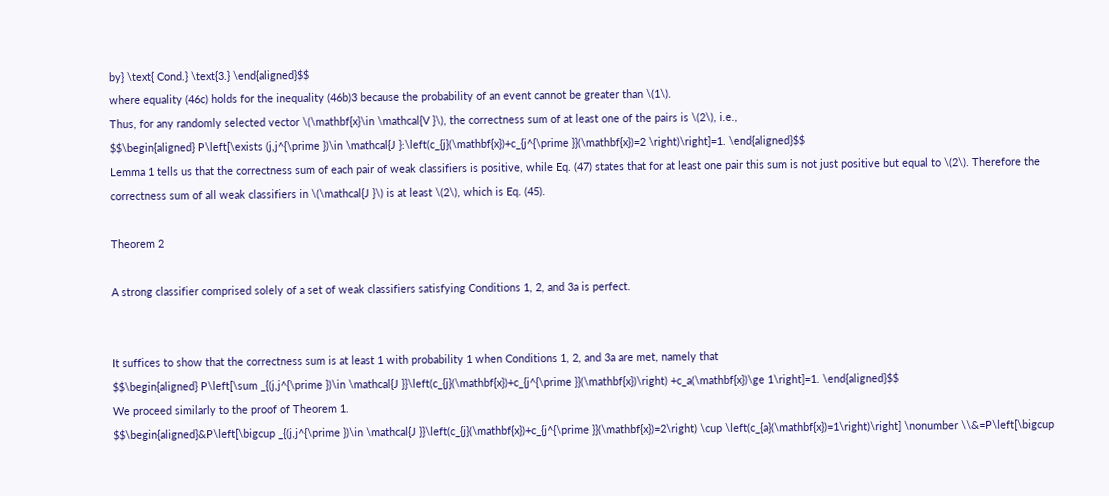by} \text{ Cond.} \text{3.} \end{aligned}$$
where equality (46c) holds for the inequality (46b)3 because the probability of an event cannot be greater than \(1\).
Thus, for any randomly selected vector \(\mathbf{x}\in \mathcal{V }\), the correctness sum of at least one of the pairs is \(2\), i.e.,
$$\begin{aligned} P\left[\exists (j,j^{\prime })\in \mathcal{J }:\left(c_{j}(\mathbf{x})+c_{j^{\prime }}(\mathbf{x})=2 \right)\right]=1. \end{aligned}$$
Lemma 1 tells us that the correctness sum of each pair of weak classifiers is positive, while Eq. (47) states that for at least one pair this sum is not just positive but equal to \(2\). Therefore the correctness sum of all weak classifiers in \(\mathcal{J }\) is at least \(2\), which is Eq. (45).

Theorem 2

A strong classifier comprised solely of a set of weak classifiers satisfying Conditions 1, 2, and 3a is perfect.


It suffices to show that the correctness sum is at least 1 with probability 1 when Conditions 1, 2, and 3a are met, namely that
$$\begin{aligned} P\left[\sum _{(j,j^{\prime })\in \mathcal{J }}\left(c_{j}(\mathbf{x})+c_{j^{\prime }}(\mathbf{x})\right) +c_a(\mathbf{x})\ge 1\right]=1. \end{aligned}$$
We proceed similarly to the proof of Theorem 1.
$$\begin{aligned}&P\left[\bigcup _{(j,j^{\prime })\in \mathcal{J }}\left(c_{j}(\mathbf{x})+c_{j^{\prime }}(\mathbf{x})=2\right) \cup \left(c_{a}(\mathbf{x})=1\right)\right] \nonumber \\&=P\left[\bigcup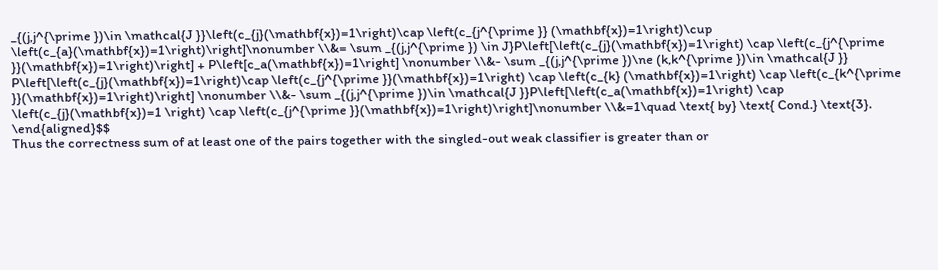_{(j,j^{\prime })\in \mathcal{J }}\left(c_{j}(\mathbf{x})=1\right)\cap \left(c_{j^{\prime }} (\mathbf{x})=1\right)\cup \left(c_{a}(\mathbf{x})=1\right)\right]\nonumber \\&= \sum _{(j,j^{\prime }) \in J}P\left[\left(c_{j}(\mathbf{x})=1\right) \cap \left(c_{j^{\prime }}(\mathbf{x})=1\right)\right] + P\left[c_a(\mathbf{x})=1\right] \nonumber \\&- \sum _{(j,j^{\prime })\ne (k,k^{\prime })\in \mathcal{J }} P\left[\left(c_{j}(\mathbf{x})=1\right)\cap \left(c_{j^{\prime }}(\mathbf{x})=1\right) \cap \left(c_{k} (\mathbf{x})=1\right) \cap \left(c_{k^{\prime }}(\mathbf{x})=1\right)\right] \nonumber \\&- \sum _{(j,j^{\prime })\in \mathcal{J }}P\left[\left(c_a(\mathbf{x})=1\right) \cap \left(c_{j}(\mathbf{x})=1 \right) \cap \left(c_{j^{\prime }}(\mathbf{x})=1\right)\right]\nonumber \\&=1\quad \text{ by} \text{ Cond.} \text{3}. \end{aligned}$$
Thus the correctness sum of at least one of the pairs together with the singled-out weak classifier is greater than or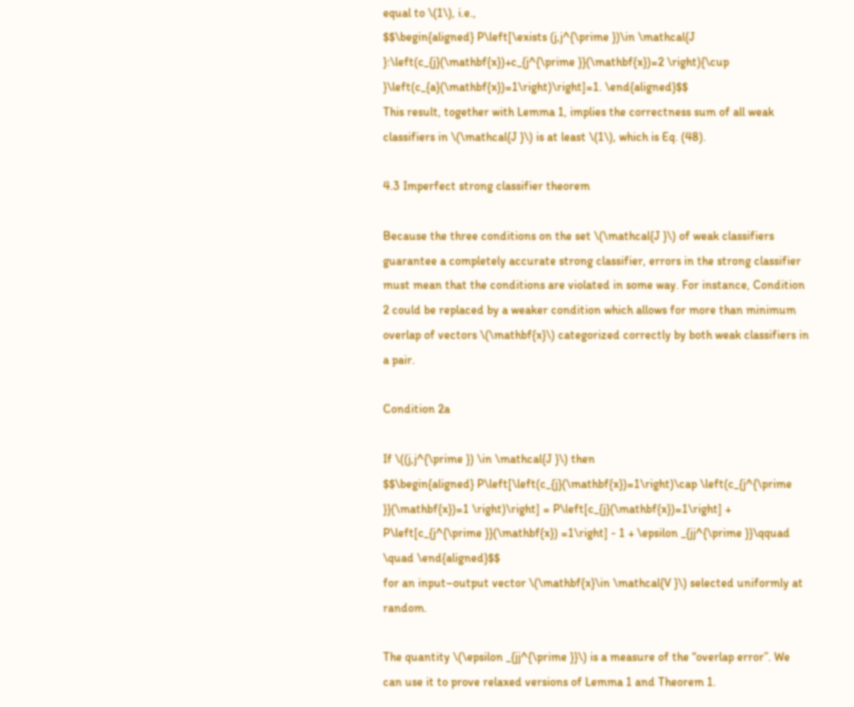equal to \(1\), i.e.,
$$\begin{aligned} P\left[\exists (j,j^{\prime })\in \mathcal{J }:\left(c_{j}(\mathbf{x})+c_{j^{\prime }}(\mathbf{x})=2 \right){\cup }\left(c_{a}(\mathbf{x})=1\right)\right]=1. \end{aligned}$$
This result, together with Lemma 1, implies the correctness sum of all weak classifiers in \(\mathcal{J }\) is at least \(1\), which is Eq. (48).

4.3 Imperfect strong classifier theorem

Because the three conditions on the set \(\mathcal{J }\) of weak classifiers guarantee a completely accurate strong classifier, errors in the strong classifier must mean that the conditions are violated in some way. For instance, Condition 2 could be replaced by a weaker condition which allows for more than minimum overlap of vectors \(\mathbf{x}\) categorized correctly by both weak classifiers in a pair.

Condition 2a

If \((j,j^{\prime }) \in \mathcal{J }\) then
$$\begin{aligned} P\left[\left(c_{j}(\mathbf{x})=1\right)\cap \left(c_{j^{\prime }}(\mathbf{x})=1 \right)\right] = P\left[c_{j}(\mathbf{x})=1\right] + P\left[c_{j^{\prime }}(\mathbf{x}) =1\right] - 1 + \epsilon _{jj^{\prime }}\qquad \quad \end{aligned}$$
for an input–output vector \(\mathbf{x}\in \mathcal{V }\) selected uniformly at random.

The quantity \(\epsilon _{jj^{\prime }}\) is a measure of the “overlap error”. We can use it to prove relaxed versions of Lemma 1 and Theorem 1.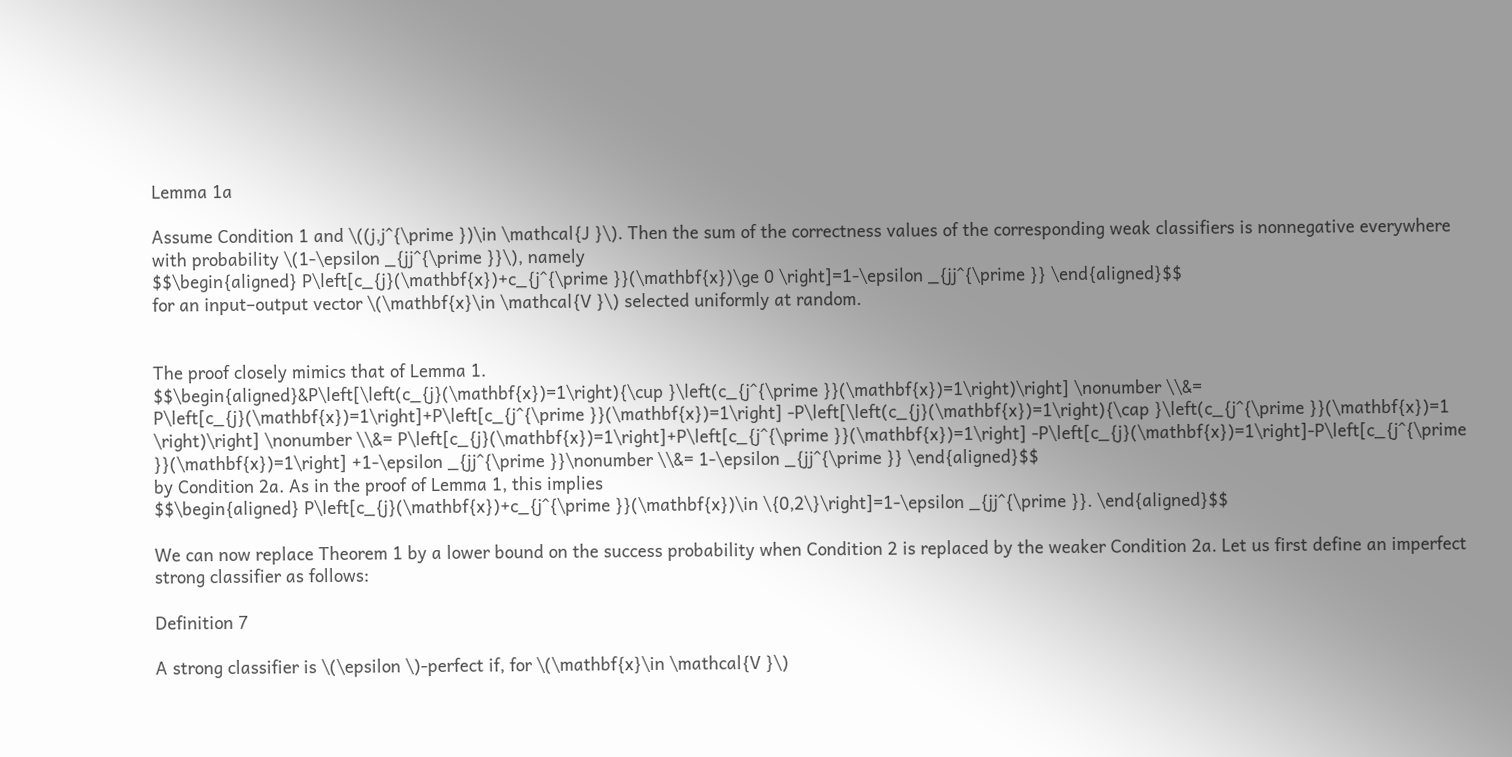Lemma 1a

Assume Condition 1 and \((j,j^{\prime })\in \mathcal{J }\). Then the sum of the correctness values of the corresponding weak classifiers is nonnegative everywhere with probability \(1-\epsilon _{jj^{\prime }}\), namely
$$\begin{aligned} P\left[c_{j}(\mathbf{x})+c_{j^{\prime }}(\mathbf{x})\ge 0 \right]=1-\epsilon _{jj^{\prime }} \end{aligned}$$
for an input–output vector \(\mathbf{x}\in \mathcal{V }\) selected uniformly at random.


The proof closely mimics that of Lemma 1.
$$\begin{aligned}&P\left[\left(c_{j}(\mathbf{x})=1\right){\cup }\left(c_{j^{\prime }}(\mathbf{x})=1\right)\right] \nonumber \\&= P\left[c_{j}(\mathbf{x})=1\right]+P\left[c_{j^{\prime }}(\mathbf{x})=1\right] -P\left[\left(c_{j}(\mathbf{x})=1\right){\cap }\left(c_{j^{\prime }}(\mathbf{x})=1 \right)\right] \nonumber \\&= P\left[c_{j}(\mathbf{x})=1\right]+P\left[c_{j^{\prime }}(\mathbf{x})=1\right] -P\left[c_{j}(\mathbf{x})=1\right]-P\left[c_{j^{\prime }}(\mathbf{x})=1\right] +1-\epsilon _{jj^{\prime }}\nonumber \\&= 1-\epsilon _{jj^{\prime }} \end{aligned}$$
by Condition 2a. As in the proof of Lemma 1, this implies
$$\begin{aligned} P\left[c_{j}(\mathbf{x})+c_{j^{\prime }}(\mathbf{x})\in \{0,2\}\right]=1-\epsilon _{jj^{\prime }}. \end{aligned}$$

We can now replace Theorem 1 by a lower bound on the success probability when Condition 2 is replaced by the weaker Condition 2a. Let us first define an imperfect strong classifier as follows:

Definition 7

A strong classifier is \(\epsilon \)-perfect if, for \(\mathbf{x}\in \mathcal{V }\)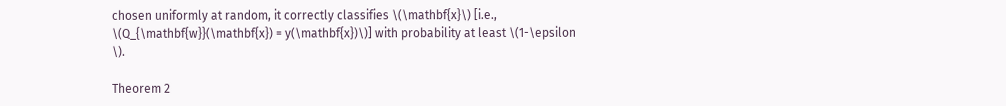chosen uniformly at random, it correctly classifies \(\mathbf{x}\) [i.e., \(Q_{\mathbf{w}}(\mathbf{x}) = y(\mathbf{x})\)] with probability at least \(1-\epsilon \).

Theorem 2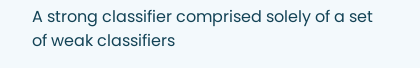A strong classifier comprised solely of a set of weak classifiers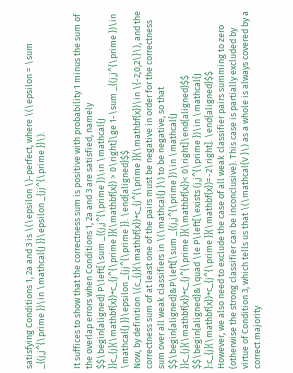satisfying Conditions 1, 2a and 3 is \(\epsilon \)-perfect, where \(\epsilon = \sum _{(j,j^{\prime })\in \mathcal{J }}\epsilon _{jj^{\prime }}\).


It suffices to show that the correctness sum is positive with probability 1 minus the sum of the overlap errors when Conditions 1, 2a and 3 are satisfied, namely
$$\begin{aligned} P\left[\sum _{(j,j^{\prime })\in \mathcal{J }}c_{j}(\mathbf{x})+c_{j^{\prime }}(\mathbf{x}) > 0\right]\ge 1-\sum _{(j,j^{\prime })\in \mathcal{J }}\epsilon _{jj^{\prime }}. \end{aligned}$$
Now, by definition \(c_{j}(\mathbf{x})+c_{j^{\prime }}(\mathbf{x})\in \{-2,0,2\}\), and the correctness sum of at least one of the pairs must be negative in order for the correctness sum over all weak classifiers in \(\mathcal{J }\) to be negative, so that
$$\begin{aligned}&P\left[\sum _{(j,j^{\prime })\in \mathcal{J }}c_{j}(\mathbf{x})+c_{j^{\prime }}(\mathbf{x})< 0\right]\end{aligned}$$
$$\begin{aligned}&\quad \le P\left[\exists (j,j^{\prime })\in \mathcal{J }:c_{j}(\mathbf{x})+c_{j^{\prime }}(\mathbf{x})=-2\right]. \end{aligned}$$
However, we also need to exclude the case of all weak classifier pairs summing to zero (otherwise the strong classifier can be inconclusive). This case is partially excluded by virtue of Condition 3, which tells us that \(\mathcal{V }\) as a whole is always covered by a correct majority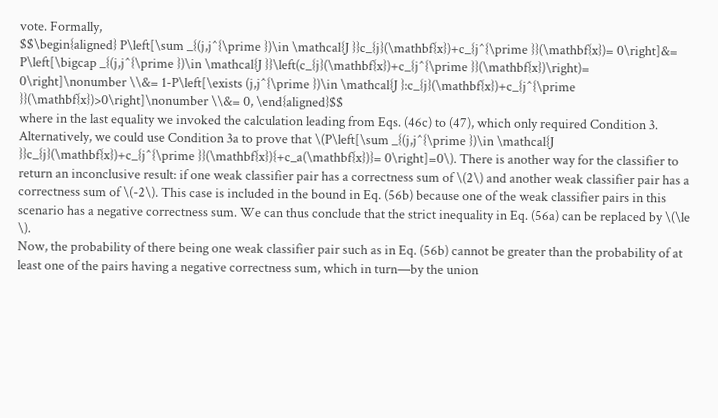vote. Formally,
$$\begin{aligned} P\left[\sum _{(j,j^{\prime })\in \mathcal{J }}c_{j}(\mathbf{x})+c_{j^{\prime }}(\mathbf{x})= 0\right]&= P\left[\bigcap _{(j,j^{\prime })\in \mathcal{J }}\left(c_{j}(\mathbf{x})+c_{j^{\prime }}(\mathbf{x})\right)= 0\right]\nonumber \\&= 1-P\left[\exists (j,j^{\prime })\in \mathcal{J }:c_{j}(\mathbf{x})+c_{j^{\prime }}(\mathbf{x})>0\right]\nonumber \\&= 0, \end{aligned}$$
where in the last equality we invoked the calculation leading from Eqs. (46c) to (47), which only required Condition 3. Alternatively, we could use Condition 3a to prove that \(P\left[\sum _{(j,j^{\prime })\in \mathcal{J }}c_{j}(\mathbf{x})+c_{j^{\prime }}(\mathbf{x}){+c_a(\mathbf{x})}= 0\right]=0\). There is another way for the classifier to return an inconclusive result: if one weak classifier pair has a correctness sum of \(2\) and another weak classifier pair has a correctness sum of \(-2\). This case is included in the bound in Eq. (56b) because one of the weak classifier pairs in this scenario has a negative correctness sum. We can thus conclude that the strict inequality in Eq. (56a) can be replaced by \(\le \).
Now, the probability of there being one weak classifier pair such as in Eq. (56b) cannot be greater than the probability of at least one of the pairs having a negative correctness sum, which in turn—by the union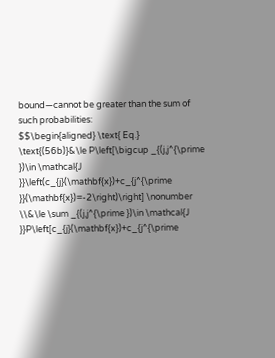bound—cannot be greater than the sum of such probabilities:
$$\begin{aligned} \text{ Eq.} \text{(56b)}&\le P\left[\bigcup _{(j,j^{\prime })\in \mathcal{J }}\left(c_{j}(\mathbf{x})+c_{j^{\prime }}(\mathbf{x})=-2\right)\right] \nonumber \\&\le \sum _{(j,j^{\prime })\in \mathcal{J }}P\left[c_{j}(\mathbf{x})+c_{j^{\prime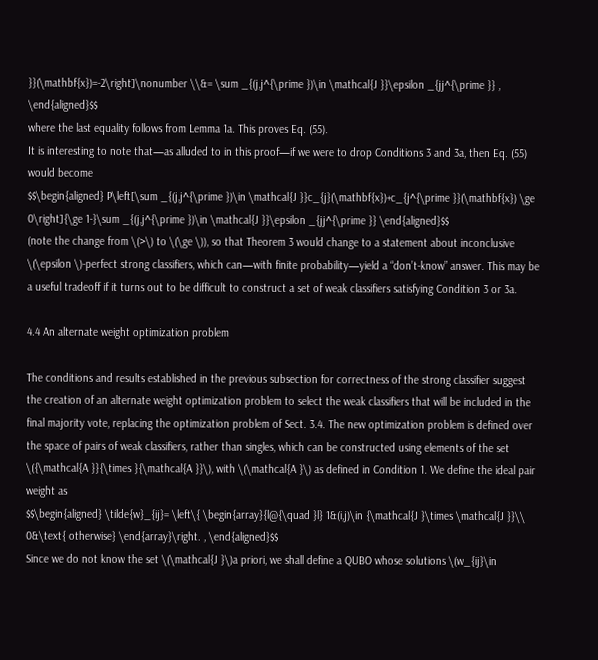}}(\mathbf{x})=-2\right]\nonumber \\&= \sum _{(j,j^{\prime })\in \mathcal{J }}\epsilon _{jj^{\prime }} , \end{aligned}$$
where the last equality follows from Lemma 1a. This proves Eq. (55).
It is interesting to note that—as alluded to in this proof—if we were to drop Conditions 3 and 3a, then Eq. (55) would become
$$\begin{aligned} P\left[\sum _{(j,j^{\prime })\in \mathcal{J }}c_{j}(\mathbf{x})+c_{j^{\prime }}(\mathbf{x}) \ge 0\right]{\ge 1-}\sum _{(j,j^{\prime })\in \mathcal{J }}\epsilon _{jj^{\prime }} \end{aligned}$$
(note the change from \(>\) to \(\ge \)), so that Theorem 3 would change to a statement about inconclusive \(\epsilon \)-perfect strong classifiers, which can—with finite probability—yield a “don’t-know” answer. This may be a useful tradeoff if it turns out to be difficult to construct a set of weak classifiers satisfying Condition 3 or 3a.

4.4 An alternate weight optimization problem

The conditions and results established in the previous subsection for correctness of the strong classifier suggest the creation of an alternate weight optimization problem to select the weak classifiers that will be included in the final majority vote, replacing the optimization problem of Sect. 3.4. The new optimization problem is defined over the space of pairs of weak classifiers, rather than singles, which can be constructed using elements of the set \({\mathcal{A }}{\times }{\mathcal{A }}\), with \(\mathcal{A }\) as defined in Condition 1. We define the ideal pair weight as
$$\begin{aligned} \tilde{w}_{ij}= \left\{ \begin{array}{l@{\quad }l} 1&(i,j)\in {\mathcal{J }\times \mathcal{J }}\\ 0&\text{ otherwise} \end{array}\right. , \end{aligned}$$
Since we do not know the set \(\mathcal{J }\)a priori, we shall define a QUBO whose solutions \(w_{ij}\in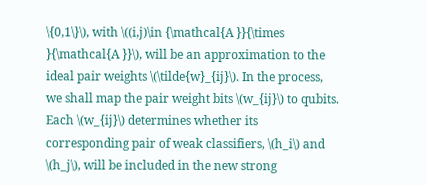\{0,1\}\), with \((i,j)\in {\mathcal{A }}{\times }{\mathcal{A }}\), will be an approximation to the ideal pair weights \(\tilde{w}_{ij}\). In the process, we shall map the pair weight bits \(w_{ij}\) to qubits. Each \(w_{ij}\) determines whether its corresponding pair of weak classifiers, \(h_i\) and \(h_j\), will be included in the new strong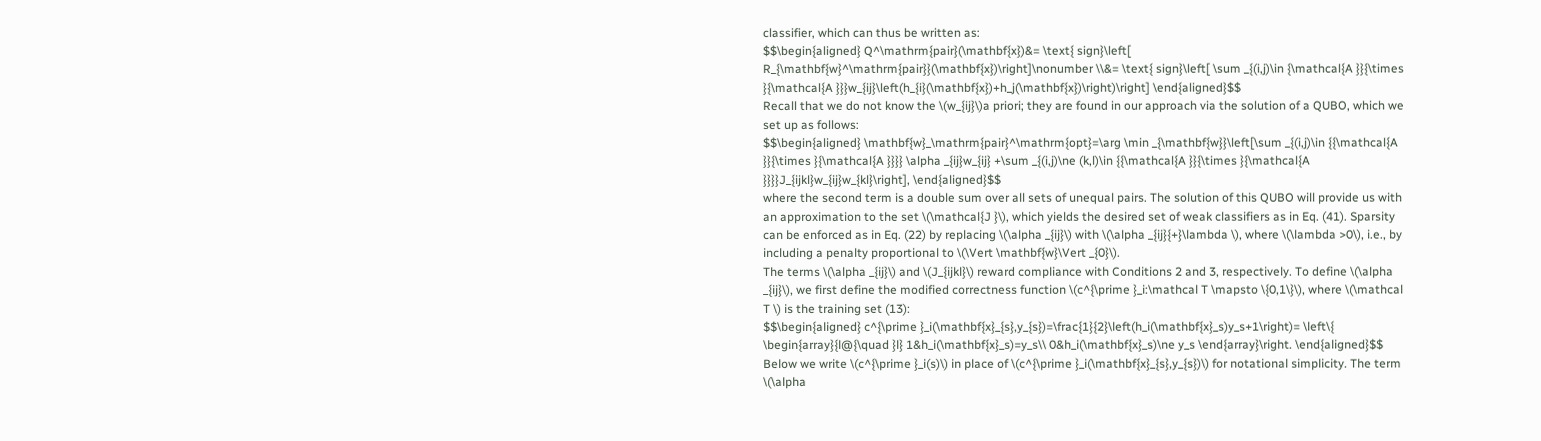classifier, which can thus be written as:
$$\begin{aligned} Q^\mathrm{pair}(\mathbf{x})&= \text{ sign}\left[ R_{\mathbf{w}^\mathrm{pair}}(\mathbf{x})\right]\nonumber \\&= \text{ sign}\left[ \sum _{(i,j)\in {\mathcal{A }}{\times }{\mathcal{A }}}w_{ij}\left(h_{i}(\mathbf{x})+h_j(\mathbf{x})\right)\right] \end{aligned}$$
Recall that we do not know the \(w_{ij}\)a priori; they are found in our approach via the solution of a QUBO, which we set up as follows:
$$\begin{aligned} \mathbf{w}_\mathrm{pair}^\mathrm{opt}=\arg \min _{\mathbf{w}}\left[\sum _{(i,j)\in {{\mathcal{A }}{\times }{\mathcal{A }}}} \alpha _{ij}w_{ij} +\sum _{(i,j)\ne (k,l)\in {{\mathcal{A }}{\times }{\mathcal{A }}}}J_{ijkl}w_{ij}w_{kl}\right], \end{aligned}$$
where the second term is a double sum over all sets of unequal pairs. The solution of this QUBO will provide us with an approximation to the set \(\mathcal{J }\), which yields the desired set of weak classifiers as in Eq. (41). Sparsity can be enforced as in Eq. (22) by replacing \(\alpha _{ij}\) with \(\alpha _{ij}{+}\lambda \), where \(\lambda >0\), i.e., by including a penalty proportional to \(\Vert \mathbf{w}\Vert _{0}\).
The terms \(\alpha _{ij}\) and \(J_{ijkl}\) reward compliance with Conditions 2 and 3, respectively. To define \(\alpha _{ij}\), we first define the modified correctness function \(c^{\prime }_i:\mathcal T \mapsto \{0,1\}\), where \(\mathcal T \) is the training set (13):
$$\begin{aligned} c^{\prime }_i(\mathbf{x}_{s},y_{s})=\frac{1}{2}\left(h_i(\mathbf{x}_s)y_s+1\right)= \left\{ \begin{array}{l@{\quad }l} 1&h_i(\mathbf{x}_s)=y_s\\ 0&h_i(\mathbf{x}_s)\ne y_s \end{array}\right. \end{aligned}$$
Below we write \(c^{\prime }_i(s)\) in place of \(c^{\prime }_i(\mathbf{x}_{s},y_{s})\) for notational simplicity. The term \(\alpha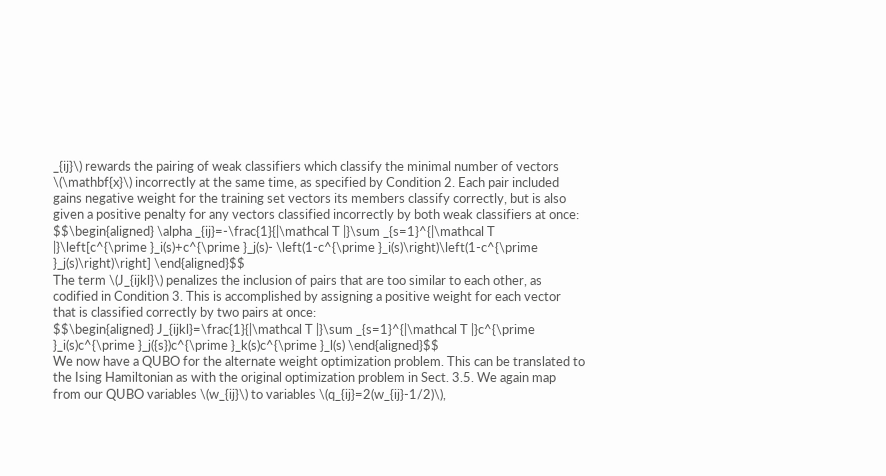_{ij}\) rewards the pairing of weak classifiers which classify the minimal number of vectors \(\mathbf{x}\) incorrectly at the same time, as specified by Condition 2. Each pair included gains negative weight for the training set vectors its members classify correctly, but is also given a positive penalty for any vectors classified incorrectly by both weak classifiers at once:
$$\begin{aligned} \alpha _{ij}=-\frac{1}{|\mathcal T |}\sum _{s=1}^{|\mathcal T |}\left[c^{\prime }_i(s)+c^{\prime }_j(s)- \left(1-c^{\prime }_i(s)\right)\left(1-c^{\prime }_j(s)\right)\right] \end{aligned}$$
The term \(J_{ijkl}\) penalizes the inclusion of pairs that are too similar to each other, as codified in Condition 3. This is accomplished by assigning a positive weight for each vector that is classified correctly by two pairs at once:
$$\begin{aligned} J_{ijkl}=\frac{1}{|\mathcal T |}\sum _{s=1}^{|\mathcal T |}c^{\prime }_i(s)c^{\prime }_j({s})c^{\prime }_k(s)c^{\prime }_l(s) \end{aligned}$$
We now have a QUBO for the alternate weight optimization problem. This can be translated to the Ising Hamiltonian as with the original optimization problem in Sect. 3.5. We again map from our QUBO variables \(w_{ij}\) to variables \(q_{ij}=2(w_{ij}-1/2)\),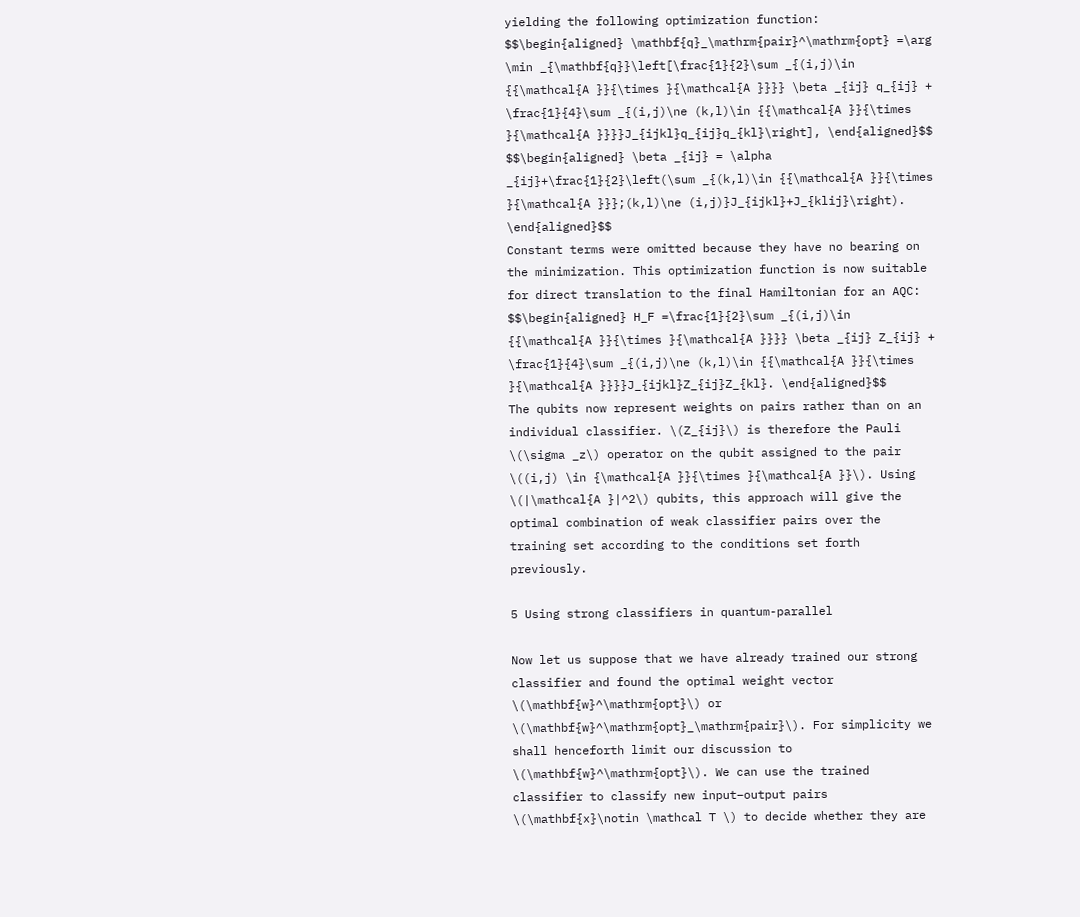yielding the following optimization function:
$$\begin{aligned} \mathbf{q}_\mathrm{pair}^\mathrm{opt} =\arg \min _{\mathbf{q}}\left[\frac{1}{2}\sum _{(i,j)\in {{\mathcal{A }}{\times }{\mathcal{A }}}} \beta _{ij} q_{ij} + \frac{1}{4}\sum _{(i,j)\ne (k,l)\in {{\mathcal{A }}{\times }{\mathcal{A }}}}J_{ijkl}q_{ij}q_{kl}\right], \end{aligned}$$
$$\begin{aligned} \beta _{ij} = \alpha _{ij}+\frac{1}{2}\left(\sum _{(k,l)\in {{\mathcal{A }}{\times }{\mathcal{A }}};(k,l)\ne (i,j)}J_{ijkl}+J_{klij}\right). \end{aligned}$$
Constant terms were omitted because they have no bearing on the minimization. This optimization function is now suitable for direct translation to the final Hamiltonian for an AQC:
$$\begin{aligned} H_F =\frac{1}{2}\sum _{(i,j)\in {{\mathcal{A }}{\times }{\mathcal{A }}}} \beta _{ij} Z_{ij} + \frac{1}{4}\sum _{(i,j)\ne (k,l)\in {{\mathcal{A }}{\times }{\mathcal{A }}}}J_{ijkl}Z_{ij}Z_{kl}. \end{aligned}$$
The qubits now represent weights on pairs rather than on an individual classifier. \(Z_{ij}\) is therefore the Pauli \(\sigma _z\) operator on the qubit assigned to the pair \((i,j) \in {\mathcal{A }}{\times }{\mathcal{A }}\). Using \(|\mathcal{A }|^2\) qubits, this approach will give the optimal combination of weak classifier pairs over the training set according to the conditions set forth previously.

5 Using strong classifiers in quantum-parallel

Now let us suppose that we have already trained our strong classifier and found the optimal weight vector \(\mathbf{w}^\mathrm{opt}\) or \(\mathbf{w}^\mathrm{opt}_\mathrm{pair}\). For simplicity we shall henceforth limit our discussion to \(\mathbf{w}^\mathrm{opt}\). We can use the trained classifier to classify new input–output pairs \(\mathbf{x}\notin \mathcal T \) to decide whether they are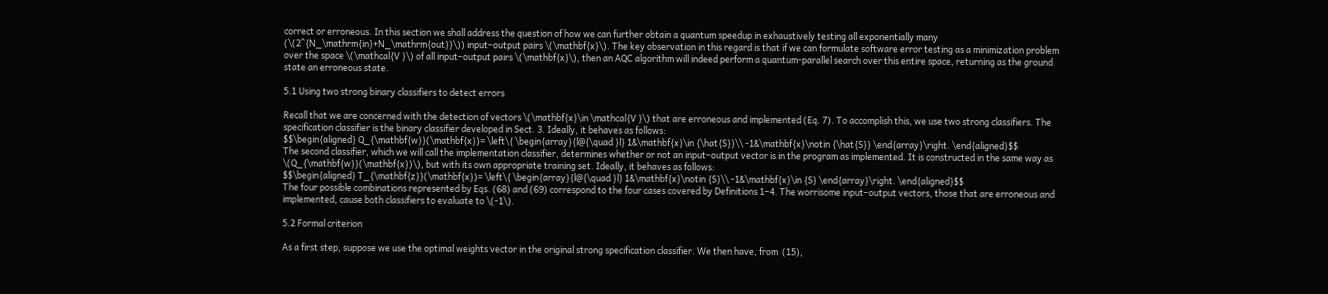correct or erroneous. In this section we shall address the question of how we can further obtain a quantum speedup in exhaustively testing all exponentially many (\(2^{N_\mathrm{in}+N_\mathrm{out}}\)) input–output pairs \(\mathbf{x}\). The key observation in this regard is that if we can formulate software error testing as a minimization problem over the space \(\mathcal{V }\) of all input–output pairs \(\mathbf{x}\), then an AQC algorithm will indeed perform a quantum-parallel search over this entire space, returning as the ground state an erroneous state.

5.1 Using two strong binary classifiers to detect errors

Recall that we are concerned with the detection of vectors \(\mathbf{x}\in \mathcal{V }\) that are erroneous and implemented (Eq. 7). To accomplish this, we use two strong classifiers. The specification classifier is the binary classifier developed in Sect. 3. Ideally, it behaves as follows:
$$\begin{aligned} Q_{\mathbf{w}}(\mathbf{x})= \left\{ \begin{array}{l@{\quad }l} 1&\mathbf{x}\in {\hat{S}}\\ -1&\mathbf{x}\notin {\hat{S}} \end{array}\right. \end{aligned}$$
The second classifier, which we will call the implementation classifier, determines whether or not an input–output vector is in the program as implemented. It is constructed in the same way as \(Q_{\mathbf{w}}(\mathbf{x})\), but with its own appropriate training set. Ideally, it behaves as follows:
$$\begin{aligned} T_{\mathbf{z}}(\mathbf{x})= \left\{ \begin{array}{l@{\quad }l} 1&\mathbf{x}\notin {S}\\ -1&\mathbf{x}\in {S} \end{array}\right. \end{aligned}$$
The four possible combinations represented by Eqs. (68) and (69) correspond to the four cases covered by Definitions 1–4. The worrisome input–output vectors, those that are erroneous and implemented, cause both classifiers to evaluate to \(-1\).

5.2 Formal criterion

As a first step, suppose we use the optimal weights vector in the original strong specification classifier. We then have, from  (15),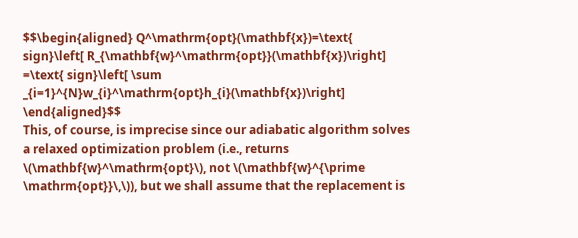$$\begin{aligned} Q^\mathrm{opt}(\mathbf{x})=\text{ sign}\left[ R_{\mathbf{w}^\mathrm{opt}}(\mathbf{x})\right] =\text{ sign}\left[ \sum _{i=1}^{N}w_{i}^\mathrm{opt}h_{i}(\mathbf{x})\right] \end{aligned}$$
This, of course, is imprecise since our adiabatic algorithm solves a relaxed optimization problem (i.e., returns \(\mathbf{w}^\mathrm{opt}\), not \(\mathbf{w}^{\prime \mathrm{opt}}\,\)), but we shall assume that the replacement is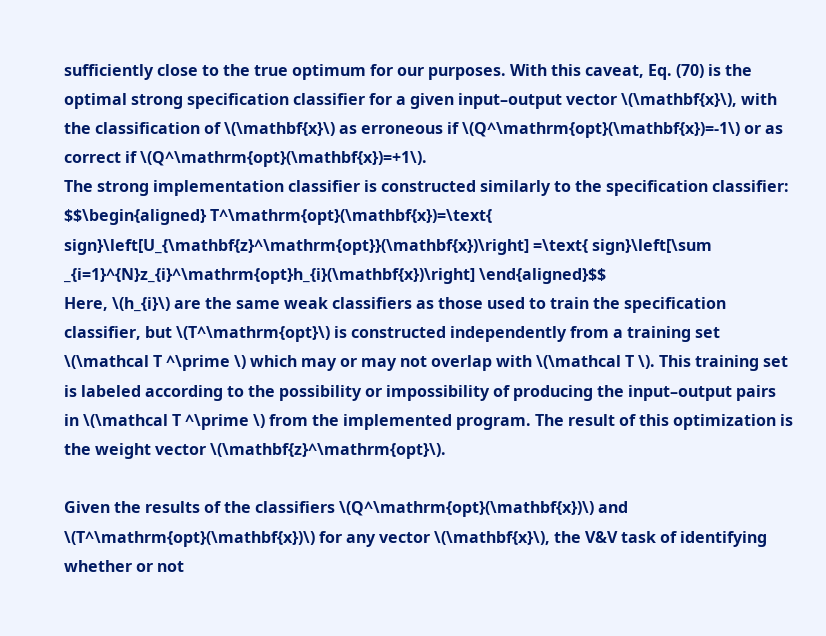sufficiently close to the true optimum for our purposes. With this caveat, Eq. (70) is the optimal strong specification classifier for a given input–output vector \(\mathbf{x}\), with the classification of \(\mathbf{x}\) as erroneous if \(Q^\mathrm{opt}(\mathbf{x})=-1\) or as correct if \(Q^\mathrm{opt}(\mathbf{x})=+1\).
The strong implementation classifier is constructed similarly to the specification classifier:
$$\begin{aligned} T^\mathrm{opt}(\mathbf{x})=\text{ sign}\left[U_{\mathbf{z}^\mathrm{opt}}(\mathbf{x})\right] =\text{ sign}\left[\sum _{i=1}^{N}z_{i}^\mathrm{opt}h_{i}(\mathbf{x})\right] \end{aligned}$$
Here, \(h_{i}\) are the same weak classifiers as those used to train the specification classifier, but \(T^\mathrm{opt}\) is constructed independently from a training set \(\mathcal T ^\prime \) which may or may not overlap with \(\mathcal T \). This training set is labeled according to the possibility or impossibility of producing the input–output pairs in \(\mathcal T ^\prime \) from the implemented program. The result of this optimization is the weight vector \(\mathbf{z}^\mathrm{opt}\).

Given the results of the classifiers \(Q^\mathrm{opt}(\mathbf{x})\) and \(T^\mathrm{opt}(\mathbf{x})\) for any vector \(\mathbf{x}\), the V&V task of identifying whether or not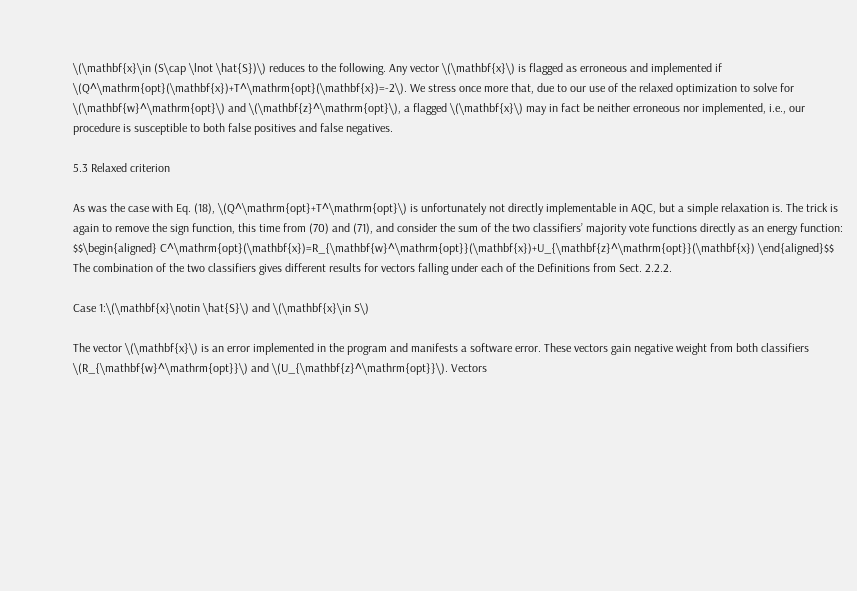\(\mathbf{x}\in (S\cap \lnot \hat{S})\) reduces to the following. Any vector \(\mathbf{x}\) is flagged as erroneous and implemented if \(Q^\mathrm{opt}(\mathbf{x})+T^\mathrm{opt}(\mathbf{x})=-2\). We stress once more that, due to our use of the relaxed optimization to solve for \(\mathbf{w}^\mathrm{opt}\) and \(\mathbf{z}^\mathrm{opt}\), a flagged \(\mathbf{x}\) may in fact be neither erroneous nor implemented, i.e., our procedure is susceptible to both false positives and false negatives.

5.3 Relaxed criterion

As was the case with Eq. (18), \(Q^\mathrm{opt}+T^\mathrm{opt}\) is unfortunately not directly implementable in AQC, but a simple relaxation is. The trick is again to remove the sign function, this time from (70) and (71), and consider the sum of the two classifiers’ majority vote functions directly as an energy function:
$$\begin{aligned} C^\mathrm{opt}(\mathbf{x})=R_{\mathbf{w}^\mathrm{opt}}(\mathbf{x})+U_{\mathbf{z}^\mathrm{opt}}(\mathbf{x}) \end{aligned}$$
The combination of the two classifiers gives different results for vectors falling under each of the Definitions from Sect. 2.2.2.

Case 1:\(\mathbf{x}\notin \hat{S}\) and \(\mathbf{x}\in S\)

The vector \(\mathbf{x}\) is an error implemented in the program and manifests a software error. These vectors gain negative weight from both classifiers \(R_{\mathbf{w}^\mathrm{opt}}\) and \(U_{\mathbf{z}^\mathrm{opt}}\). Vectors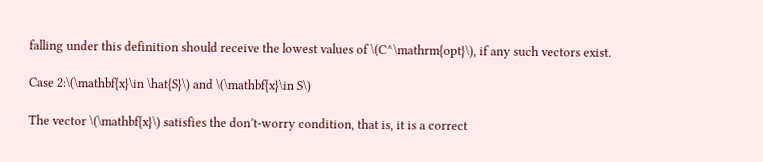falling under this definition should receive the lowest values of \(C^\mathrm{opt}\), if any such vectors exist.

Case 2:\(\mathbf{x}\in \hat{S}\) and \(\mathbf{x}\in S\)

The vector \(\mathbf{x}\) satisfies the don’t-worry condition, that is, it is a correct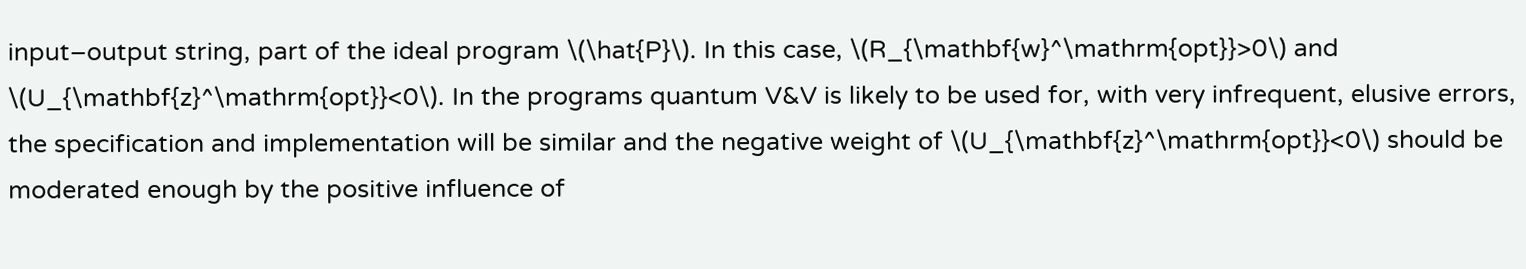input–output string, part of the ideal program \(\hat{P}\). In this case, \(R_{\mathbf{w}^\mathrm{opt}}>0\) and \(U_{\mathbf{z}^\mathrm{opt}}<0\). In the programs quantum V&V is likely to be used for, with very infrequent, elusive errors, the specification and implementation will be similar and the negative weight of \(U_{\mathbf{z}^\mathrm{opt}}<0\) should be moderated enough by the positive influence of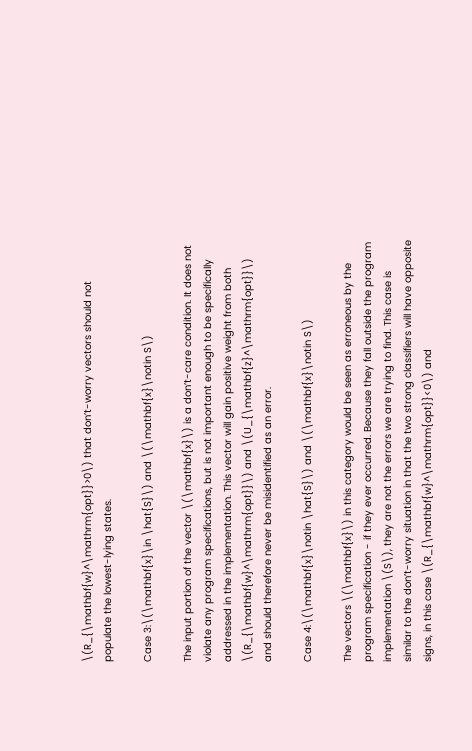\(R_{\mathbf{w}^\mathrm{opt}}>0\) that don’t-worry vectors should not populate the lowest-lying states.

Case 3:\(\mathbf{x}\in \hat{S}\) and \(\mathbf{x}\notin S\)

The input portion of the vector \(\mathbf{x}\) is a don’t-care condition. It does not violate any program specifications, but is not important enough to be specifically addressed in the implementation. This vector will gain positive weight from both \(R_{\mathbf{w}^\mathrm{opt}}\) and \(U_{\mathbf{z}^\mathrm{opt}}\) and should therefore never be misidentified as an error.

Case 4:\(\mathbf{x}\notin \hat{S}\) and \(\mathbf{x}\notin S\)

The vectors \(\mathbf{x}\) in this category would be seen as erroneous by the program specification - if they ever occurred. Because they fall outside the program implementation \(S\), they are not the errors we are trying to find. This case is similar to the don’t-worry situation in that the two strong classifiers will have opposite signs, in this case \(R_{\mathbf{w}^\mathrm{opt}}<0\) and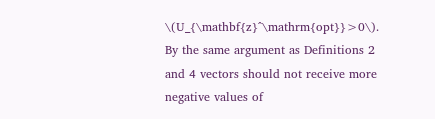\(U_{\mathbf{z}^\mathrm{opt}}>0\). By the same argument as Definitions 2 and 4 vectors should not receive more negative values of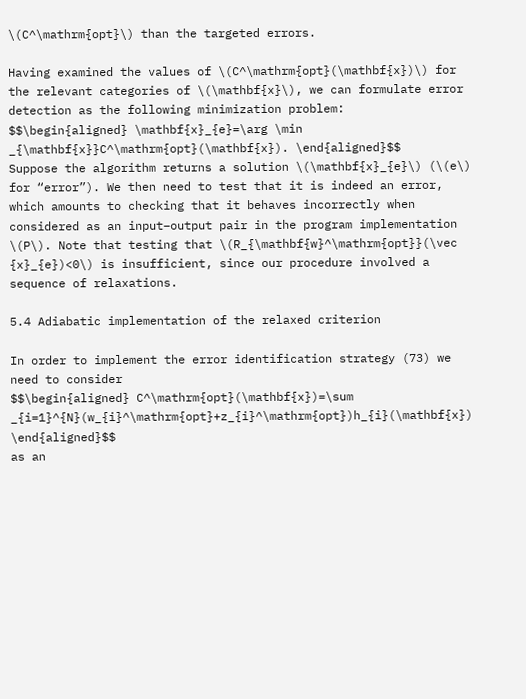\(C^\mathrm{opt}\) than the targeted errors.

Having examined the values of \(C^\mathrm{opt}(\mathbf{x})\) for the relevant categories of \(\mathbf{x}\), we can formulate error detection as the following minimization problem:
$$\begin{aligned} \mathbf{x}_{e}=\arg \min _{\mathbf{x}}C^\mathrm{opt}(\mathbf{x}). \end{aligned}$$
Suppose the algorithm returns a solution \(\mathbf{x}_{e}\) (\(e\) for “error”). We then need to test that it is indeed an error, which amounts to checking that it behaves incorrectly when considered as an input–output pair in the program implementation \(P\). Note that testing that \(R_{\mathbf{w}^\mathrm{opt}}(\vec {x}_{e})<0\) is insufficient, since our procedure involved a sequence of relaxations.

5.4 Adiabatic implementation of the relaxed criterion

In order to implement the error identification strategy (73) we need to consider
$$\begin{aligned} C^\mathrm{opt}(\mathbf{x})=\sum _{i=1}^{N}(w_{i}^\mathrm{opt}+z_{i}^\mathrm{opt})h_{i}(\mathbf{x}) \end{aligned}$$
as an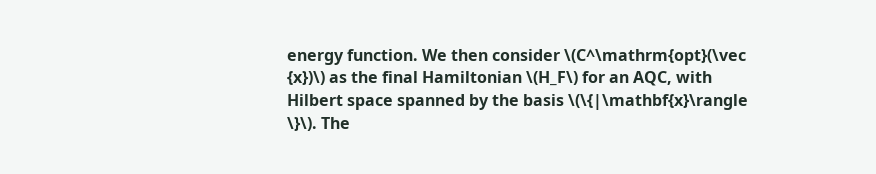energy function. We then consider \(C^\mathrm{opt}(\vec {x})\) as the final Hamiltonian \(H_F\) for an AQC, with Hilbert space spanned by the basis \(\{|\mathbf{x}\rangle \}\). The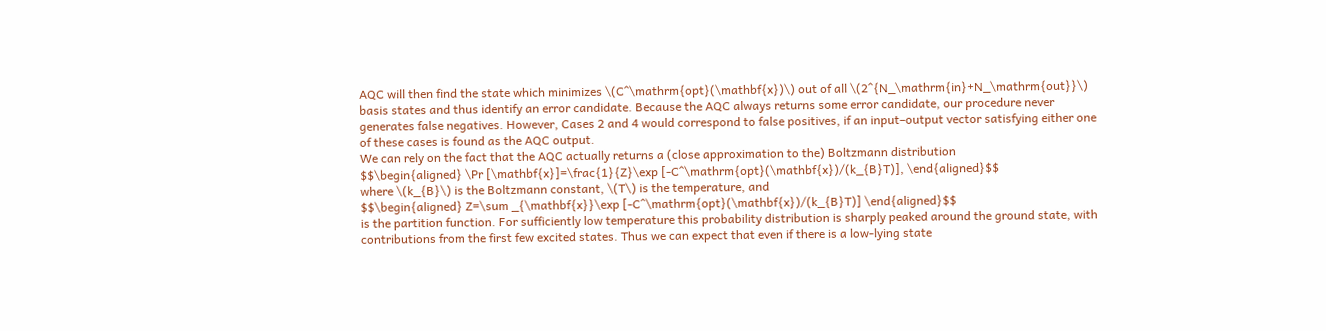AQC will then find the state which minimizes \(C^\mathrm{opt}(\mathbf{x})\) out of all \(2^{N_\mathrm{in}+N_\mathrm{out}}\) basis states and thus identify an error candidate. Because the AQC always returns some error candidate, our procedure never generates false negatives. However, Cases 2 and 4 would correspond to false positives, if an input–output vector satisfying either one of these cases is found as the AQC output.
We can rely on the fact that the AQC actually returns a (close approximation to the) Boltzmann distribution
$$\begin{aligned} \Pr [\mathbf{x}]=\frac{1}{Z}\exp [-C^\mathrm{opt}(\mathbf{x})/(k_{B}T)], \end{aligned}$$
where \(k_{B}\) is the Boltzmann constant, \(T\) is the temperature, and
$$\begin{aligned} Z=\sum _{\mathbf{x}}\exp [-C^\mathrm{opt}(\mathbf{x})/(k_{B}T)] \end{aligned}$$
is the partition function. For sufficiently low temperature this probability distribution is sharply peaked around the ground state, with contributions from the first few excited states. Thus we can expect that even if there is a low-lying state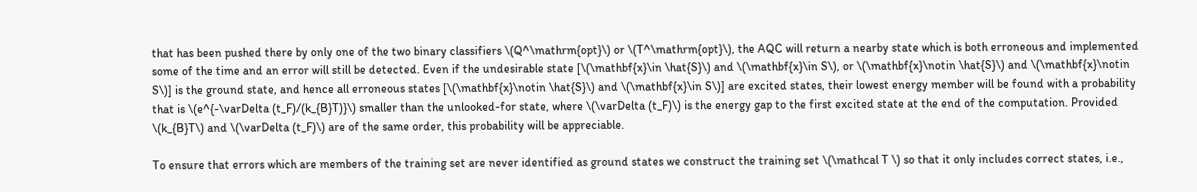that has been pushed there by only one of the two binary classifiers \(Q^\mathrm{opt}\) or \(T^\mathrm{opt}\), the AQC will return a nearby state which is both erroneous and implemented some of the time and an error will still be detected. Even if the undesirable state [\(\mathbf{x}\in \hat{S}\) and \(\mathbf{x}\in S\), or \(\mathbf{x}\notin \hat{S}\) and \(\mathbf{x}\notin S\)] is the ground state, and hence all erroneous states [\(\mathbf{x}\notin \hat{S}\) and \(\mathbf{x}\in S\)] are excited states, their lowest energy member will be found with a probability that is \(e^{-\varDelta (t_F)/(k_{B}T)}\) smaller than the unlooked-for state, where \(\varDelta (t_F)\) is the energy gap to the first excited state at the end of the computation. Provided \(k_{B}T\) and \(\varDelta (t_F)\) are of the same order, this probability will be appreciable.

To ensure that errors which are members of the training set are never identified as ground states we construct the training set \(\mathcal T \) so that it only includes correct states, i.e.,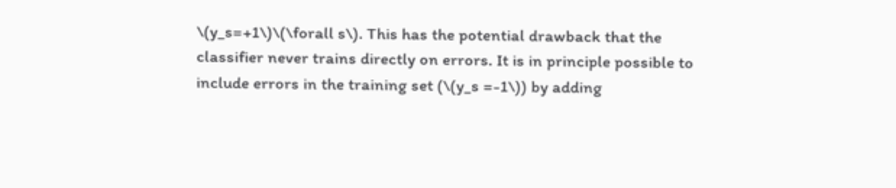\(y_s=+1\)\(\forall s\). This has the potential drawback that the classifier never trains directly on errors. It is in principle possible to include errors in the training set (\(y_s =-1\)) by adding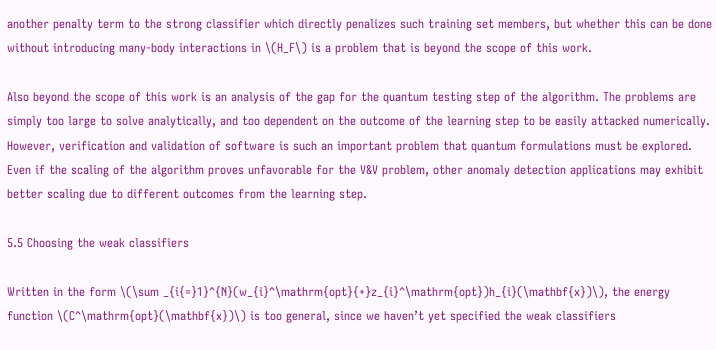another penalty term to the strong classifier which directly penalizes such training set members, but whether this can be done without introducing many-body interactions in \(H_F\) is a problem that is beyond the scope of this work.

Also beyond the scope of this work is an analysis of the gap for the quantum testing step of the algorithm. The problems are simply too large to solve analytically, and too dependent on the outcome of the learning step to be easily attacked numerically. However, verification and validation of software is such an important problem that quantum formulations must be explored. Even if the scaling of the algorithm proves unfavorable for the V&V problem, other anomaly detection applications may exhibit better scaling due to different outcomes from the learning step.

5.5 Choosing the weak classifiers

Written in the form \(\sum _{i{=}1}^{N}(w_{i}^\mathrm{opt}{+}z_{i}^\mathrm{opt})h_{i}(\mathbf{x})\), the energy function \(C^\mathrm{opt}(\mathbf{x})\) is too general, since we haven’t yet specified the weak classifiers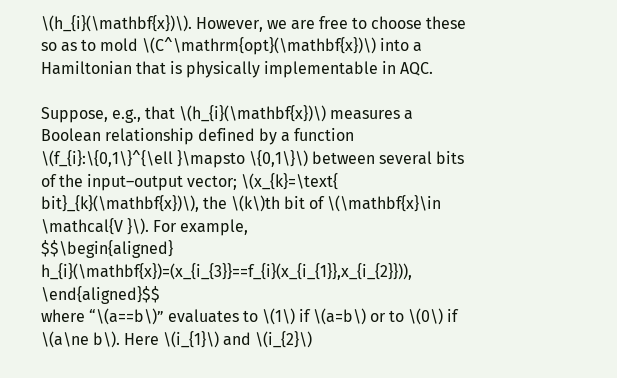\(h_{i}(\mathbf{x})\). However, we are free to choose these so as to mold \(C^\mathrm{opt}(\mathbf{x})\) into a Hamiltonian that is physically implementable in AQC.

Suppose, e.g., that \(h_{i}(\mathbf{x})\) measures a Boolean relationship defined by a function \(f_{i}:\{0,1\}^{\ell }\mapsto \{0,1\}\) between several bits of the input–output vector; \(x_{k}=\text{ bit}_{k}(\mathbf{x})\), the \(k\)th bit of \(\mathbf{x}\in \mathcal{V }\). For example,
$$\begin{aligned} h_{i}(\mathbf{x})=(x_{i_{3}}==f_{i}(x_{i_{1}},x_{i_{2}})), \end{aligned}$$
where “\(a==b\)” evaluates to \(1\) if \(a=b\) or to \(0\) if \(a\ne b\). Here \(i_{1}\) and \(i_{2}\)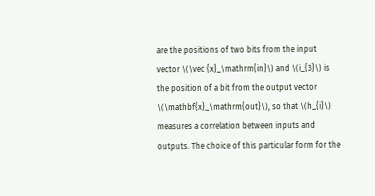are the positions of two bits from the input vector \(\vec {x}_\mathrm{in}\) and \(i_{3}\) is the position of a bit from the output vector \(\mathbf{x}_\mathrm{out}\), so that \(h_{i}\) measures a correlation between inputs and outputs. The choice of this particular form for the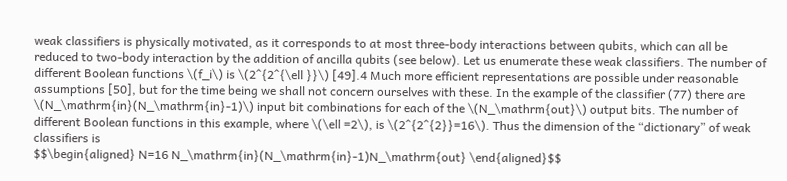weak classifiers is physically motivated, as it corresponds to at most three-body interactions between qubits, which can all be reduced to two-body interaction by the addition of ancilla qubits (see below). Let us enumerate these weak classifiers. The number of different Boolean functions \(f_i\) is \(2^{2^{\ell }}\) [49].4 Much more efficient representations are possible under reasonable assumptions [50], but for the time being we shall not concern ourselves with these. In the example of the classifier (77) there are \(N_\mathrm{in}(N_\mathrm{in}-1)\) input bit combinations for each of the \(N_\mathrm{out}\) output bits. The number of different Boolean functions in this example, where \(\ell =2\), is \(2^{2^{2}}=16\). Thus the dimension of the “dictionary” of weak classifiers is
$$\begin{aligned} N=16 N_\mathrm{in}(N_\mathrm{in}-1)N_\mathrm{out} \end{aligned}$$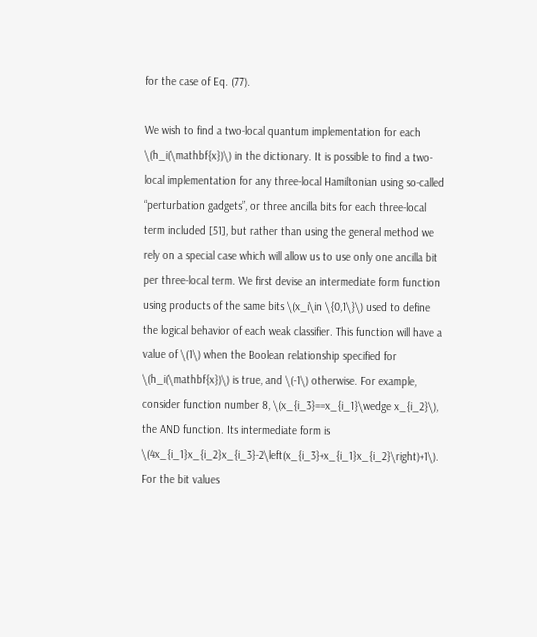for the case of Eq. (77).

We wish to find a two-local quantum implementation for each \(h_i(\mathbf{x})\) in the dictionary. It is possible to find a two-local implementation for any three-local Hamiltonian using so-called “perturbation gadgets”, or three ancilla bits for each three-local term included [51], but rather than using the general method we rely on a special case which will allow us to use only one ancilla bit per three-local term. We first devise an intermediate form function using products of the same bits \(x_i\in \{0,1\}\) used to define the logical behavior of each weak classifier. This function will have a value of \(1\) when the Boolean relationship specified for \(h_i(\mathbf{x})\) is true, and \(-1\) otherwise. For example, consider function number 8, \(x_{i_3}==x_{i_1}\wedge x_{i_2}\), the AND function. Its intermediate form is \(4x_{i_1}x_{i_2}x_{i_3}-2\left(x_{i_3}+x_{i_1}x_{i_2}\right)+1\). For the bit values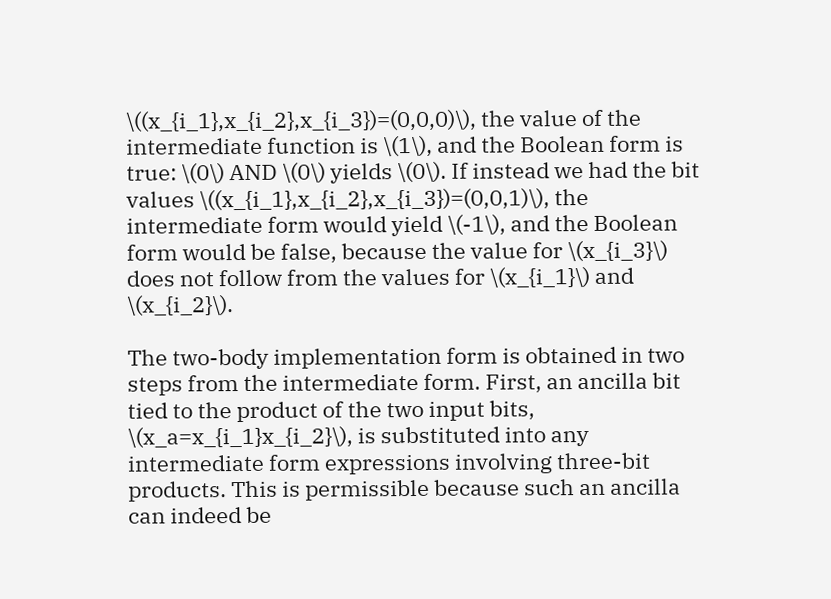\((x_{i_1},x_{i_2},x_{i_3})=(0,0,0)\), the value of the intermediate function is \(1\), and the Boolean form is true: \(0\) AND \(0\) yields \(0\). If instead we had the bit values \((x_{i_1},x_{i_2},x_{i_3})=(0,0,1)\), the intermediate form would yield \(-1\), and the Boolean form would be false, because the value for \(x_{i_3}\) does not follow from the values for \(x_{i_1}\) and \(x_{i_2}\).

The two-body implementation form is obtained in two steps from the intermediate form. First, an ancilla bit tied to the product of the two input bits, \(x_a=x_{i_1}x_{i_2}\), is substituted into any intermediate form expressions involving three-bit products. This is permissible because such an ancilla can indeed be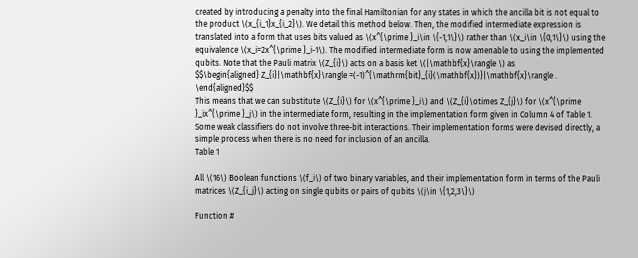created by introducing a penalty into the final Hamiltonian for any states in which the ancilla bit is not equal to the product \(x_{i_1}x_{i_2}\). We detail this method below. Then, the modified intermediate expression is translated into a form that uses bits valued as \(x^{\prime }_i\in \{-1,1\}\) rather than \(x_i\in \{0,1\}\) using the equivalence \(x_i=2x^{\prime }_i-1\). The modified intermediate form is now amenable to using the implemented qubits. Note that the Pauli matrix \(Z_{i}\) acts on a basis ket \(|\mathbf{x}\rangle \) as
$$\begin{aligned} Z_{i}|\mathbf{x}\rangle =(-1)^{\mathrm{bit}_{i}(\mathbf{x})}|\mathbf{x}\rangle . \end{aligned}$$
This means that we can substitute \(Z_{i}\) for \(x^{\prime }_i\) and \(Z_{i}\otimes Z_{j}\) for \(x^{\prime }_ix^{\prime }_j\) in the intermediate form, resulting in the implementation form given in Column 4 of Table 1. Some weak classifiers do not involve three-bit interactions. Their implementation forms were devised directly, a simple process when there is no need for inclusion of an ancilla.
Table 1

All \(16\) Boolean functions \(f_i\) of two binary variables, and their implementation form in terms of the Pauli matrices \(Z_{i_j}\) acting on single qubits or pairs of qubits \(j\in \{1,2,3\}\)

Function #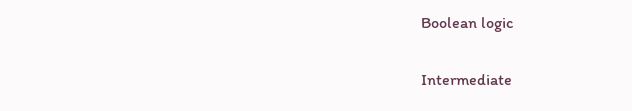Boolean logic

Intermediate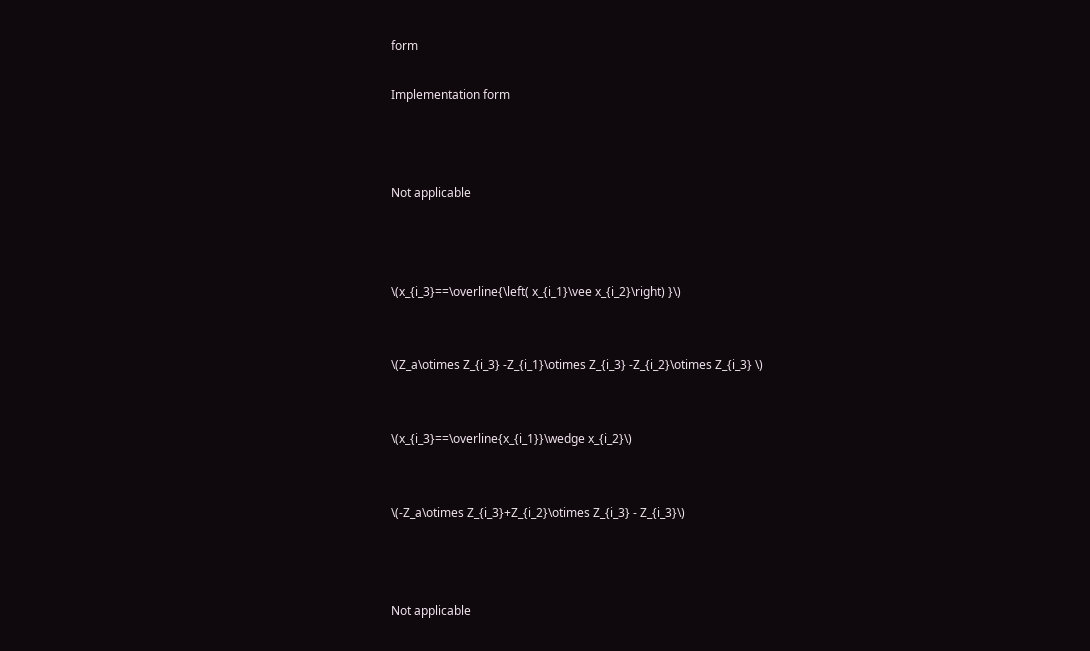form

Implementation form



Not applicable



\(x_{i_3}==\overline{\left( x_{i_1}\vee x_{i_2}\right) }\)


\(Z_a\otimes Z_{i_3} -Z_{i_1}\otimes Z_{i_3} -Z_{i_2}\otimes Z_{i_3} \)


\(x_{i_3}==\overline{x_{i_1}}\wedge x_{i_2}\)


\(-Z_a\otimes Z_{i_3}+Z_{i_2}\otimes Z_{i_3} - Z_{i_3}\)



Not applicable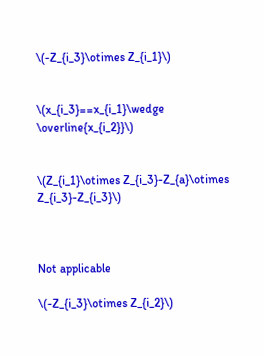\(-Z_{i_3}\otimes Z_{i_1}\)


\(x_{i_3}==x_{i_1}\wedge \overline{x_{i_2}}\)


\(Z_{i_1}\otimes Z_{i_3}-Z_{a}\otimes Z_{i_3}-Z_{i_3}\)



Not applicable

\(-Z_{i_3}\otimes Z_{i_2}\)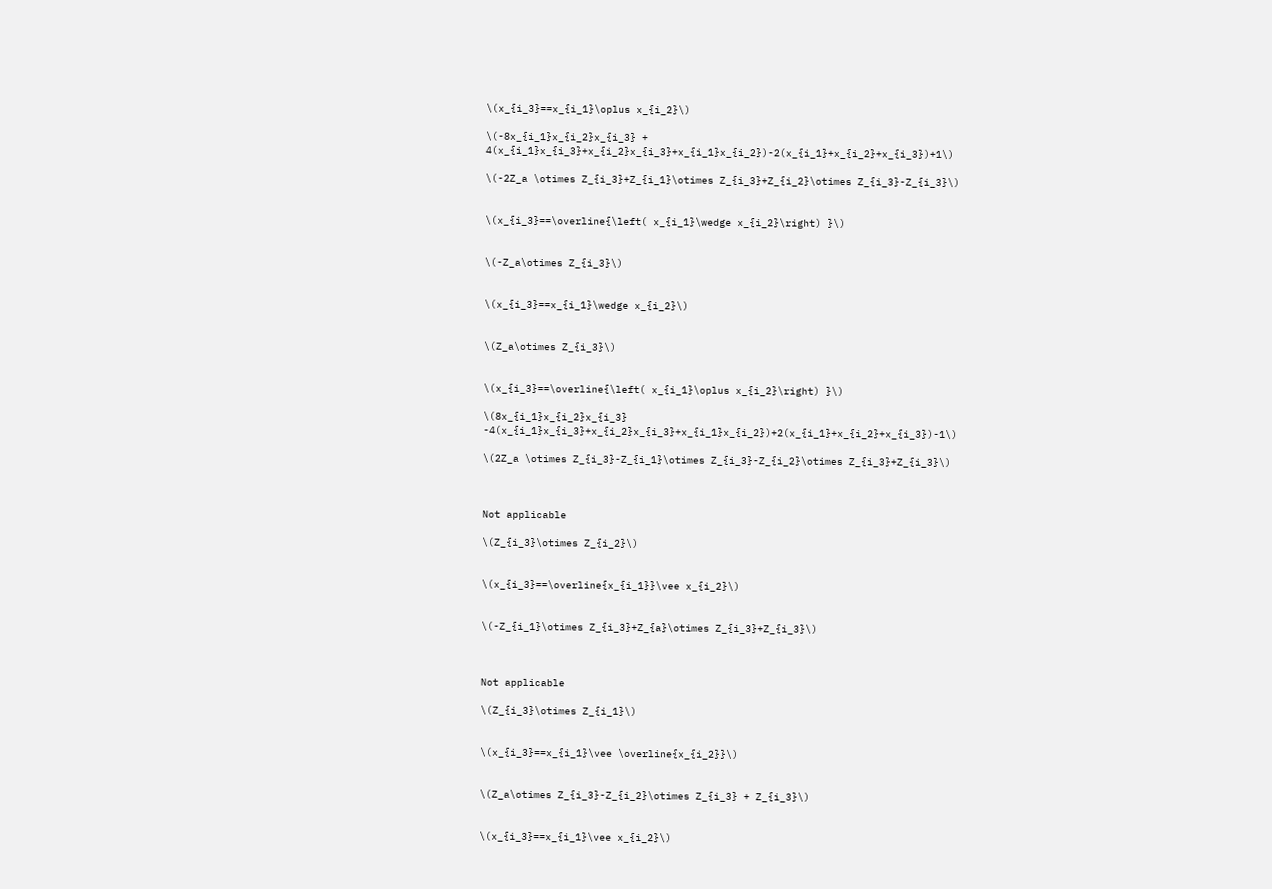\(x_{i_3}==x_{i_1}\oplus x_{i_2}\)

\(-8x_{i_1}x_{i_2}x_{i_3} + 4(x_{i_1}x_{i_3}+x_{i_2}x_{i_3}+x_{i_1}x_{i_2})-2(x_{i_1}+x_{i_2}+x_{i_3})+1\)

\(-2Z_a \otimes Z_{i_3}+Z_{i_1}\otimes Z_{i_3}+Z_{i_2}\otimes Z_{i_3}-Z_{i_3}\)


\(x_{i_3}==\overline{\left( x_{i_1}\wedge x_{i_2}\right) }\)


\(-Z_a\otimes Z_{i_3}\)


\(x_{i_3}==x_{i_1}\wedge x_{i_2}\)


\(Z_a\otimes Z_{i_3}\)


\(x_{i_3}==\overline{\left( x_{i_1}\oplus x_{i_2}\right) }\)

\(8x_{i_1}x_{i_2}x_{i_3} -4(x_{i_1}x_{i_3}+x_{i_2}x_{i_3}+x_{i_1}x_{i_2})+2(x_{i_1}+x_{i_2}+x_{i_3})-1\)

\(2Z_a \otimes Z_{i_3}-Z_{i_1}\otimes Z_{i_3}-Z_{i_2}\otimes Z_{i_3}+Z_{i_3}\)



Not applicable

\(Z_{i_3}\otimes Z_{i_2}\)


\(x_{i_3}==\overline{x_{i_1}}\vee x_{i_2}\)


\(-Z_{i_1}\otimes Z_{i_3}+Z_{a}\otimes Z_{i_3}+Z_{i_3}\)



Not applicable

\(Z_{i_3}\otimes Z_{i_1}\)


\(x_{i_3}==x_{i_1}\vee \overline{x_{i_2}}\)


\(Z_a\otimes Z_{i_3}-Z_{i_2}\otimes Z_{i_3} + Z_{i_3}\)


\(x_{i_3}==x_{i_1}\vee x_{i_2}\)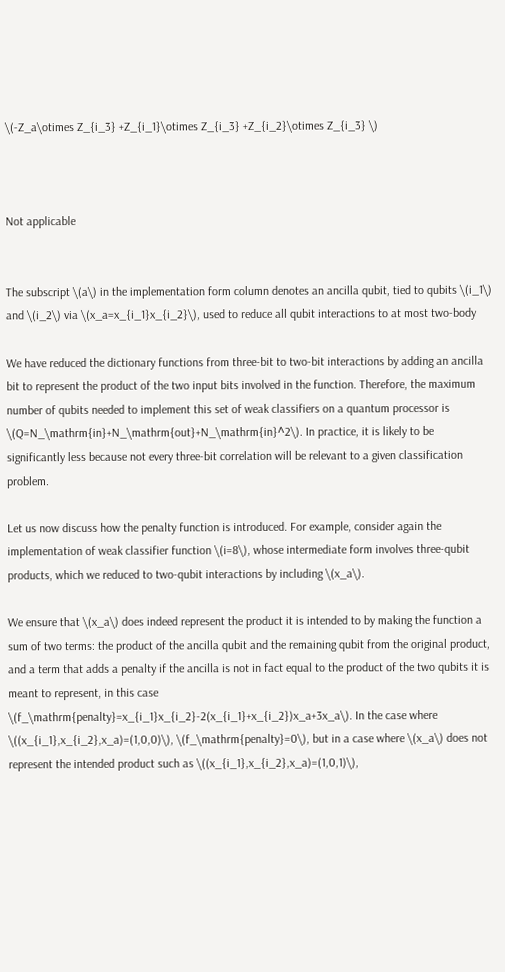\(-Z_a\otimes Z_{i_3} +Z_{i_1}\otimes Z_{i_3} +Z_{i_2}\otimes Z_{i_3} \)



Not applicable


The subscript \(a\) in the implementation form column denotes an ancilla qubit, tied to qubits \(i_1\) and \(i_2\) via \(x_a=x_{i_1}x_{i_2}\), used to reduce all qubit interactions to at most two-body

We have reduced the dictionary functions from three-bit to two-bit interactions by adding an ancilla bit to represent the product of the two input bits involved in the function. Therefore, the maximum number of qubits needed to implement this set of weak classifiers on a quantum processor is \(Q=N_\mathrm{in}+N_\mathrm{out}+N_\mathrm{in}^2\). In practice, it is likely to be significantly less because not every three-bit correlation will be relevant to a given classification problem.

Let us now discuss how the penalty function is introduced. For example, consider again the implementation of weak classifier function \(i=8\), whose intermediate form involves three-qubit products, which we reduced to two-qubit interactions by including \(x_a\).

We ensure that \(x_a\) does indeed represent the product it is intended to by making the function a sum of two terms: the product of the ancilla qubit and the remaining qubit from the original product, and a term that adds a penalty if the ancilla is not in fact equal to the product of the two qubits it is meant to represent, in this case \(f_\mathrm{penalty}=x_{i_1}x_{i_2}-2(x_{i_1}+x_{i_2})x_a+3x_a\). In the case where \((x_{i_1},x_{i_2},x_a)=(1,0,0)\), \(f_\mathrm{penalty}=0\), but in a case where \(x_a\) does not represent the intended product such as \((x_{i_1},x_{i_2},x_a)=(1,0,1)\),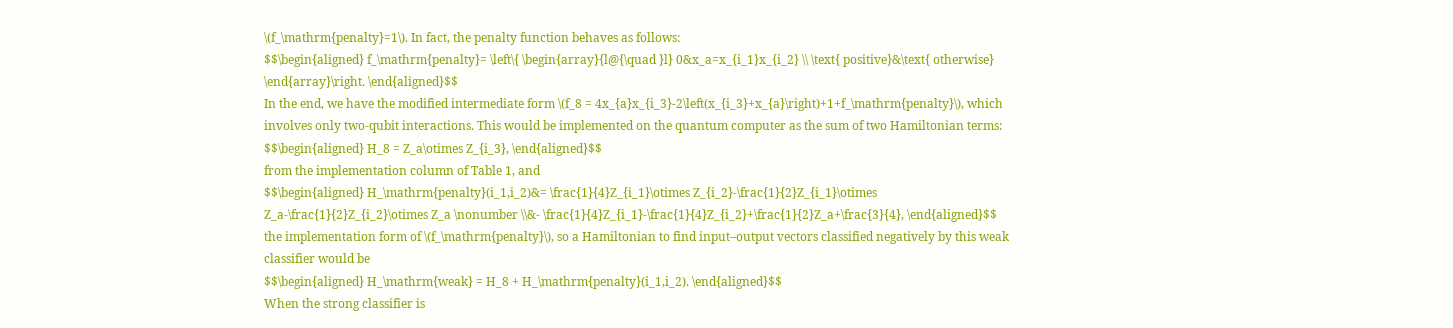\(f_\mathrm{penalty}=1\). In fact, the penalty function behaves as follows:
$$\begin{aligned} f_\mathrm{penalty}= \left\{ \begin{array}{l@{\quad }l} 0&x_a=x_{i_1}x_{i_2} \\ \text{ positive}&\text{ otherwise} \end{array}\right. \end{aligned}$$
In the end, we have the modified intermediate form \(f_8 = 4x_{a}x_{i_3}-2\left(x_{i_3}+x_{a}\right)+1+f_\mathrm{penalty}\), which involves only two-qubit interactions. This would be implemented on the quantum computer as the sum of two Hamiltonian terms:
$$\begin{aligned} H_8 = Z_a\otimes Z_{i_3}, \end{aligned}$$
from the implementation column of Table 1, and
$$\begin{aligned} H_\mathrm{penalty}(i_1,i_2)&= \frac{1}{4}Z_{i_1}\otimes Z_{i_2}-\frac{1}{2}Z_{i_1}\otimes Z_a-\frac{1}{2}Z_{i_2}\otimes Z_a \nonumber \\&- \frac{1}{4}Z_{i_1}-\frac{1}{4}Z_{i_2}+\frac{1}{2}Z_a+\frac{3}{4}, \end{aligned}$$
the implementation form of \(f_\mathrm{penalty}\), so a Hamiltonian to find input–output vectors classified negatively by this weak classifier would be
$$\begin{aligned} H_\mathrm{weak} = H_8 + H_\mathrm{penalty}(i_1,i_2). \end{aligned}$$
When the strong classifier is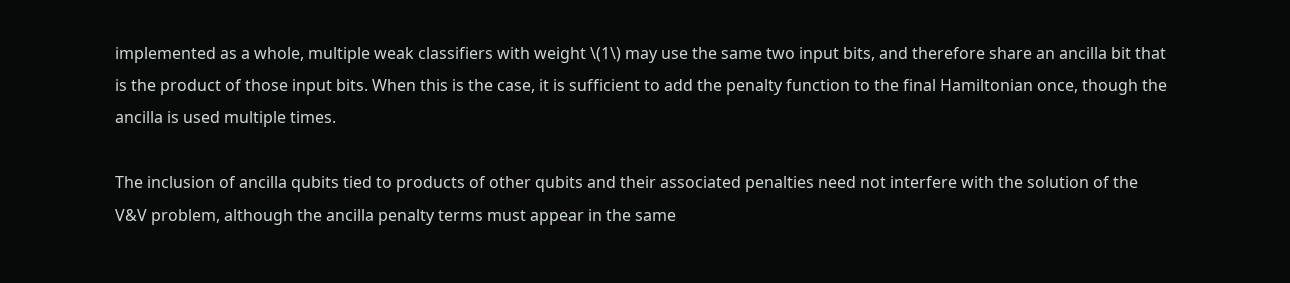implemented as a whole, multiple weak classifiers with weight \(1\) may use the same two input bits, and therefore share an ancilla bit that is the product of those input bits. When this is the case, it is sufficient to add the penalty function to the final Hamiltonian once, though the ancilla is used multiple times.

The inclusion of ancilla qubits tied to products of other qubits and their associated penalties need not interfere with the solution of the V&V problem, although the ancilla penalty terms must appear in the same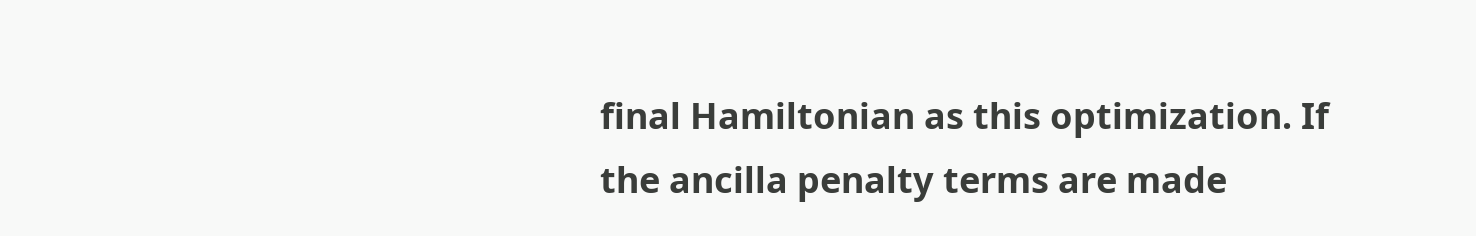final Hamiltonian as this optimization. If the ancilla penalty terms are made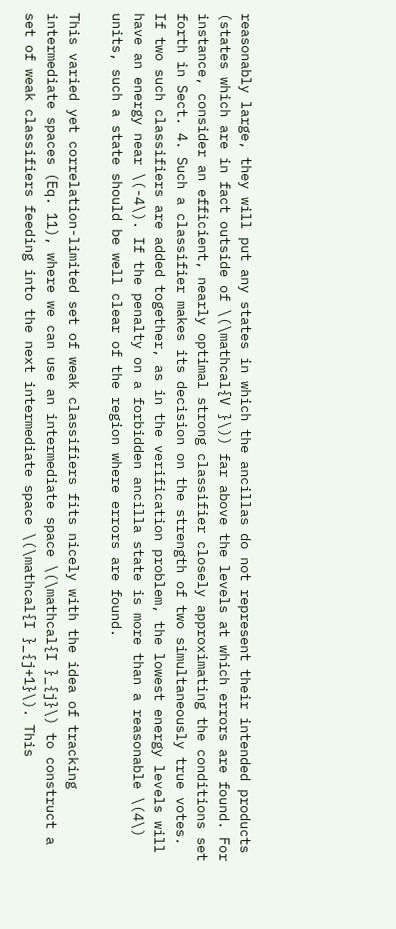reasonably large, they will put any states in which the ancillas do not represent their intended products (states which are in fact outside of \(\mathcal{V }\)) far above the levels at which errors are found. For instance, consider an efficient, nearly optimal strong classifier closely approximating the conditions set forth in Sect. 4. Such a classifier makes its decision on the strength of two simultaneously true votes. If two such classifiers are added together, as in the verification problem, the lowest energy levels will have an energy near \(-4\). If the penalty on a forbidden ancilla state is more than a reasonable \(4\) units, such a state should be well clear of the region where errors are found.

This varied yet correlation-limited set of weak classifiers fits nicely with the idea of tracking intermediate spaces (Eq. 11), where we can use an intermediate space \(\mathcal{I }_{j}\) to construct a set of weak classifiers feeding into the next intermediate space \(\mathcal{I }_{j+1}\). This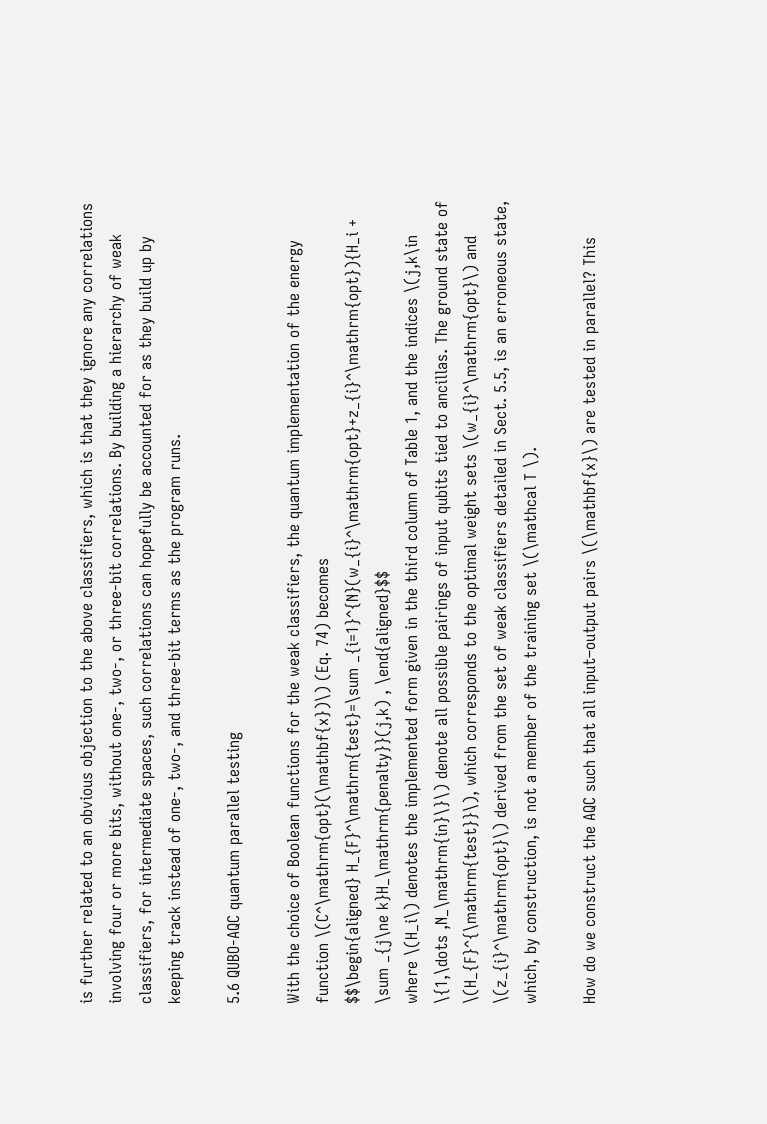is further related to an obvious objection to the above classifiers, which is that they ignore any correlations involving four or more bits, without one-, two-, or three-bit correlations. By building a hierarchy of weak classifiers, for intermediate spaces, such correlations can hopefully be accounted for as they build up by keeping track instead of one-, two-, and three-bit terms as the program runs.

5.6 QUBO-AQC quantum parallel testing

With the choice of Boolean functions for the weak classifiers, the quantum implementation of the energy function \(C^\mathrm{opt}(\mathbf{x})\) (Eq. 74) becomes
$$\begin{aligned} H_{F}^\mathrm{test}=\sum _{i=1}^{N}(w_{i}^\mathrm{opt}+z_{i}^\mathrm{opt}){H_i + \sum _{j\ne k}H_\mathrm{penalty}}(j,k) , \end{aligned}$$
where \(H_i\) denotes the implemented form given in the third column of Table 1, and the indices \(j,k\in \{1,\dots ,N_\mathrm{in}\}\) denote all possible pairings of input qubits tied to ancillas. The ground state of \(H_{F}^{\mathrm{test}}\), which corresponds to the optimal weight sets \(w_{i}^\mathrm{opt}\) and \(z_{i}^\mathrm{opt}\) derived from the set of weak classifiers detailed in Sect. 5.5, is an erroneous state, which, by construction, is not a member of the training set \(\mathcal T \).

How do we construct the AQC such that all input–output pairs \(\mathbf{x}\) are tested in parallel? This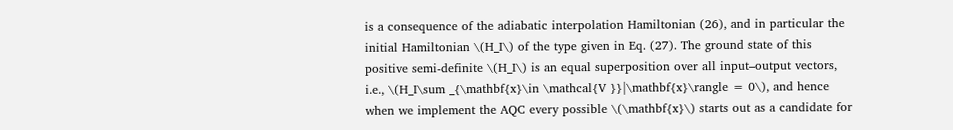is a consequence of the adiabatic interpolation Hamiltonian (26), and in particular the initial Hamiltonian \(H_I\) of the type given in Eq. (27). The ground state of this positive semi-definite \(H_I\) is an equal superposition over all input–output vectors, i.e., \(H_I\sum _{\mathbf{x}\in \mathcal{V }}|\mathbf{x}\rangle = 0\), and hence when we implement the AQC every possible \(\mathbf{x}\) starts out as a candidate for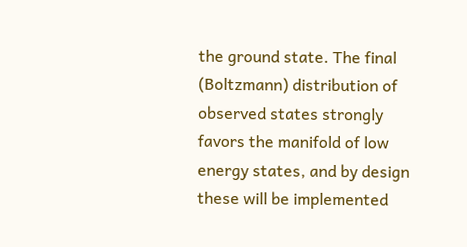the ground state. The final (Boltzmann) distribution of observed states strongly favors the manifold of low energy states, and by design these will be implemented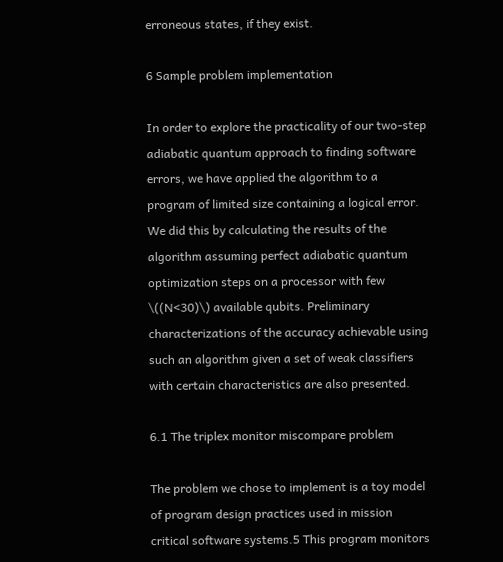erroneous states, if they exist.

6 Sample problem implementation

In order to explore the practicality of our two-step adiabatic quantum approach to finding software errors, we have applied the algorithm to a program of limited size containing a logical error. We did this by calculating the results of the algorithm assuming perfect adiabatic quantum optimization steps on a processor with few \((N<30)\) available qubits. Preliminary characterizations of the accuracy achievable using such an algorithm given a set of weak classifiers with certain characteristics are also presented.

6.1 The triplex monitor miscompare problem

The problem we chose to implement is a toy model of program design practices used in mission critical software systems.5 This program monitors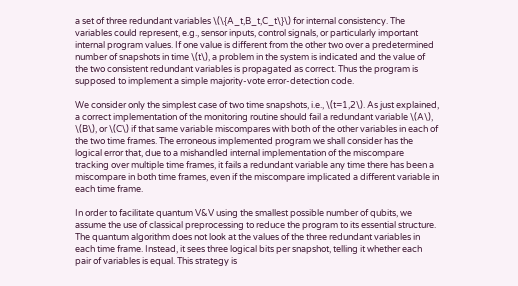a set of three redundant variables \(\{A_t,B_t,C_t\}\) for internal consistency. The variables could represent, e.g., sensor inputs, control signals, or particularly important internal program values. If one value is different from the other two over a predetermined number of snapshots in time \(t\), a problem in the system is indicated and the value of the two consistent redundant variables is propagated as correct. Thus the program is supposed to implement a simple majority-vote error-detection code.

We consider only the simplest case of two time snapshots, i.e., \(t=1,2\). As just explained, a correct implementation of the monitoring routine should fail a redundant variable \(A\), \(B\), or \(C\) if that same variable miscompares with both of the other variables in each of the two time frames. The erroneous implemented program we shall consider has the logical error that, due to a mishandled internal implementation of the miscompare tracking over multiple time frames, it fails a redundant variable any time there has been a miscompare in both time frames, even if the miscompare implicated a different variable in each time frame.

In order to facilitate quantum V&V using the smallest possible number of qubits, we assume the use of classical preprocessing to reduce the program to its essential structure. The quantum algorithm does not look at the values of the three redundant variables in each time frame. Instead, it sees three logical bits per snapshot, telling it whether each pair of variables is equal. This strategy is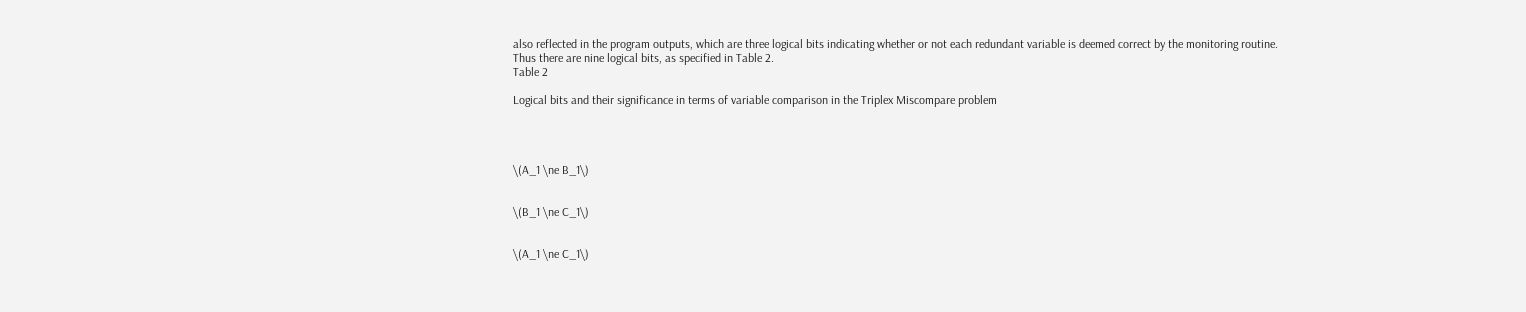also reflected in the program outputs, which are three logical bits indicating whether or not each redundant variable is deemed correct by the monitoring routine. Thus there are nine logical bits, as specified in Table 2.
Table 2

Logical bits and their significance in terms of variable comparison in the Triplex Miscompare problem




\(A_1 \ne B_1\)


\(B_1 \ne C_1\)


\(A_1 \ne C_1\)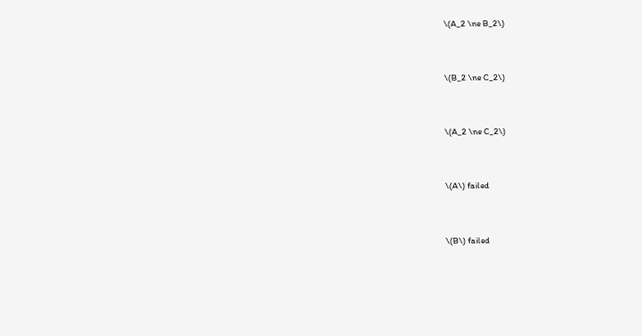\(A_2 \ne B_2\)


\(B_2 \ne C_2\)


\(A_2 \ne C_2\)


\(A\) failed


\(B\) failed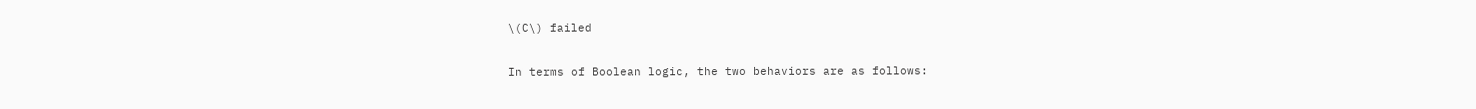\(C\) failed

In terms of Boolean logic, the two behaviors are as follows: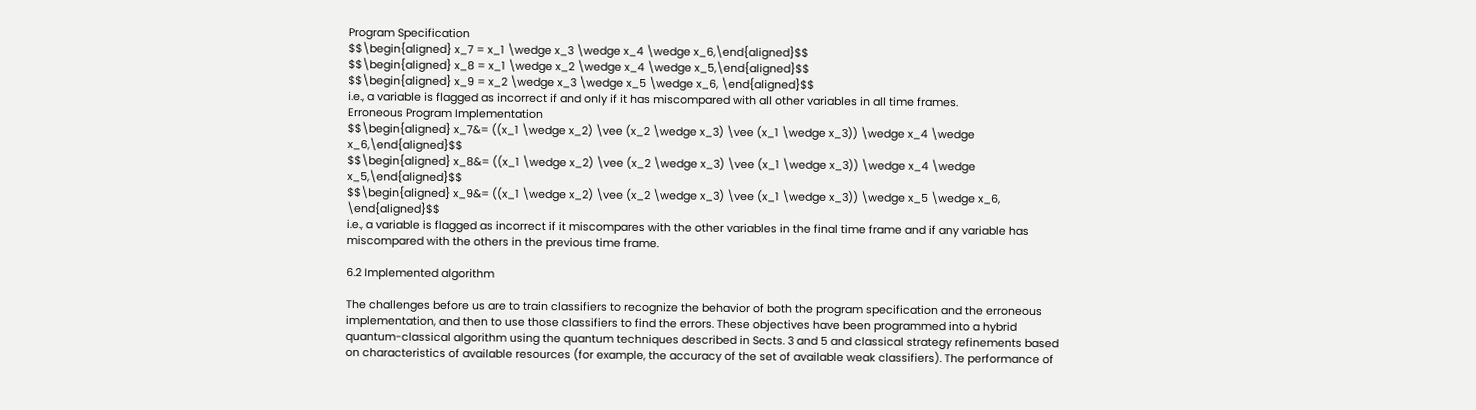Program Specification
$$\begin{aligned} x_7 = x_1 \wedge x_3 \wedge x_4 \wedge x_6,\end{aligned}$$
$$\begin{aligned} x_8 = x_1 \wedge x_2 \wedge x_4 \wedge x_5,\end{aligned}$$
$$\begin{aligned} x_9 = x_2 \wedge x_3 \wedge x_5 \wedge x_6, \end{aligned}$$
i.e., a variable is flagged as incorrect if and only if it has miscompared with all other variables in all time frames.
Erroneous Program Implementation
$$\begin{aligned} x_7&= ((x_1 \wedge x_2) \vee (x_2 \wedge x_3) \vee (x_1 \wedge x_3)) \wedge x_4 \wedge x_6,\end{aligned}$$
$$\begin{aligned} x_8&= ((x_1 \wedge x_2) \vee (x_2 \wedge x_3) \vee (x_1 \wedge x_3)) \wedge x_4 \wedge x_5,\end{aligned}$$
$$\begin{aligned} x_9&= ((x_1 \wedge x_2) \vee (x_2 \wedge x_3) \vee (x_1 \wedge x_3)) \wedge x_5 \wedge x_6, \end{aligned}$$
i.e., a variable is flagged as incorrect if it miscompares with the other variables in the final time frame and if any variable has miscompared with the others in the previous time frame.

6.2 Implemented algorithm

The challenges before us are to train classifiers to recognize the behavior of both the program specification and the erroneous implementation, and then to use those classifiers to find the errors. These objectives have been programmed into a hybrid quantum-classical algorithm using the quantum techniques described in Sects. 3 and 5 and classical strategy refinements based on characteristics of available resources (for example, the accuracy of the set of available weak classifiers). The performance of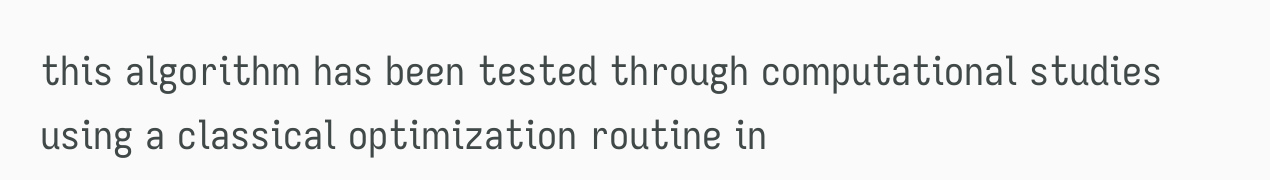this algorithm has been tested through computational studies using a classical optimization routine in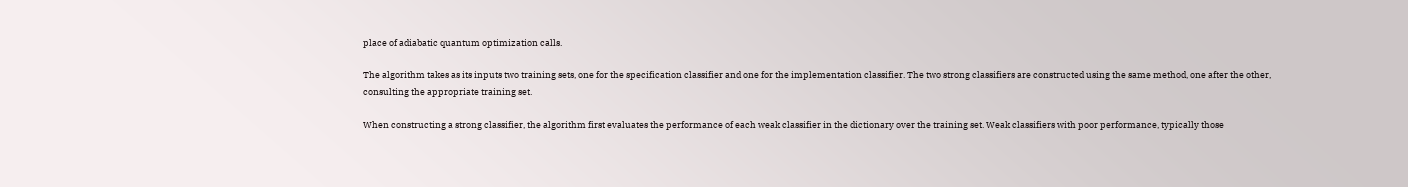place of adiabatic quantum optimization calls.

The algorithm takes as its inputs two training sets, one for the specification classifier and one for the implementation classifier. The two strong classifiers are constructed using the same method, one after the other, consulting the appropriate training set.

When constructing a strong classifier, the algorithm first evaluates the performance of each weak classifier in the dictionary over the training set. Weak classifiers with poor performance, typically those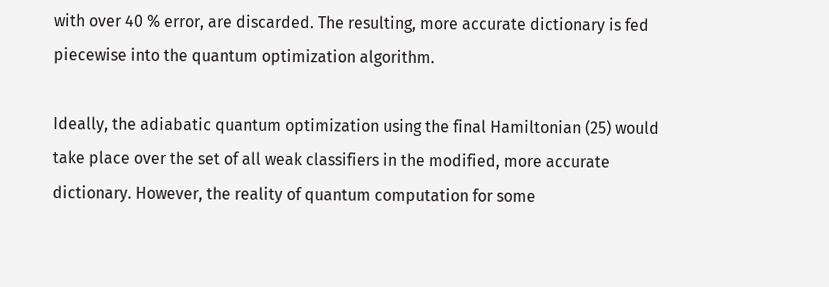with over 40 % error, are discarded. The resulting, more accurate dictionary is fed piecewise into the quantum optimization algorithm.

Ideally, the adiabatic quantum optimization using the final Hamiltonian (25) would take place over the set of all weak classifiers in the modified, more accurate dictionary. However, the reality of quantum computation for some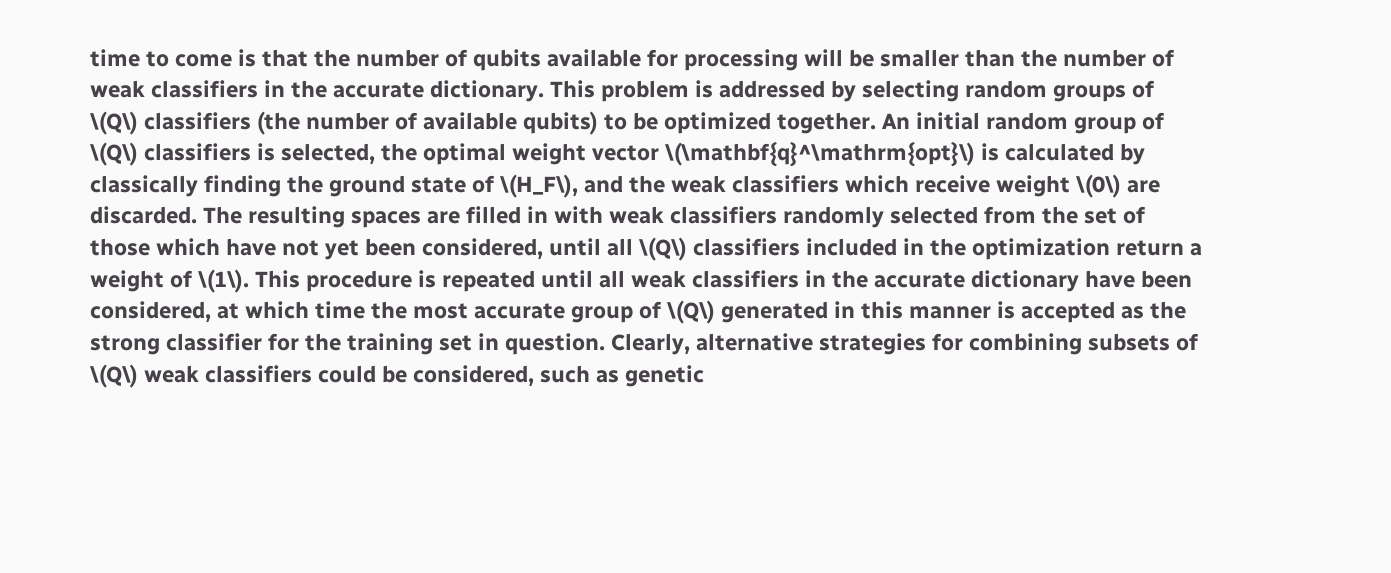time to come is that the number of qubits available for processing will be smaller than the number of weak classifiers in the accurate dictionary. This problem is addressed by selecting random groups of \(Q\) classifiers (the number of available qubits) to be optimized together. An initial random group of \(Q\) classifiers is selected, the optimal weight vector \(\mathbf{q}^\mathrm{opt}\) is calculated by classically finding the ground state of \(H_F\), and the weak classifiers which receive weight \(0\) are discarded. The resulting spaces are filled in with weak classifiers randomly selected from the set of those which have not yet been considered, until all \(Q\) classifiers included in the optimization return a weight of \(1\). This procedure is repeated until all weak classifiers in the accurate dictionary have been considered, at which time the most accurate group of \(Q\) generated in this manner is accepted as the strong classifier for the training set in question. Clearly, alternative strategies for combining subsets of \(Q\) weak classifiers could be considered, such as genetic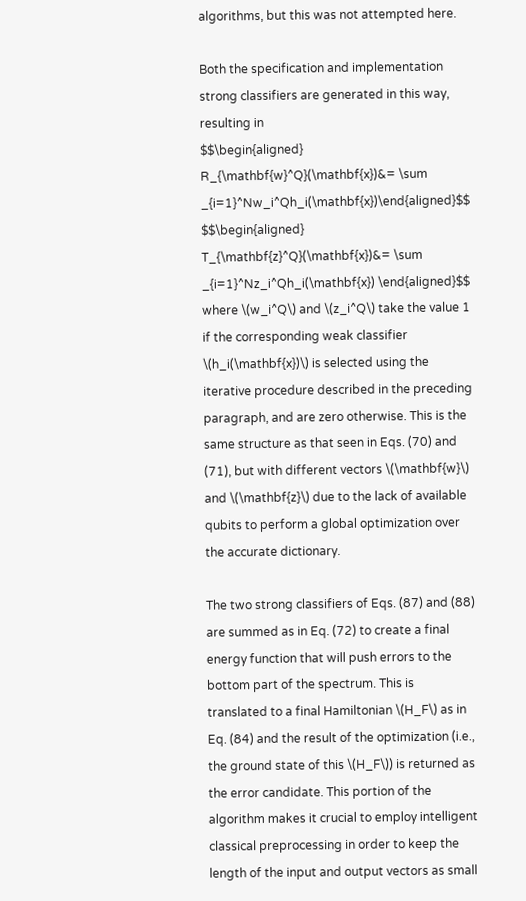algorithms, but this was not attempted here.

Both the specification and implementation strong classifiers are generated in this way, resulting in
$$\begin{aligned} R_{\mathbf{w}^Q}(\mathbf{x})&= \sum _{i=1}^Nw_i^Qh_i(\mathbf{x})\end{aligned}$$
$$\begin{aligned} T_{\mathbf{z}^Q}(\mathbf{x})&= \sum _{i=1}^Nz_i^Qh_i(\mathbf{x}) \end{aligned}$$
where \(w_i^Q\) and \(z_i^Q\) take the value 1 if the corresponding weak classifier \(h_i(\mathbf{x})\) is selected using the iterative procedure described in the preceding paragraph, and are zero otherwise. This is the same structure as that seen in Eqs. (70) and (71), but with different vectors \(\mathbf{w}\) and \(\mathbf{z}\) due to the lack of available qubits to perform a global optimization over the accurate dictionary.

The two strong classifiers of Eqs. (87) and (88) are summed as in Eq. (72) to create a final energy function that will push errors to the bottom part of the spectrum. This is translated to a final Hamiltonian \(H_F\) as in Eq. (84) and the result of the optimization (i.e., the ground state of this \(H_F\)) is returned as the error candidate. This portion of the algorithm makes it crucial to employ intelligent classical preprocessing in order to keep the length of the input and output vectors as small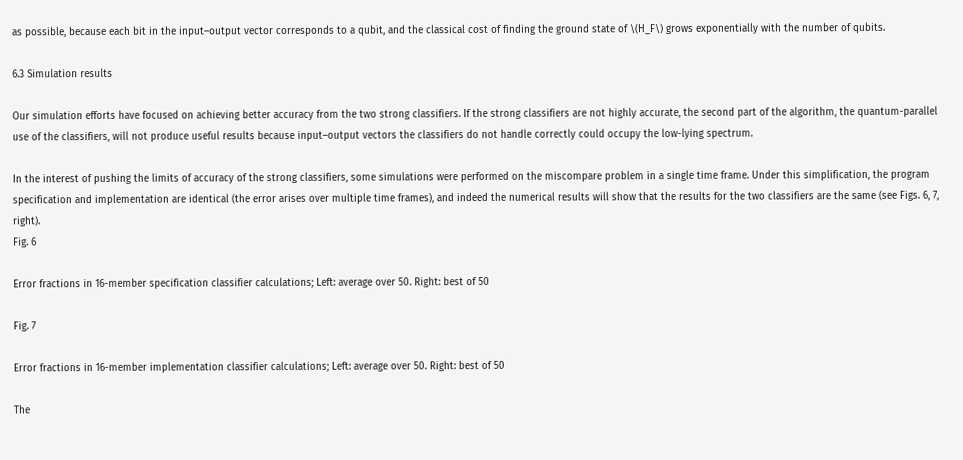as possible, because each bit in the input–output vector corresponds to a qubit, and the classical cost of finding the ground state of \(H_F\) grows exponentially with the number of qubits.

6.3 Simulation results

Our simulation efforts have focused on achieving better accuracy from the two strong classifiers. If the strong classifiers are not highly accurate, the second part of the algorithm, the quantum-parallel use of the classifiers, will not produce useful results because input–output vectors the classifiers do not handle correctly could occupy the low-lying spectrum.

In the interest of pushing the limits of accuracy of the strong classifiers, some simulations were performed on the miscompare problem in a single time frame. Under this simplification, the program specification and implementation are identical (the error arises over multiple time frames), and indeed the numerical results will show that the results for the two classifiers are the same (see Figs. 6, 7, right).
Fig. 6

Error fractions in 16-member specification classifier calculations; Left: average over 50. Right: best of 50

Fig. 7

Error fractions in 16-member implementation classifier calculations; Left: average over 50. Right: best of 50

The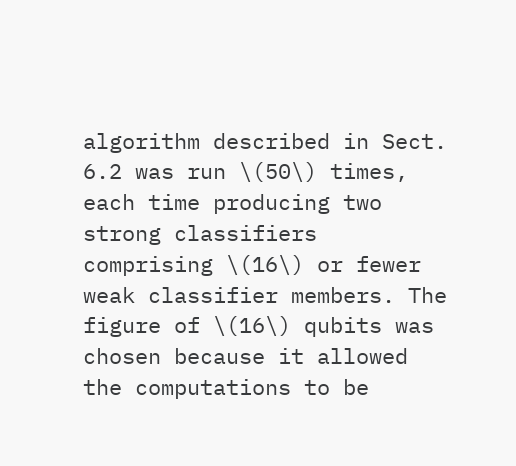algorithm described in Sect. 6.2 was run \(50\) times, each time producing two strong classifiers comprising \(16\) or fewer weak classifier members. The figure of \(16\) qubits was chosen because it allowed the computations to be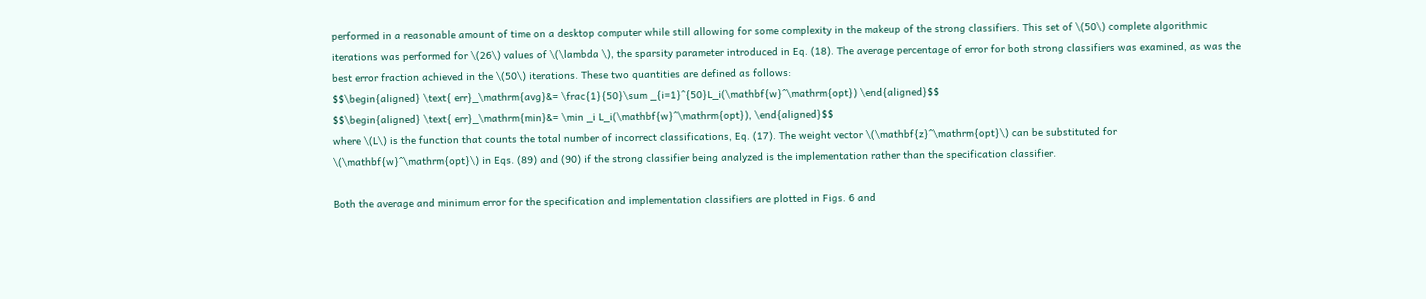performed in a reasonable amount of time on a desktop computer while still allowing for some complexity in the makeup of the strong classifiers. This set of \(50\) complete algorithmic iterations was performed for \(26\) values of \(\lambda \), the sparsity parameter introduced in Eq. (18). The average percentage of error for both strong classifiers was examined, as was the best error fraction achieved in the \(50\) iterations. These two quantities are defined as follows:
$$\begin{aligned} \text{ err}_\mathrm{avg}&= \frac{1}{50}\sum _{i=1}^{50}L_i(\mathbf{w}^\mathrm{opt}) \end{aligned}$$
$$\begin{aligned} \text{ err}_\mathrm{min}&= \min _i L_i(\mathbf{w}^\mathrm{opt}), \end{aligned}$$
where \(L\) is the function that counts the total number of incorrect classifications, Eq. (17). The weight vector \(\mathbf{z}^\mathrm{opt}\) can be substituted for \(\mathbf{w}^\mathrm{opt}\) in Eqs. (89) and (90) if the strong classifier being analyzed is the implementation rather than the specification classifier.

Both the average and minimum error for the specification and implementation classifiers are plotted in Figs. 6 and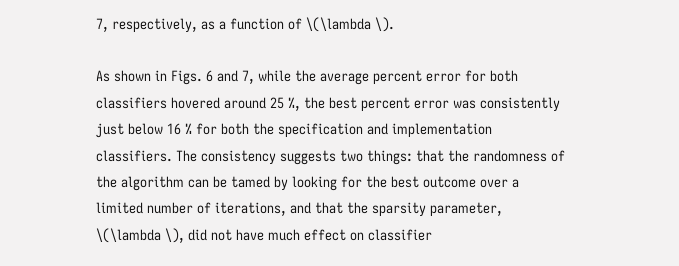7, respectively, as a function of \(\lambda \).

As shown in Figs. 6 and 7, while the average percent error for both classifiers hovered around 25 %, the best percent error was consistently just below 16 % for both the specification and implementation classifiers. The consistency suggests two things: that the randomness of the algorithm can be tamed by looking for the best outcome over a limited number of iterations, and that the sparsity parameter, \(\lambda \), did not have much effect on classifier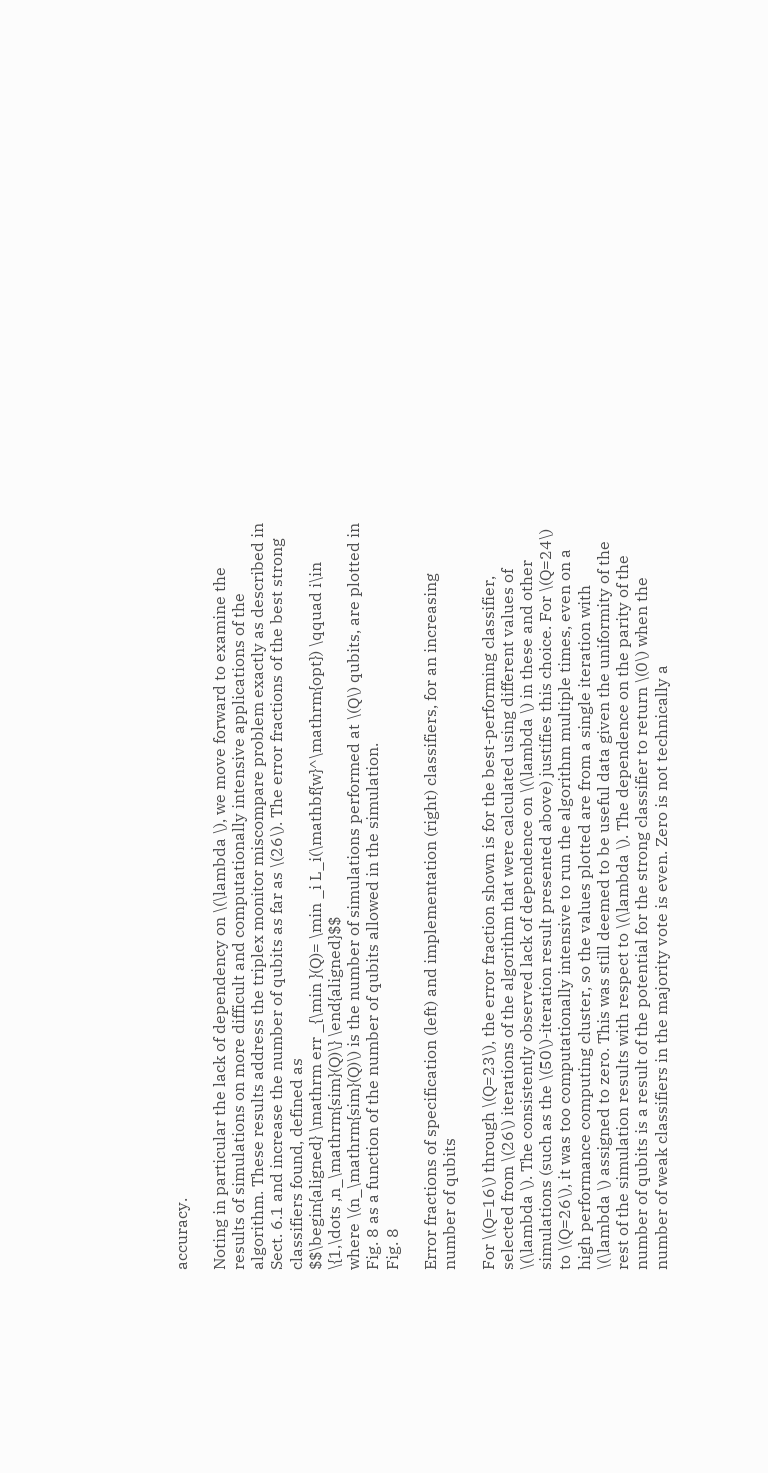accuracy.

Noting in particular the lack of dependency on \(\lambda \), we move forward to examine the results of simulations on more difficult and computationally intensive applications of the algorithm. These results address the triplex monitor miscompare problem exactly as described in Sect. 6.1 and increase the number of qubits as far as \(26\). The error fractions of the best strong classifiers found, defined as
$$\begin{aligned} \mathrm err _{\min }(Q)= \min _i L_i(\mathbf{w}^\mathrm{opt}) \qquad i\in \{1,\dots ,n_\mathrm{sim}(Q)\} \end{aligned}$$
where \(n_\mathrm{sim}(Q)\) is the number of simulations performed at \(Q\) qubits, are plotted in Fig. 8 as a function of the number of qubits allowed in the simulation.
Fig. 8

Error fractions of specification (left) and implementation (right) classifiers, for an increasing number of qubits

For \(Q=16\) through \(Q=23\), the error fraction shown is for the best-performing classifier, selected from \(26\) iterations of the algorithm that were calculated using different values of \(\lambda \). The consistently observed lack of dependence on \(\lambda \) in these and other simulations (such as the \(50\)-iteration result presented above) justifies this choice. For \(Q=24\) to \(Q=26\), it was too computationally intensive to run the algorithm multiple times, even on a high performance computing cluster, so the values plotted are from a single iteration with \(\lambda \) assigned to zero. This was still deemed to be useful data given the uniformity of the rest of the simulation results with respect to \(\lambda \). The dependence on the parity of the number of qubits is a result of the potential for the strong classifier to return \(0\) when the number of weak classifiers in the majority vote is even. Zero is not technically a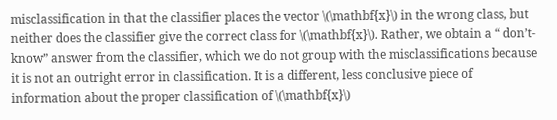misclassification in that the classifier places the vector \(\mathbf{x}\) in the wrong class, but neither does the classifier give the correct class for \(\mathbf{x}\). Rather, we obtain a “ don’t-know” answer from the classifier, which we do not group with the misclassifications because it is not an outright error in classification. It is a different, less conclusive piece of information about the proper classification of \(\mathbf{x}\)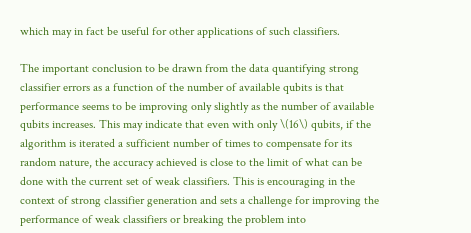which may in fact be useful for other applications of such classifiers.

The important conclusion to be drawn from the data quantifying strong classifier errors as a function of the number of available qubits is that performance seems to be improving only slightly as the number of available qubits increases. This may indicate that even with only \(16\) qubits, if the algorithm is iterated a sufficient number of times to compensate for its random nature, the accuracy achieved is close to the limit of what can be done with the current set of weak classifiers. This is encouraging in the context of strong classifier generation and sets a challenge for improving the performance of weak classifiers or breaking the problem into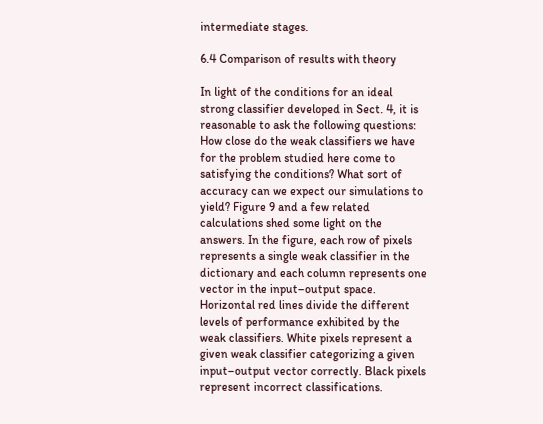intermediate stages.

6.4 Comparison of results with theory

In light of the conditions for an ideal strong classifier developed in Sect. 4, it is reasonable to ask the following questions: How close do the weak classifiers we have for the problem studied here come to satisfying the conditions? What sort of accuracy can we expect our simulations to yield? Figure 9 and a few related calculations shed some light on the answers. In the figure, each row of pixels represents a single weak classifier in the dictionary and each column represents one vector in the input–output space. Horizontal red lines divide the different levels of performance exhibited by the weak classifiers. White pixels represent a given weak classifier categorizing a given input–output vector correctly. Black pixels represent incorrect classifications.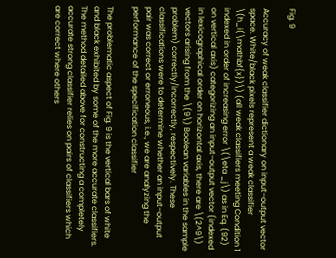Fig. 9

Accuracy of weak classifier dictionary on input–output vector space. White/black pixels represent a weak classifier \(h_i(\mathbf{x})\) (all weak classifiers meeting Condition 1 indexed in order of increasing error \(\eta _j\) as in Eq. (92) on vertical axis) categorizing an input–output vector (indexed in lexicographical order on horizontal axis, there are \(2^9\) vectors arising from the \(9\) Boolean variables in the sample problem) correctly/incorrectly, respectively. These classifications were to determine whether an input–output pair was correct or erroneous, i.e., we are analyzing the performance of the specification classifier

The problematic aspect of Fig. 9 is the vertical bars of white and black exhibited by some of the more accurate classifiers. The method detailed above for constructing a completely accurate strong classifier relies on pairs of classifiers which are correct where others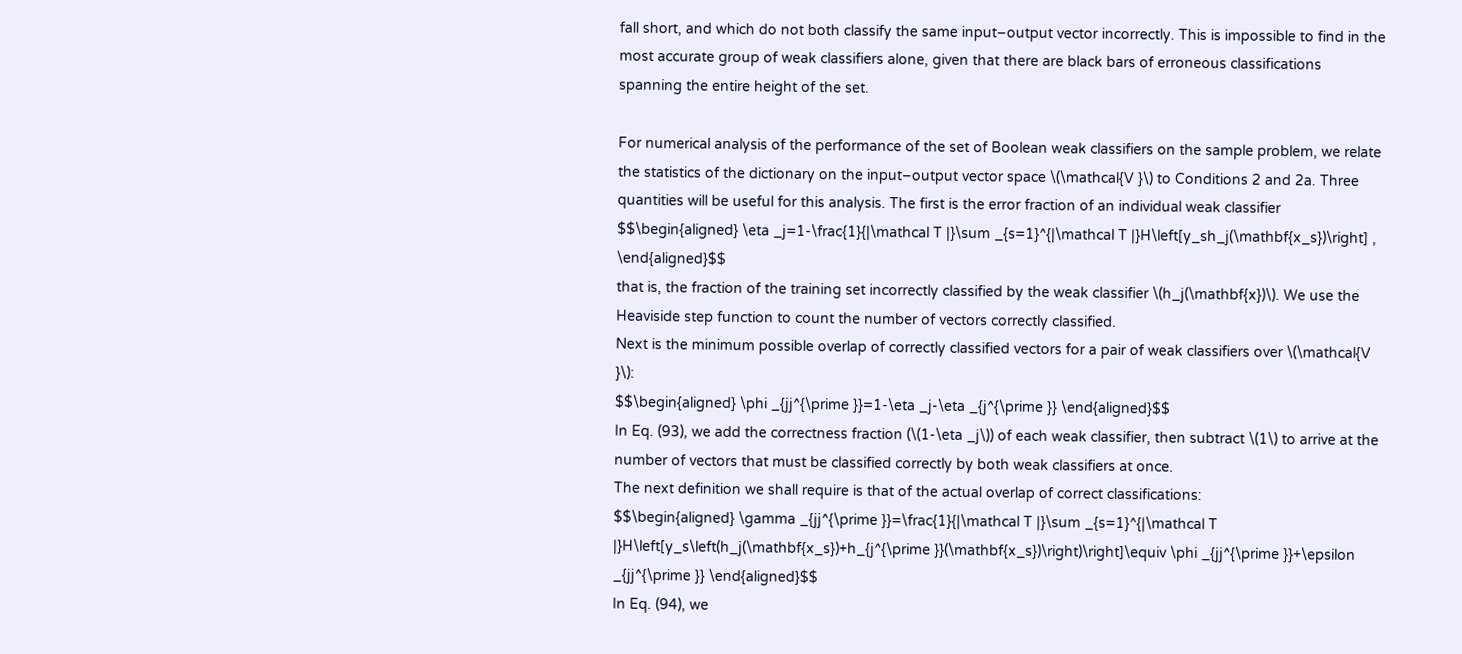fall short, and which do not both classify the same input–output vector incorrectly. This is impossible to find in the most accurate group of weak classifiers alone, given that there are black bars of erroneous classifications spanning the entire height of the set.

For numerical analysis of the performance of the set of Boolean weak classifiers on the sample problem, we relate the statistics of the dictionary on the input–output vector space \(\mathcal{V }\) to Conditions 2 and 2a. Three quantities will be useful for this analysis. The first is the error fraction of an individual weak classifier
$$\begin{aligned} \eta _j=1-\frac{1}{|\mathcal T |}\sum _{s=1}^{|\mathcal T |}H\left[y_sh_j(\mathbf{x_s})\right] , \end{aligned}$$
that is, the fraction of the training set incorrectly classified by the weak classifier \(h_j(\mathbf{x})\). We use the Heaviside step function to count the number of vectors correctly classified.
Next is the minimum possible overlap of correctly classified vectors for a pair of weak classifiers over \(\mathcal{V }\):
$$\begin{aligned} \phi _{jj^{\prime }}=1-\eta _j-\eta _{j^{\prime }} \end{aligned}$$
In Eq. (93), we add the correctness fraction (\(1-\eta _j\)) of each weak classifier, then subtract \(1\) to arrive at the number of vectors that must be classified correctly by both weak classifiers at once.
The next definition we shall require is that of the actual overlap of correct classifications:
$$\begin{aligned} \gamma _{jj^{\prime }}=\frac{1}{|\mathcal T |}\sum _{s=1}^{|\mathcal T |}H\left[y_s\left(h_j(\mathbf{x_s})+h_{j^{\prime }}(\mathbf{x_s})\right)\right]\equiv \phi _{jj^{\prime }}+\epsilon _{jj^{\prime }} \end{aligned}$$
In Eq. (94), we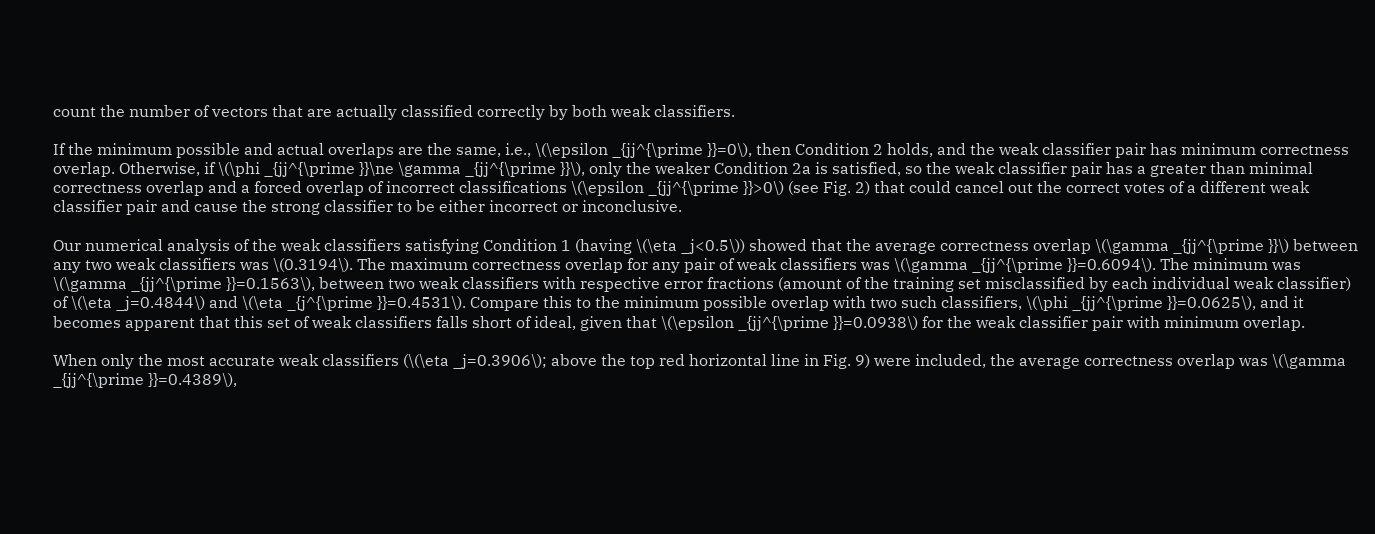count the number of vectors that are actually classified correctly by both weak classifiers.

If the minimum possible and actual overlaps are the same, i.e., \(\epsilon _{jj^{\prime }}=0\), then Condition 2 holds, and the weak classifier pair has minimum correctness overlap. Otherwise, if \(\phi _{jj^{\prime }}\ne \gamma _{jj^{\prime }}\), only the weaker Condition 2a is satisfied, so the weak classifier pair has a greater than minimal correctness overlap and a forced overlap of incorrect classifications \(\epsilon _{jj^{\prime }}>0\) (see Fig. 2) that could cancel out the correct votes of a different weak classifier pair and cause the strong classifier to be either incorrect or inconclusive.

Our numerical analysis of the weak classifiers satisfying Condition 1 (having \(\eta _j<0.5\)) showed that the average correctness overlap \(\gamma _{jj^{\prime }}\) between any two weak classifiers was \(0.3194\). The maximum correctness overlap for any pair of weak classifiers was \(\gamma _{jj^{\prime }}=0.6094\). The minimum was \(\gamma _{jj^{\prime }}=0.1563\), between two weak classifiers with respective error fractions (amount of the training set misclassified by each individual weak classifier) of \(\eta _j=0.4844\) and \(\eta _{j^{\prime }}=0.4531\). Compare this to the minimum possible overlap with two such classifiers, \(\phi _{jj^{\prime }}=0.0625\), and it becomes apparent that this set of weak classifiers falls short of ideal, given that \(\epsilon _{jj^{\prime }}=0.0938\) for the weak classifier pair with minimum overlap.

When only the most accurate weak classifiers (\(\eta _j=0.3906\); above the top red horizontal line in Fig. 9) were included, the average correctness overlap was \(\gamma _{jj^{\prime }}=0.4389\),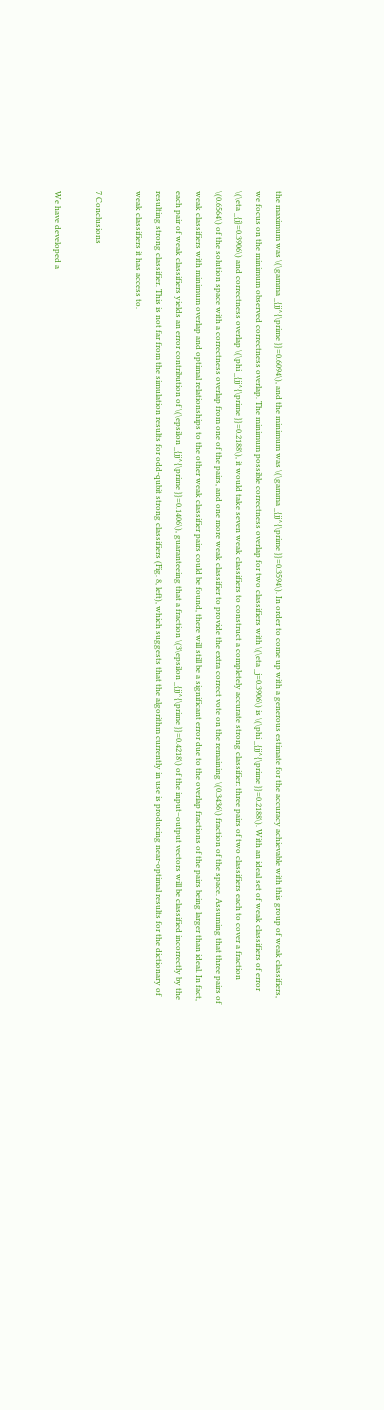the maximum was \(\gamma _{jj^{\prime }}=0.6094\), and the minimum was \(\gamma _{jj^{\prime }}=0.3594\). In order to come up with a generous estimate for the accuracy achievable with this group of weak classifiers, we focus on the minimum observed correctness overlap. The minimum possible correctness overlap for two classifiers with \(\eta _j=0.3906\) is \(\phi _{jj^{\prime }}=0.2188\). With an ideal set of weak classifiers of error \(\eta _{j}=0.3906\) and correctness overlap \(\phi _{jj^{\prime }}=0.2188\), it would take seven weak classifiers to construct a completely accurate strong classifier: three pairs of two classifiers each to cover a fraction \(0.6564\) of the solution space with a correctness overlap from one of the pairs, and one more weak classifier to provide the extra correct vote on the remaining \(0.3436\) fraction of the space. Assuming that three pairs of weak classifiers with minimum overlap and optimal relationships to the other weak classifier pairs could be found, there will still be a significant error due to the overlap fractions of the pairs being larger than ideal. In fact, each pair of weak classifiers yields an error contribution of \(\epsilon _{jj^{\prime }}=0.1406\), guaranteeing that a fraction \(3\epsilon _{jj^{\prime }}=0.4218\) of the input–output vectors will be classified incorrectly by the resulting strong classifier. This is not far from the simulation results for odd-qubit strong classifiers (Fig. 8, left), which suggests that the algorithm currently in use is producing near-optimal results for the dictionary of weak classifiers it has access to.

7 Conclusions

We have developed a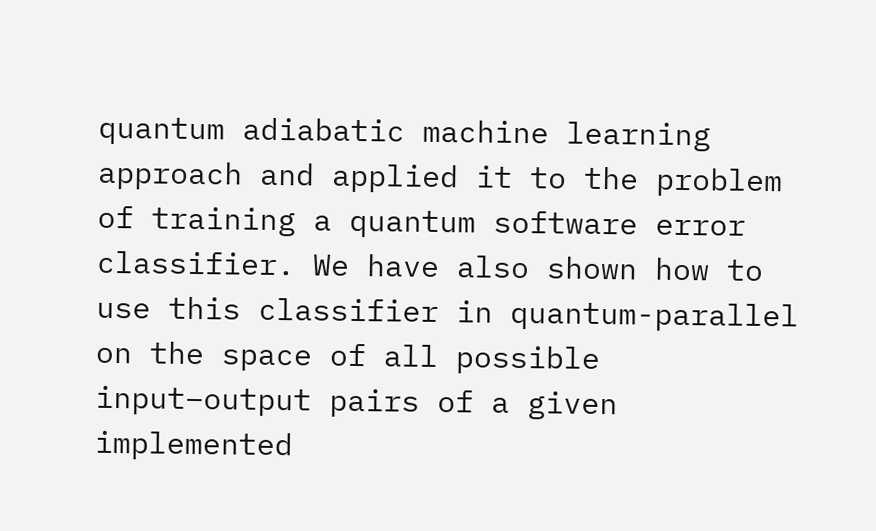quantum adiabatic machine learning approach and applied it to the problem of training a quantum software error classifier. We have also shown how to use this classifier in quantum-parallel on the space of all possible input–output pairs of a given implemented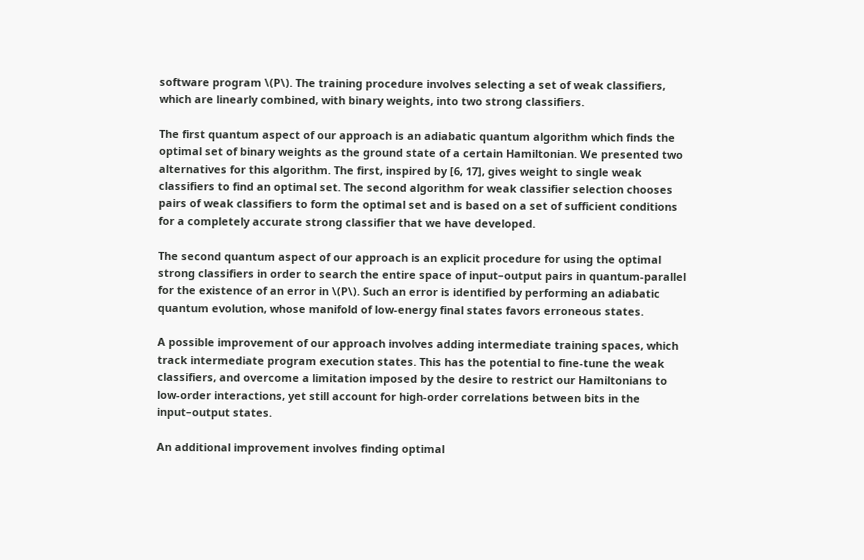software program \(P\). The training procedure involves selecting a set of weak classifiers, which are linearly combined, with binary weights, into two strong classifiers.

The first quantum aspect of our approach is an adiabatic quantum algorithm which finds the optimal set of binary weights as the ground state of a certain Hamiltonian. We presented two alternatives for this algorithm. The first, inspired by [6, 17], gives weight to single weak classifiers to find an optimal set. The second algorithm for weak classifier selection chooses pairs of weak classifiers to form the optimal set and is based on a set of sufficient conditions for a completely accurate strong classifier that we have developed.

The second quantum aspect of our approach is an explicit procedure for using the optimal strong classifiers in order to search the entire space of input–output pairs in quantum-parallel for the existence of an error in \(P\). Such an error is identified by performing an adiabatic quantum evolution, whose manifold of low-energy final states favors erroneous states.

A possible improvement of our approach involves adding intermediate training spaces, which track intermediate program execution states. This has the potential to fine-tune the weak classifiers, and overcome a limitation imposed by the desire to restrict our Hamiltonians to low-order interactions, yet still account for high-order correlations between bits in the input–output states.

An additional improvement involves finding optimal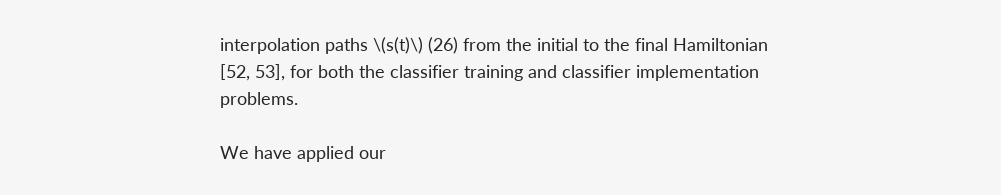interpolation paths \(s(t)\) (26) from the initial to the final Hamiltonian [52, 53], for both the classifier training and classifier implementation problems.

We have applied our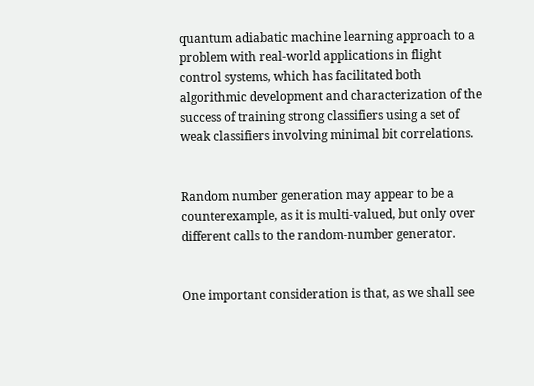quantum adiabatic machine learning approach to a problem with real-world applications in flight control systems, which has facilitated both algorithmic development and characterization of the success of training strong classifiers using a set of weak classifiers involving minimal bit correlations.


Random number generation may appear to be a counterexample, as it is multi-valued, but only over different calls to the random-number generator.


One important consideration is that, as we shall see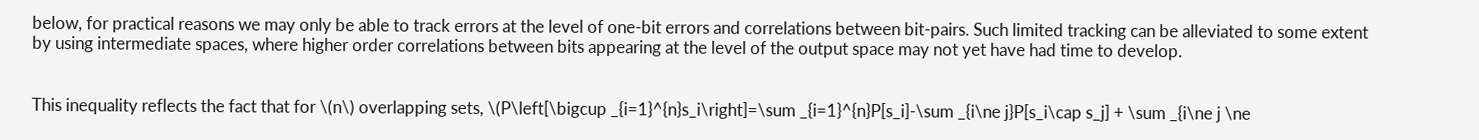below, for practical reasons we may only be able to track errors at the level of one-bit errors and correlations between bit-pairs. Such limited tracking can be alleviated to some extent by using intermediate spaces, where higher order correlations between bits appearing at the level of the output space may not yet have had time to develop.


This inequality reflects the fact that for \(n\) overlapping sets, \(P\left[\bigcup _{i=1}^{n}s_i\right]=\sum _{i=1}^{n}P[s_i]-\sum _{i\ne j}P[s_i\cap s_j] + \sum _{i\ne j \ne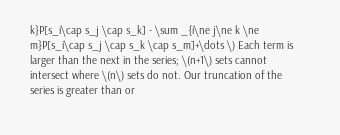k}P[s_i\cap s_j \cap s_k] - \sum _{i\ne j\ne k \ne m}P[s_i\cap s_j \cap s_k \cap s_m]+\dots \) Each term is larger than the next in the series; \(n+1\) sets cannot intersect where \(n\) sets do not. Our truncation of the series is greater than or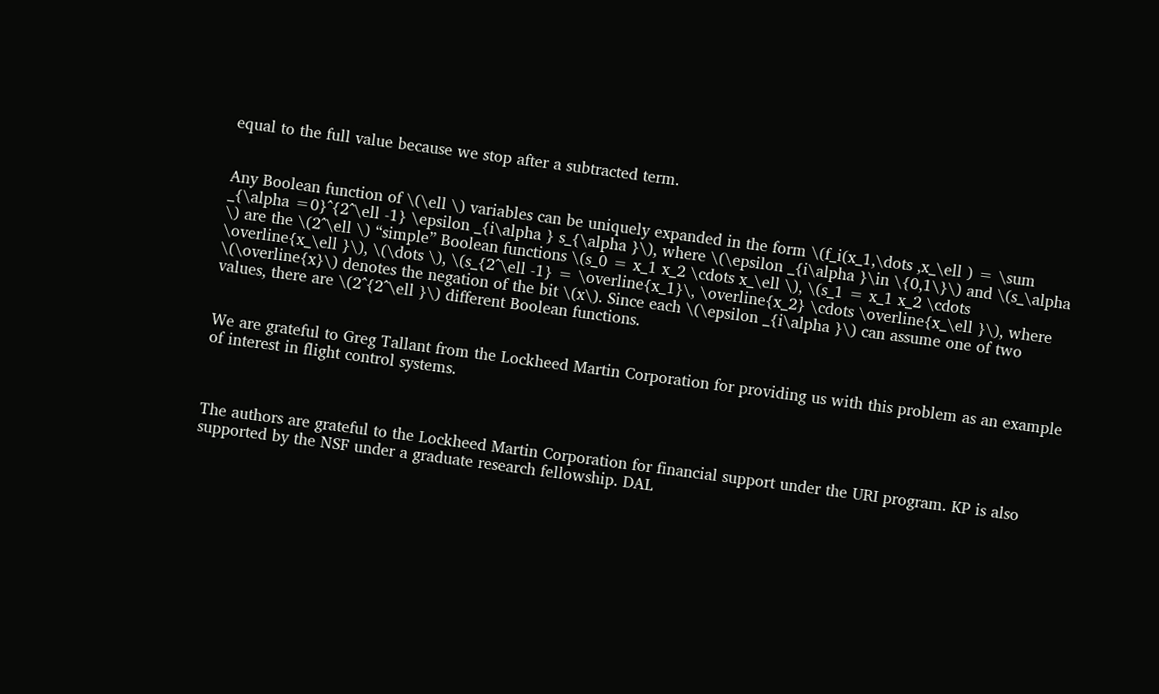equal to the full value because we stop after a subtracted term.


Any Boolean function of \(\ell \) variables can be uniquely expanded in the form \(f_i(x_1,\dots ,x_\ell ) = \sum _{\alpha =0}^{2^\ell -1} \epsilon _{i\alpha } s_{\alpha }\), where \(\epsilon _{i\alpha }\in \{0,1\}\) and \(s_\alpha \) are the \(2^\ell \) “simple” Boolean functions \(s_0 = x_1 x_2 \cdots x_\ell \), \(s_1 = x_1 x_2 \cdots \overline{x_\ell }\), \(\dots \), \(s_{2^\ell -1} = \overline{x_1}\, \overline{x_2} \cdots \overline{x_\ell }\), where \(\overline{x}\) denotes the negation of the bit \(x\). Since each \(\epsilon _{i\alpha }\) can assume one of two values, there are \(2^{2^\ell }\) different Boolean functions.


We are grateful to Greg Tallant from the Lockheed Martin Corporation for providing us with this problem as an example of interest in flight control systems.



The authors are grateful to the Lockheed Martin Corporation for financial support under the URI program. KP is also supported by the NSF under a graduate research fellowship. DAL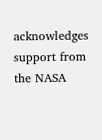acknowledges support from the NASA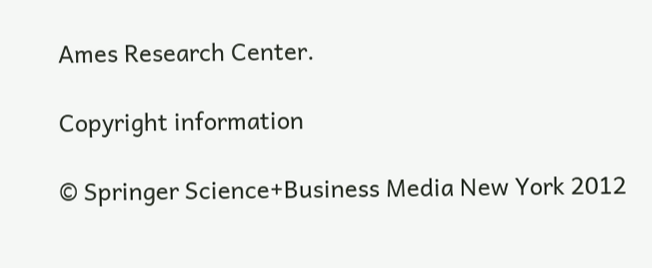Ames Research Center.

Copyright information

© Springer Science+Business Media New York 2012